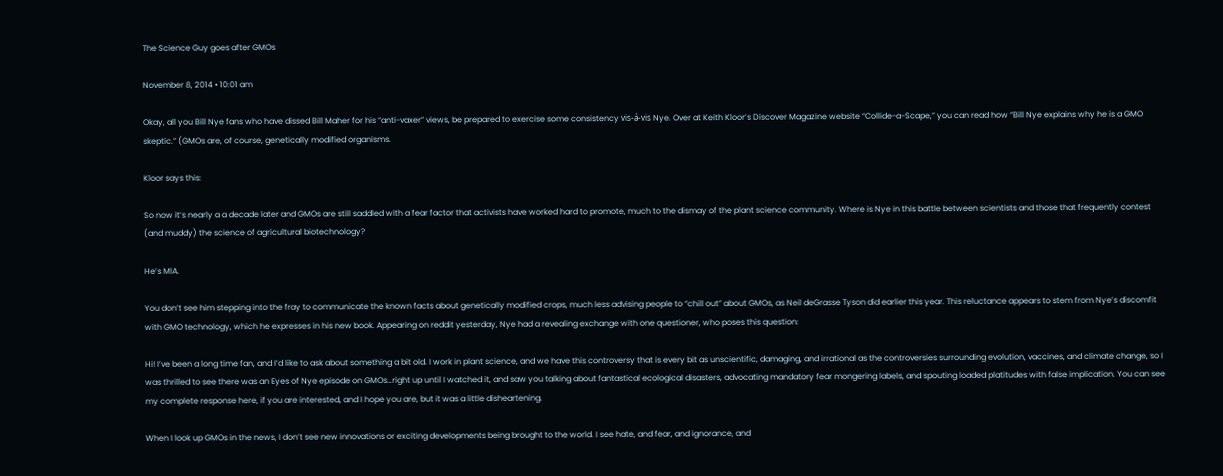The Science Guy goes after GMOs

November 8, 2014 • 10:01 am

Okay, all you Bill Nye fans who have dissed Bill Maher for his “anti-vaxer” views, be prepared to exercise some consistency vis-á-vis Nye. Over at Keith Kloor’s Discover Magazine website “Collide-a-Scape,” you can read how “Bill Nye explains why he is a GMO skeptic.” (GMOs are, of course, genetically modified organisms.

Kloor says this:

So now it’s nearly a a decade later and GMOs are still saddled with a fear factor that activists have worked hard to promote, much to the dismay of the plant science community. Where is Nye in this battle between scientists and those that frequently contest (and muddy) the science of agricultural biotechnology?

He’s MIA.

You don’t see him stepping into the fray to communicate the known facts about genetically modified crops, much less advising people to “chill out” about GMOs, as Neil deGrasse Tyson did earlier this year. This reluctance appears to stem from Nye’s discomfit with GMO technology, which he expresses in his new book. Appearing on reddit yesterday, Nye had a revealing exchange with one questioner, who poses this question:

Hi! I’ve been a long time fan, and I’d like to ask about something a bit old. I work in plant science, and we have this controversy that is every bit as unscientific, damaging, and irrational as the controversies surrounding evolution, vaccines, and climate change, so I was thrilled to see there was an Eyes of Nye episode on GMOs…right up until I watched it, and saw you talking about fantastical ecological disasters, advocating mandatory fear mongering labels, and spouting loaded platitudes with false implication. You can see my complete response here, if you are interested, and I hope you are, but it was a little disheartening.

When I look up GMOs in the news, I don’t see new innovations or exciting developments being brought to the world. I see hate, and fear, and ignorance, and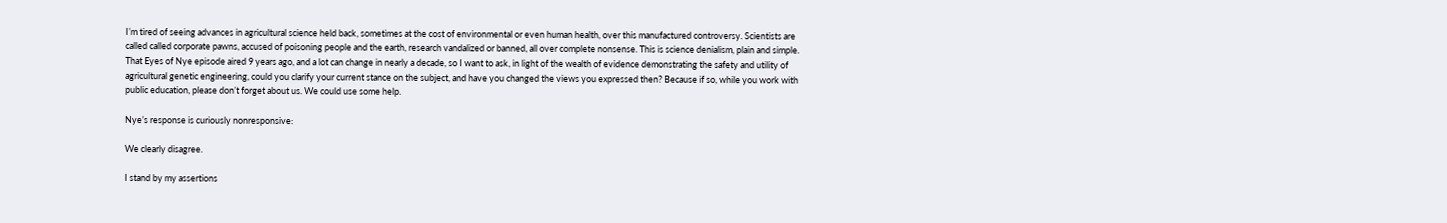I’m tired of seeing advances in agricultural science held back, sometimes at the cost of environmental or even human health, over this manufactured controversy. Scientists are called called corporate pawns, accused of poisoning people and the earth, research vandalized or banned, all over complete nonsense. This is science denialism, plain and simple. That Eyes of Nye episode aired 9 years ago, and a lot can change in nearly a decade, so I want to ask, in light of the wealth of evidence demonstrating the safety and utility of agricultural genetic engineering, could you clarify your current stance on the subject, and have you changed the views you expressed then? Because if so, while you work with public education, please don’t forget about us. We could use some help.

Nye’s response is curiously nonresponsive:

We clearly disagree.

I stand by my assertions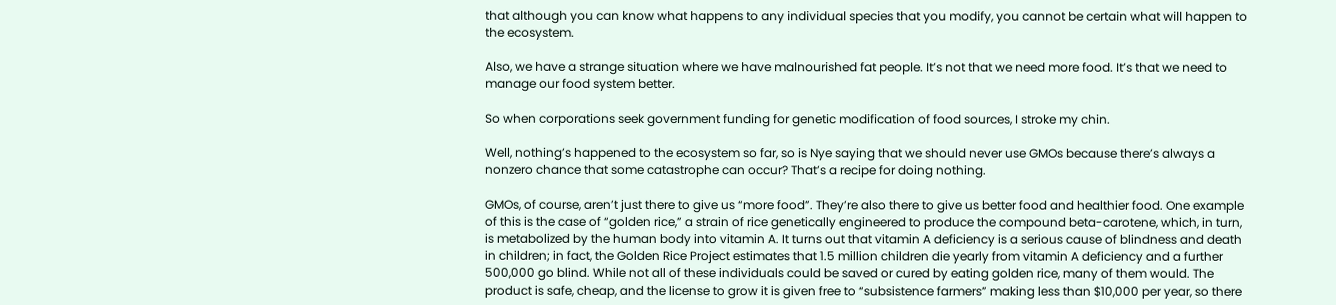that although you can know what happens to any individual species that you modify, you cannot be certain what will happen to the ecosystem.

Also, we have a strange situation where we have malnourished fat people. It’s not that we need more food. It’s that we need to manage our food system better.

So when corporations seek government funding for genetic modification of food sources, I stroke my chin.

Well, nothing’s happened to the ecosystem so far, so is Nye saying that we should never use GMOs because there’s always a nonzero chance that some catastrophe can occur? That’s a recipe for doing nothing.

GMOs, of course, aren’t just there to give us “more food”. They’re also there to give us better food and healthier food. One example of this is the case of “golden rice,” a strain of rice genetically engineered to produce the compound beta-carotene, which, in turn, is metabolized by the human body into vitamin A. It turns out that vitamin A deficiency is a serious cause of blindness and death in children; in fact, the Golden Rice Project estimates that 1.5 million children die yearly from vitamin A deficiency and a further 500,000 go blind. While not all of these individuals could be saved or cured by eating golden rice, many of them would. The product is safe, cheap, and the license to grow it is given free to “subsistence farmers” making less than $10,000 per year, so there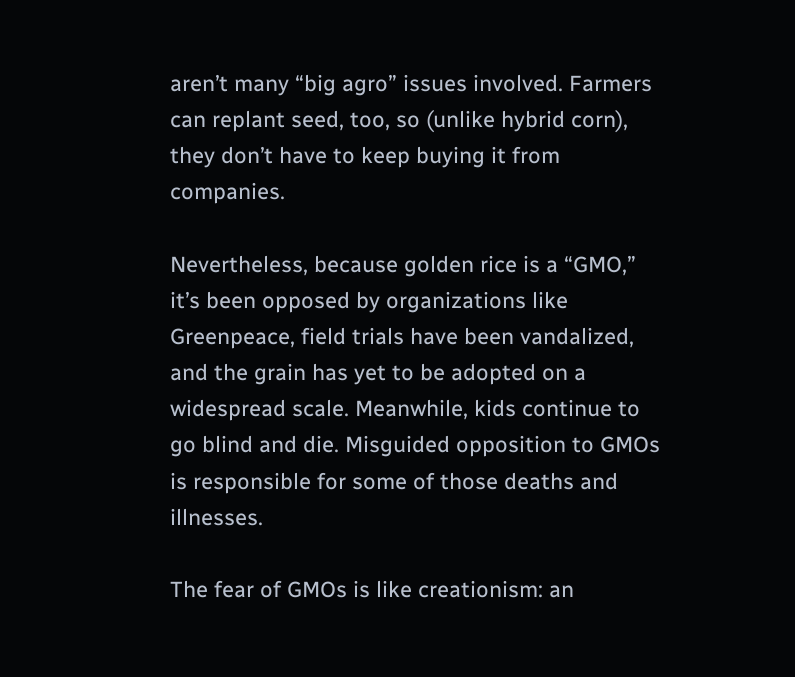aren’t many “big agro” issues involved. Farmers can replant seed, too, so (unlike hybrid corn), they don’t have to keep buying it from companies.

Nevertheless, because golden rice is a “GMO,” it’s been opposed by organizations like Greenpeace, field trials have been vandalized, and the grain has yet to be adopted on a widespread scale. Meanwhile, kids continue to go blind and die. Misguided opposition to GMOs is responsible for some of those deaths and illnesses.

The fear of GMOs is like creationism: an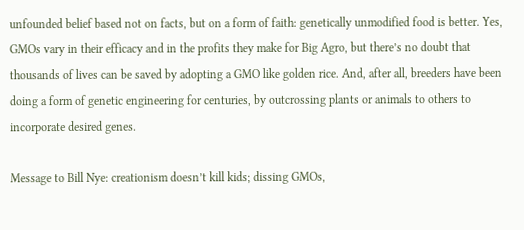unfounded belief based not on facts, but on a form of faith: genetically unmodified food is better. Yes, GMOs vary in their efficacy and in the profits they make for Big Agro, but there’s no doubt that thousands of lives can be saved by adopting a GMO like golden rice. And, after all, breeders have been doing a form of genetic engineering for centuries, by outcrossing plants or animals to others to incorporate desired genes.

Message to Bill Nye: creationism doesn’t kill kids; dissing GMOs,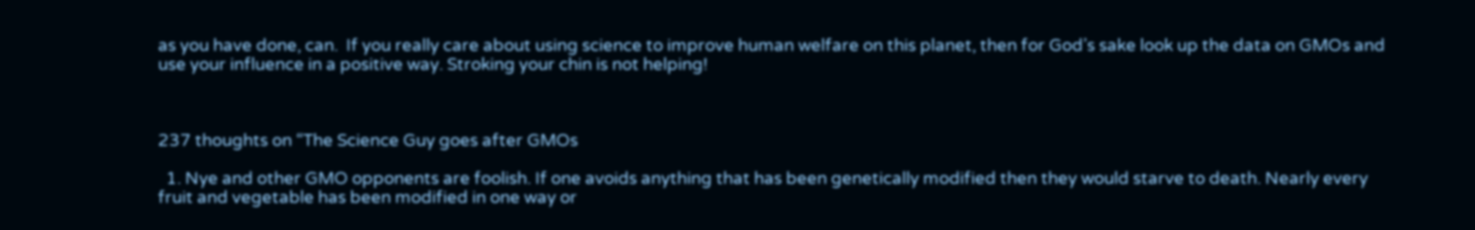as you have done, can.  If you really care about using science to improve human welfare on this planet, then for God’s sake look up the data on GMOs and use your influence in a positive way. Stroking your chin is not helping!



237 thoughts on “The Science Guy goes after GMOs

  1. Nye and other GMO opponents are foolish. If one avoids anything that has been genetically modified then they would starve to death. Nearly every fruit and vegetable has been modified in one way or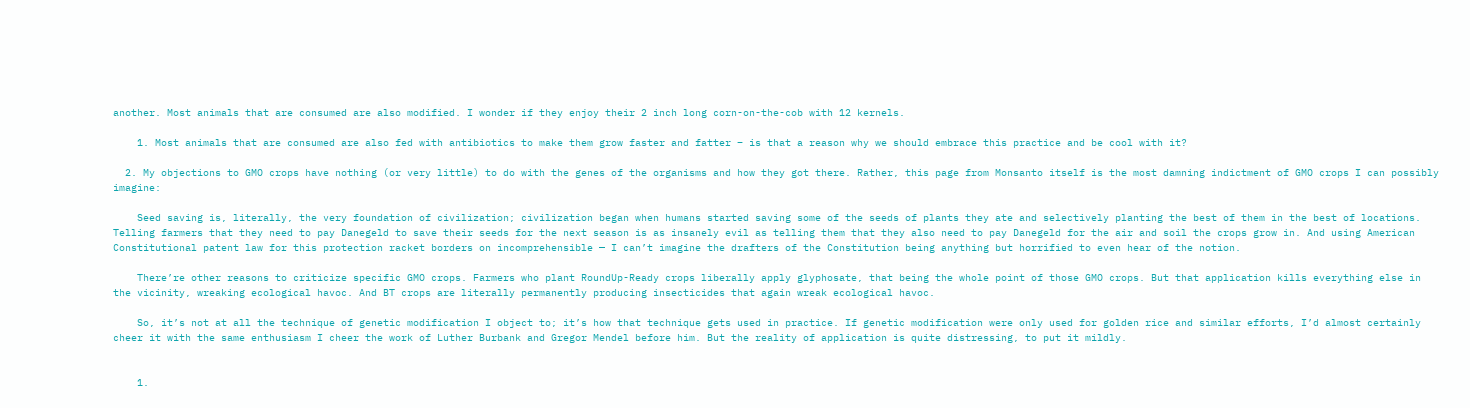another. Most animals that are consumed are also modified. I wonder if they enjoy their 2 inch long corn-on-the-cob with 12 kernels.

    1. Most animals that are consumed are also fed with antibiotics to make them grow faster and fatter – is that a reason why we should embrace this practice and be cool with it?

  2. My objections to GMO crops have nothing (or very little) to do with the genes of the organisms and how they got there. Rather, this page from Monsanto itself is the most damning indictment of GMO crops I can possibly imagine:

    Seed saving is, literally, the very foundation of civilization; civilization began when humans started saving some of the seeds of plants they ate and selectively planting the best of them in the best of locations. Telling farmers that they need to pay Danegeld to save their seeds for the next season is as insanely evil as telling them that they also need to pay Danegeld for the air and soil the crops grow in. And using American Constitutional patent law for this protection racket borders on incomprehensible — I can’t imagine the drafters of the Constitution being anything but horrified to even hear of the notion.

    There’re other reasons to criticize specific GMO crops. Farmers who plant RoundUp-Ready crops liberally apply glyphosate, that being the whole point of those GMO crops. But that application kills everything else in the vicinity, wreaking ecological havoc. And BT crops are literally permanently producing insecticides that again wreak ecological havoc.

    So, it’s not at all the technique of genetic modification I object to; it’s how that technique gets used in practice. If genetic modification were only used for golden rice and similar efforts, I’d almost certainly cheer it with the same enthusiasm I cheer the work of Luther Burbank and Gregor Mendel before him. But the reality of application is quite distressing, to put it mildly.


    1.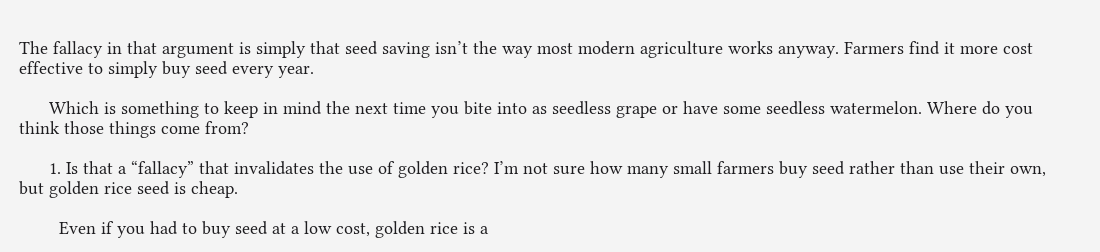The fallacy in that argument is simply that seed saving isn’t the way most modern agriculture works anyway. Farmers find it more cost effective to simply buy seed every year.

      Which is something to keep in mind the next time you bite into as seedless grape or have some seedless watermelon. Where do you think those things come from?

      1. Is that a “fallacy” that invalidates the use of golden rice? I’m not sure how many small farmers buy seed rather than use their own, but golden rice seed is cheap.

        Even if you had to buy seed at a low cost, golden rice is a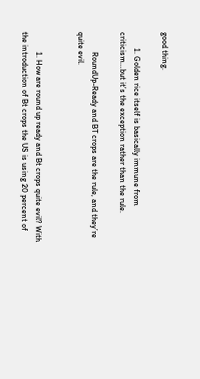good thing.

        1. Golden rice itself is basically immune from criticism…but it’s the exception rather than the rule.

          RoundUp-Ready and BT crops are the rule, and they’re quite evil.


          1. How are round up ready and Bt crops quite evil? With the introduction of Bt crops the US is using 20 percent of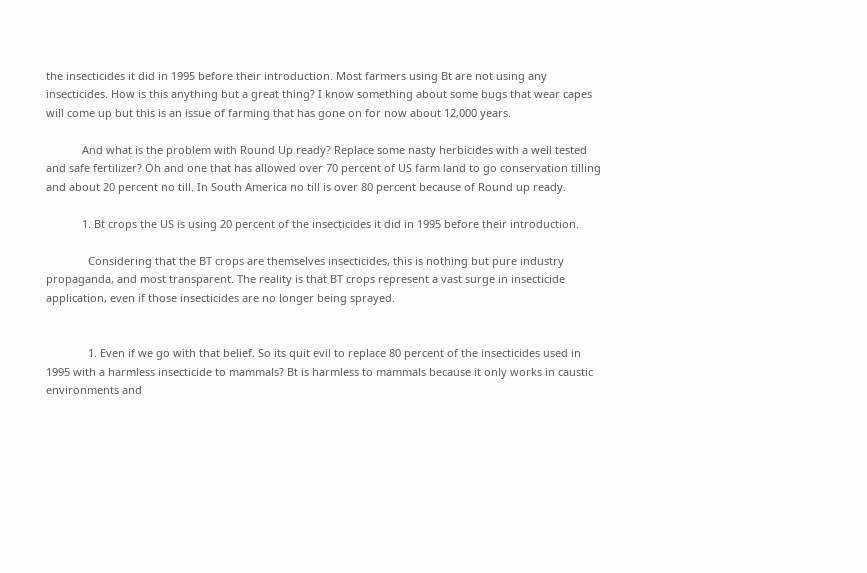the insecticides it did in 1995 before their introduction. Most farmers using Bt are not using any insecticides. How is this anything but a great thing? I know something about some bugs that wear capes will come up but this is an issue of farming that has gone on for now about 12,000 years.

            And what is the problem with Round Up ready? Replace some nasty herbicides with a well tested and safe fertilizer? Oh and one that has allowed over 70 percent of US farm land to go conservation tilling and about 20 percent no till. In South America no till is over 80 percent because of Round up ready.

            1. Bt crops the US is using 20 percent of the insecticides it did in 1995 before their introduction.

              Considering that the BT crops are themselves insecticides, this is nothing but pure industry propaganda, and most transparent. The reality is that BT crops represent a vast surge in insecticide application, even if those insecticides are no longer being sprayed.


              1. Even if we go with that belief. So its quit evil to replace 80 percent of the insecticides used in 1995 with a harmless insecticide to mammals? Bt is harmless to mammals because it only works in caustic environments and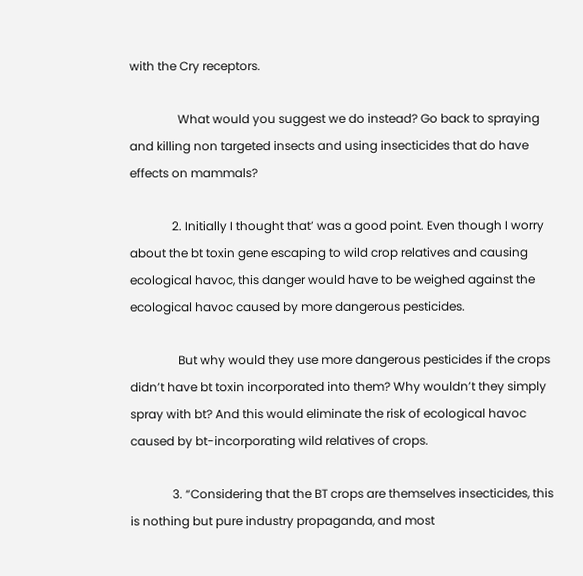with the Cry receptors.

                What would you suggest we do instead? Go back to spraying and killing non targeted insects and using insecticides that do have effects on mammals?

              2. Initially I thought that’ was a good point. Even though I worry about the bt toxin gene escaping to wild crop relatives and causing ecological havoc, this danger would have to be weighed against the ecological havoc caused by more dangerous pesticides.

                But why would they use more dangerous pesticides if the crops didn’t have bt toxin incorporated into them? Why wouldn’t they simply spray with bt? And this would eliminate the risk of ecological havoc caused by bt-incorporating wild relatives of crops.

              3. “Considering that the BT crops are themselves insecticides, this is nothing but pure industry propaganda, and most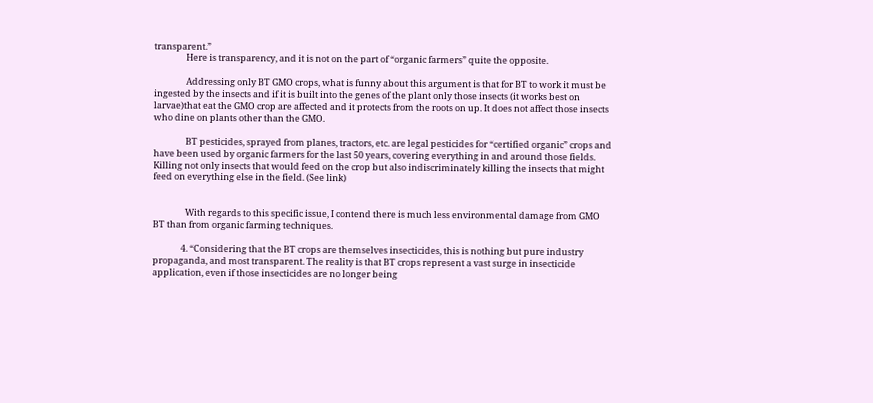transparent.”
                Here is transparency, and it is not on the part of “organic farmers” quite the opposite.

                Addressing only BT GMO crops, what is funny about this argument is that for BT to work it must be ingested by the insects and if it is built into the genes of the plant only those insects (it works best on larvae)that eat the GMO crop are affected and it protects from the roots on up. It does not affect those insects who dine on plants other than the GMO.

                BT pesticides, sprayed from planes, tractors, etc. are legal pesticides for “certified organic” crops and have been used by organic farmers for the last 50 years, covering everything in and around those fields. Killing not only insects that would feed on the crop but also indiscriminately killing the insects that might feed on everything else in the field. (See link)


                With regards to this specific issue, I contend there is much less environmental damage from GMO BT than from organic farming techniques.

              4. “Considering that the BT crops are themselves insecticides, this is nothing but pure industry propaganda, and most transparent. The reality is that BT crops represent a vast surge in insecticide application, even if those insecticides are no longer being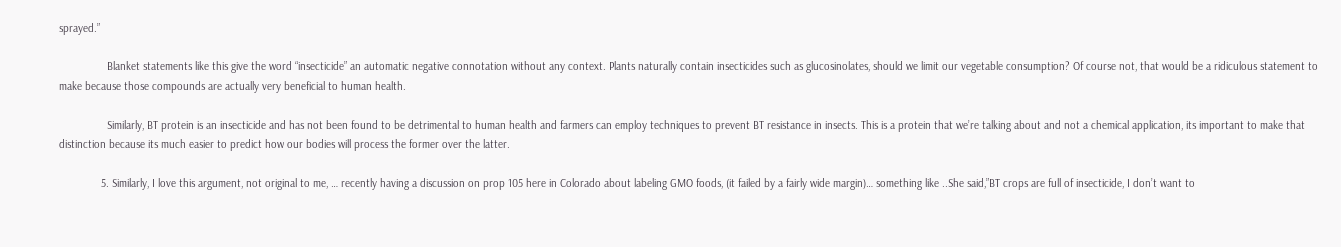sprayed.”

                Blanket statements like this give the word “insecticide” an automatic negative connotation without any context. Plants naturally contain insecticides such as glucosinolates, should we limit our vegetable consumption? Of course not, that would be a ridiculous statement to make because those compounds are actually very beneficial to human health.

                Similarly, BT protein is an insecticide and has not been found to be detrimental to human health and farmers can employ techniques to prevent BT resistance in insects. This is a protein that we’re talking about and not a chemical application, its important to make that distinction because its much easier to predict how our bodies will process the former over the latter.

              5. Similarly, I love this argument, not original to me, … recently having a discussion on prop 105 here in Colorado about labeling GMO foods, (it failed by a fairly wide margin)… something like ..She said,”BT crops are full of insecticide, I don’t want to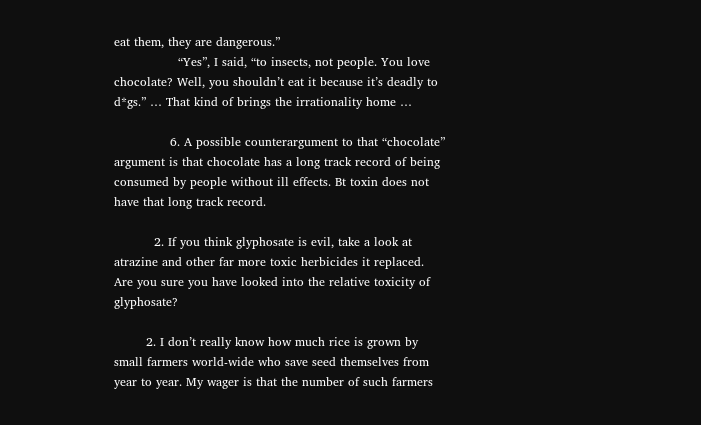eat them, they are dangerous.”
                “Yes”, I said, “to insects, not people. You love chocolate? Well, you shouldn’t eat it because it’s deadly to d*gs.” … That kind of brings the irrationality home …

              6. A possible counterargument to that “chocolate” argument is that chocolate has a long track record of being consumed by people without ill effects. Bt toxin does not have that long track record.

          2. If you think glyphosate is evil, take a look at atrazine and other far more toxic herbicides it replaced. Are you sure you have looked into the relative toxicity of glyphosate?

        2. I don’t really know how much rice is grown by small farmers world-wide who save seed themselves from year to year. My wager is that the number of such farmers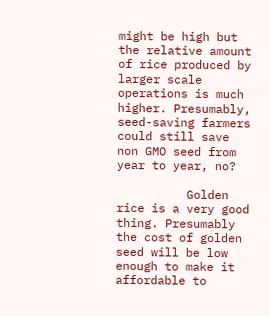might be high but the relative amount of rice produced by larger scale operations is much higher. Presumably, seed-saving farmers could still save non GMO seed from year to year, no?

          Golden rice is a very good thing. Presumably the cost of golden seed will be low enough to make it affordable to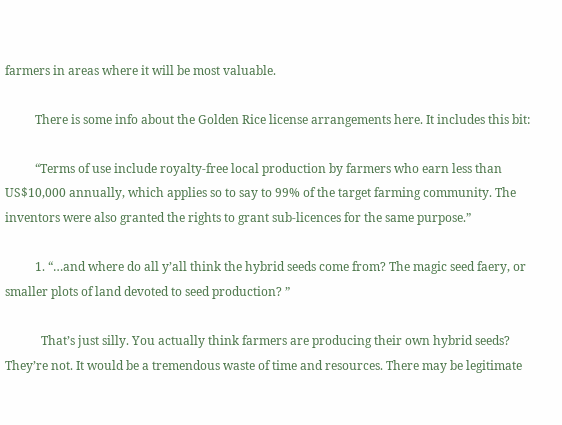farmers in areas where it will be most valuable.

          There is some info about the Golden Rice license arrangements here. It includes this bit:

          “Terms of use include royalty-free local production by farmers who earn less than US$10,000 annually, which applies so to say to 99% of the target farming community. The inventors were also granted the rights to grant sub-licences for the same purpose.”

          1. “…and where do all y’all think the hybrid seeds come from? The magic seed faery, or smaller plots of land devoted to seed production? ”

            That’s just silly. You actually think farmers are producing their own hybrid seeds? They’re not. It would be a tremendous waste of time and resources. There may be legitimate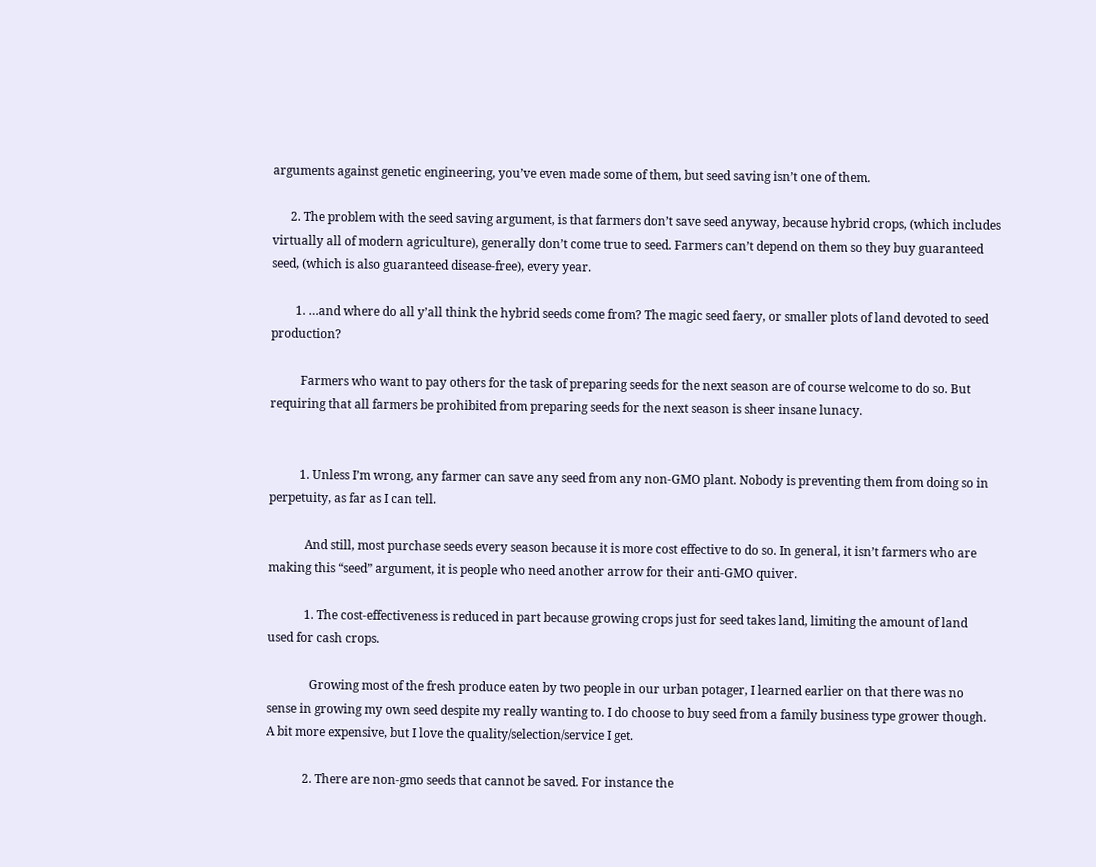arguments against genetic engineering, you’ve even made some of them, but seed saving isn’t one of them.

      2. The problem with the seed saving argument, is that farmers don’t save seed anyway, because hybrid crops, (which includes virtually all of modern agriculture), generally don’t come true to seed. Farmers can’t depend on them so they buy guaranteed seed, (which is also guaranteed disease-free), every year.

        1. …and where do all y’all think the hybrid seeds come from? The magic seed faery, or smaller plots of land devoted to seed production?

          Farmers who want to pay others for the task of preparing seeds for the next season are of course welcome to do so. But requiring that all farmers be prohibited from preparing seeds for the next season is sheer insane lunacy.


          1. Unless I’m wrong, any farmer can save any seed from any non-GMO plant. Nobody is preventing them from doing so in perpetuity, as far as I can tell.

            And still, most purchase seeds every season because it is more cost effective to do so. In general, it isn’t farmers who are making this “seed” argument, it is people who need another arrow for their anti-GMO quiver.

            1. The cost-effectiveness is reduced in part because growing crops just for seed takes land, limiting the amount of land used for cash crops.

              Growing most of the fresh produce eaten by two people in our urban potager, I learned earlier on that there was no sense in growing my own seed despite my really wanting to. I do choose to buy seed from a family business type grower though. A bit more expensive, but I love the quality/selection/service I get.

            2. There are non-gmo seeds that cannot be saved. For instance the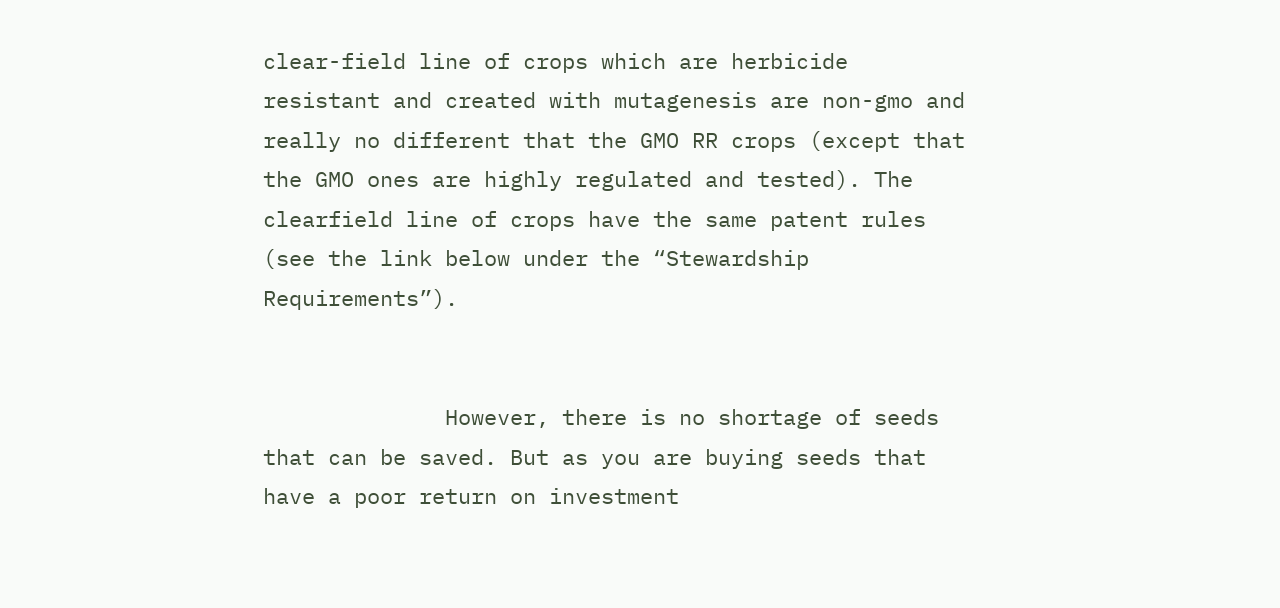clear-field line of crops which are herbicide resistant and created with mutagenesis are non-gmo and really no different that the GMO RR crops (except that the GMO ones are highly regulated and tested). The clearfield line of crops have the same patent rules (see the link below under the “Stewardship Requirements”).


              However, there is no shortage of seeds that can be saved. But as you are buying seeds that have a poor return on investment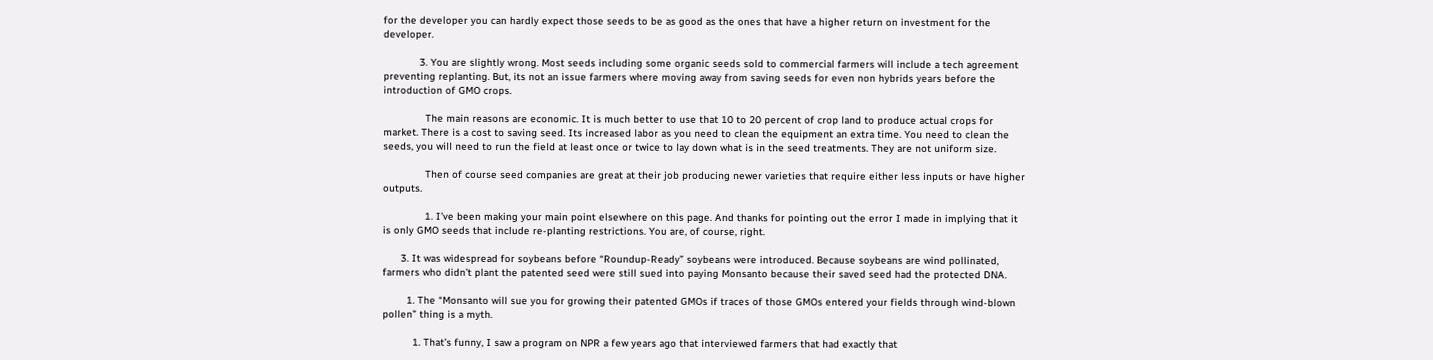for the developer you can hardly expect those seeds to be as good as the ones that have a higher return on investment for the developer.

            3. You are slightly wrong. Most seeds including some organic seeds sold to commercial farmers will include a tech agreement preventing replanting. But, its not an issue farmers where moving away from saving seeds for even non hybrids years before the introduction of GMO crops.

              The main reasons are economic. It is much better to use that 10 to 20 percent of crop land to produce actual crops for market. There is a cost to saving seed. Its increased labor as you need to clean the equipment an extra time. You need to clean the seeds, you will need to run the field at least once or twice to lay down what is in the seed treatments. They are not uniform size.

              Then of course seed companies are great at their job producing newer varieties that require either less inputs or have higher outputs.

              1. I’ve been making your main point elsewhere on this page. And thanks for pointing out the error I made in implying that it is only GMO seeds that include re-planting restrictions. You are, of course, right.

      3. It was widespread for soybeans before “Roundup-Ready” soybeans were introduced. Because soybeans are wind pollinated, farmers who didn’t plant the patented seed were still sued into paying Monsanto because their saved seed had the protected DNA.

        1. The “Monsanto will sue you for growing their patented GMOs if traces of those GMOs entered your fields through wind-blown pollen” thing is a myth.

          1. That’s funny, I saw a program on NPR a few years ago that interviewed farmers that had exactly that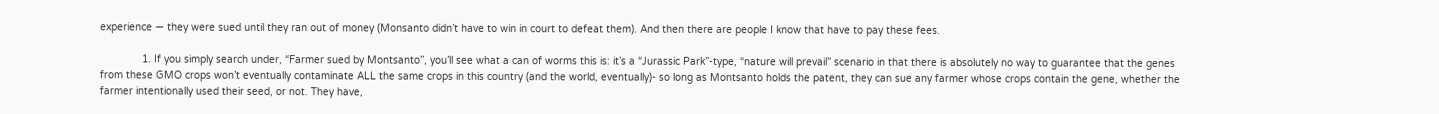experience — they were sued until they ran out of money (Monsanto didn’t have to win in court to defeat them). And then there are people I know that have to pay these fees.

              1. If you simply search under, “Farmer sued by Montsanto”, you’ll see what a can of worms this is: it’s a “Jurassic Park”-type, “nature will prevail” scenario in that there is absolutely no way to guarantee that the genes from these GMO crops won’t eventually contaminate ALL the same crops in this country (and the world, eventually)- so long as Montsanto holds the patent, they can sue any farmer whose crops contain the gene, whether the farmer intentionally used their seed, or not. They have,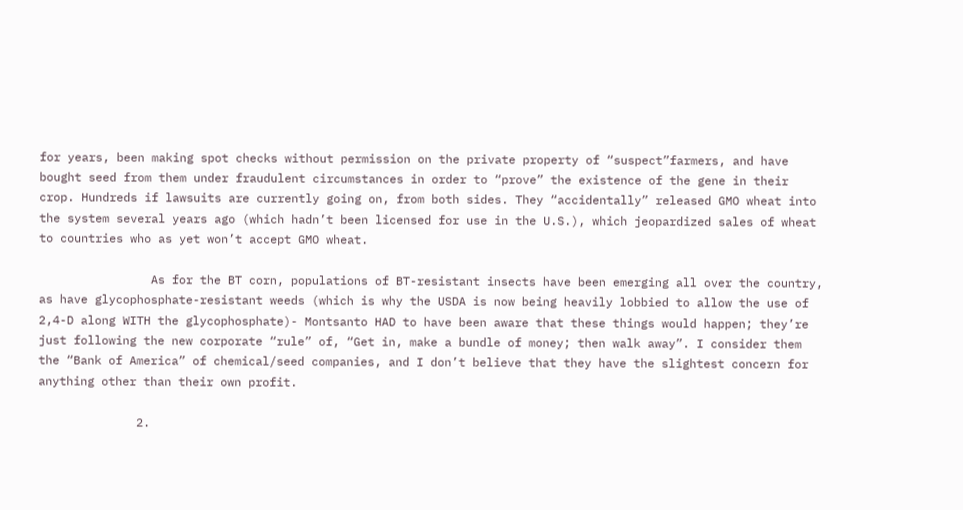for years, been making spot checks without permission on the private property of “suspect”farmers, and have bought seed from them under fraudulent circumstances in order to “prove” the existence of the gene in their crop. Hundreds if lawsuits are currently going on, from both sides. They “accidentally” released GMO wheat into the system several years ago (which hadn’t been licensed for use in the U.S.), which jeopardized sales of wheat to countries who as yet won’t accept GMO wheat.

                As for the BT corn, populations of BT-resistant insects have been emerging all over the country, as have glycophosphate-resistant weeds (which is why the USDA is now being heavily lobbied to allow the use of 2,4-D along WITH the glycophosphate)- Montsanto HAD to have been aware that these things would happen; they’re just following the new corporate “rule” of, “Get in, make a bundle of money; then walk away”. I consider them the “Bank of America” of chemical/seed companies, and I don’t believe that they have the slightest concern for anything other than their own profit.

              2.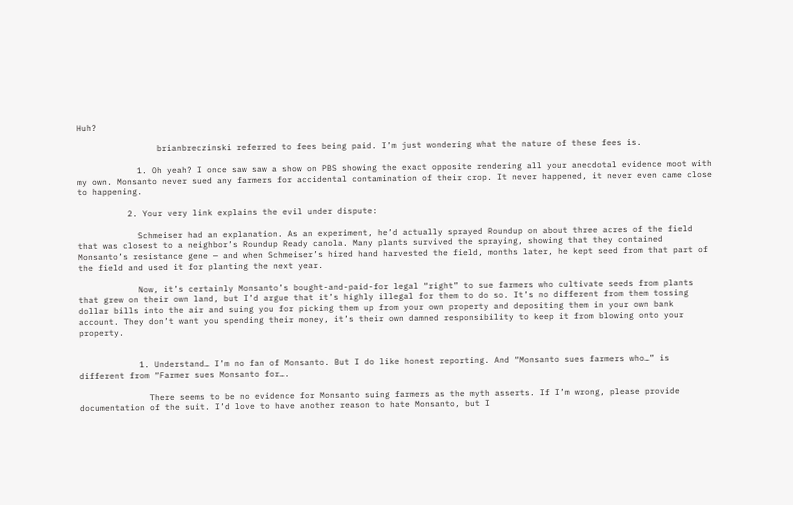Huh?

                brianbreczinski referred to fees being paid. I’m just wondering what the nature of these fees is.

            1. Oh yeah? I once saw saw a show on PBS showing the exact opposite rendering all your anecdotal evidence moot with my own. Monsanto never sued any farmers for accidental contamination of their crop. It never happened, it never even came close to happening.

          2. Your very link explains the evil under dispute:

            Schmeiser had an explanation. As an experiment, he’d actually sprayed Roundup on about three acres of the field that was closest to a neighbor’s Roundup Ready canola. Many plants survived the spraying, showing that they contained Monsanto’s resistance gene — and when Schmeiser’s hired hand harvested the field, months later, he kept seed from that part of the field and used it for planting the next year.

            Now, it’s certainly Monsanto’s bought-and-paid-for legal “right” to sue farmers who cultivate seeds from plants that grew on their own land, but I’d argue that it’s highly illegal for them to do so. It’s no different from them tossing dollar bills into the air and suing you for picking them up from your own property and depositing them in your own bank account. They don’t want you spending their money, it’s their own damned responsibility to keep it from blowing onto your property.


            1. Understand… I’m no fan of Monsanto. But I do like honest reporting. And “Monsanto sues farmers who…” is different from “Farmer sues Monsanto for….

              There seems to be no evidence for Monsanto suing farmers as the myth asserts. If I’m wrong, please provide documentation of the suit. I’d love to have another reason to hate Monsanto, but I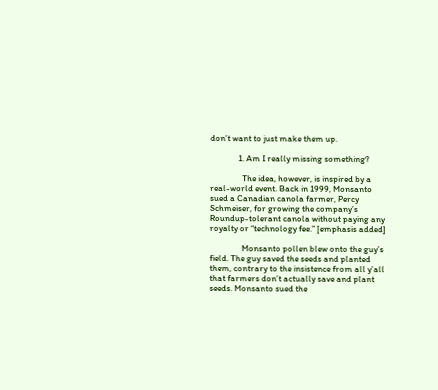don’t want to just make them up.

              1. Am I really missing something?

                The idea, however, is inspired by a real-world event. Back in 1999, Monsanto sued a Canadian canola farmer, Percy Schmeiser, for growing the company’s Roundup-tolerant canola without paying any royalty or “technology fee.” [emphasis added]

                Monsanto pollen blew onto the guy’s field. The guy saved the seeds and planted them, contrary to the insistence from all y’all that farmers don’t actually save and plant seeds. Monsanto sued the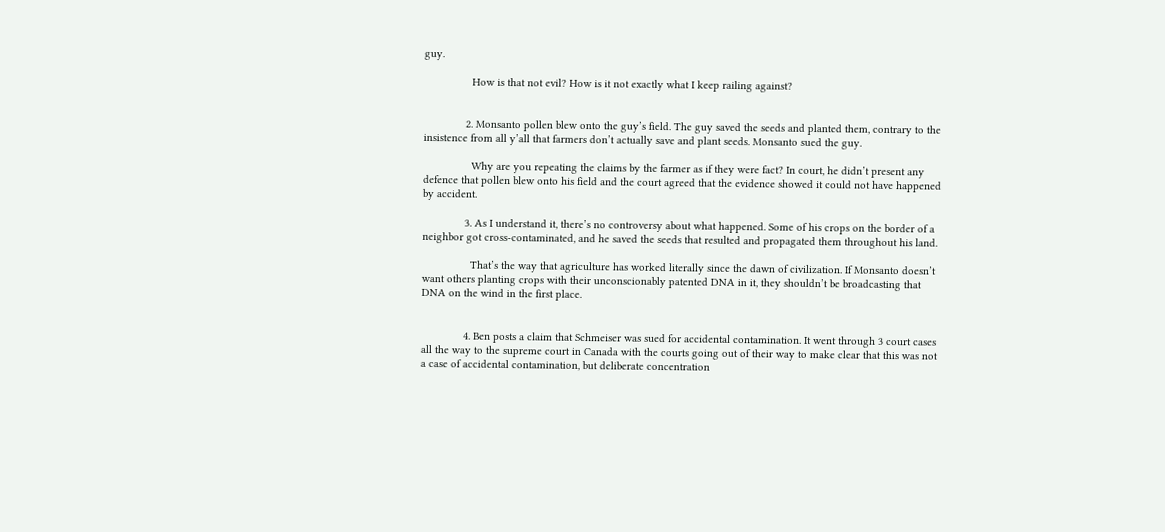guy.

                How is that not evil? How is it not exactly what I keep railing against?


              2. Monsanto pollen blew onto the guy’s field. The guy saved the seeds and planted them, contrary to the insistence from all y’all that farmers don’t actually save and plant seeds. Monsanto sued the guy.

                Why are you repeating the claims by the farmer as if they were fact? In court, he didn’t present any defence that pollen blew onto his field and the court agreed that the evidence showed it could not have happened by accident.

              3. As I understand it, there’s no controversy about what happened. Some of his crops on the border of a neighbor got cross-contaminated, and he saved the seeds that resulted and propagated them throughout his land.

                That’s the way that agriculture has worked literally since the dawn of civilization. If Monsanto doesn’t want others planting crops with their unconscionably patented DNA in it, they shouldn’t be broadcasting that DNA on the wind in the first place.


              4. Ben posts a claim that Schmeiser was sued for accidental contamination. It went through 3 court cases all the way to the supreme court in Canada with the courts going out of their way to make clear that this was not a case of accidental contamination, but deliberate concentration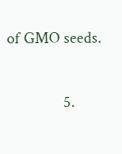of GMO seeds.

              5.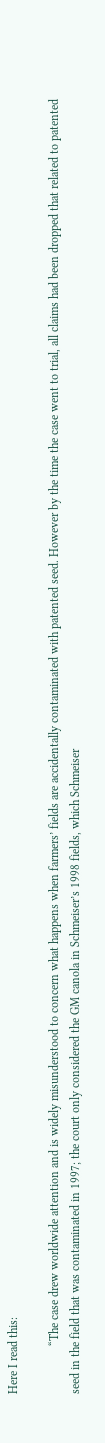Here I read this:

                “The case drew worldwide attention and is widely misunderstood to concern what happens when farmers’ fields are accidentally contaminated with patented seed. However by the time the case went to trial, all claims had been dropped that related to patented seed in the field that was contaminated in 1997; the court only considered the GM canola in Schmeiser’s 1998 fields, which Schmeiser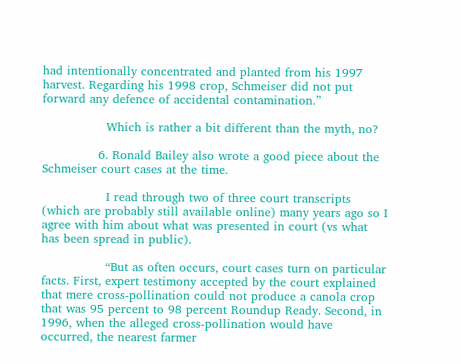had intentionally concentrated and planted from his 1997 harvest. Regarding his 1998 crop, Schmeiser did not put forward any defence of accidental contamination.”

                Which is rather a bit different than the myth, no?

              6. Ronald Bailey also wrote a good piece about the Schmeiser court cases at the time.

                I read through two of three court transcripts (which are probably still available online) many years ago so I agree with him about what was presented in court (vs what has been spread in public).

                “But as often occurs, court cases turn on particular facts. First, expert testimony accepted by the court explained that mere cross-pollination could not produce a canola crop that was 95 percent to 98 percent Roundup Ready. Second, in 1996, when the alleged cross-pollination would have occurred, the nearest farmer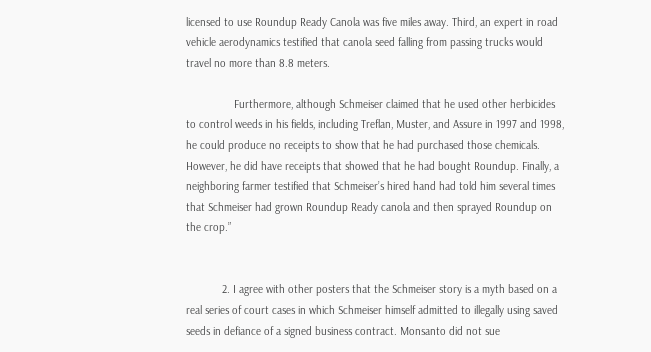licensed to use Roundup Ready Canola was five miles away. Third, an expert in road vehicle aerodynamics testified that canola seed falling from passing trucks would travel no more than 8.8 meters.

                Furthermore, although Schmeiser claimed that he used other herbicides to control weeds in his fields, including Treflan, Muster, and Assure in 1997 and 1998, he could produce no receipts to show that he had purchased those chemicals. However, he did have receipts that showed that he had bought Roundup. Finally, a neighboring farmer testified that Schmeiser’s hired hand had told him several times that Schmeiser had grown Roundup Ready canola and then sprayed Roundup on the crop.”


            2. I agree with other posters that the Schmeiser story is a myth based on a real series of court cases in which Schmeiser himself admitted to illegally using saved seeds in defiance of a signed business contract. Monsanto did not sue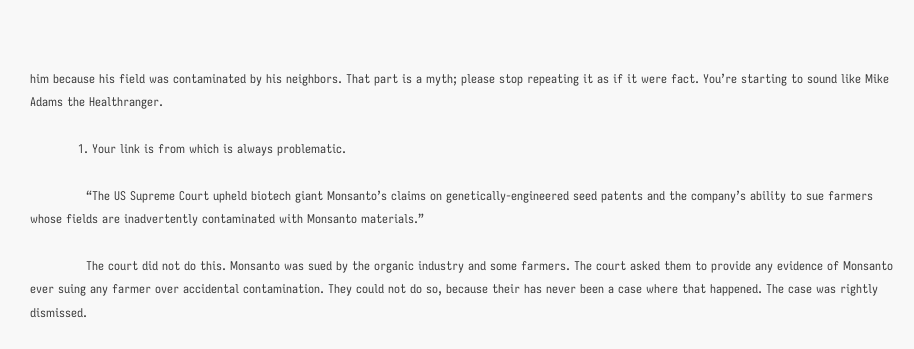him because his field was contaminated by his neighbors. That part is a myth; please stop repeating it as if it were fact. You’re starting to sound like Mike Adams the Healthranger.

            1. Your link is from which is always problematic.

              “The US Supreme Court upheld biotech giant Monsanto’s claims on genetically-engineered seed patents and the company’s ability to sue farmers whose fields are inadvertently contaminated with Monsanto materials.”

              The court did not do this. Monsanto was sued by the organic industry and some farmers. The court asked them to provide any evidence of Monsanto ever suing any farmer over accidental contamination. They could not do so, because their has never been a case where that happened. The case was rightly dismissed.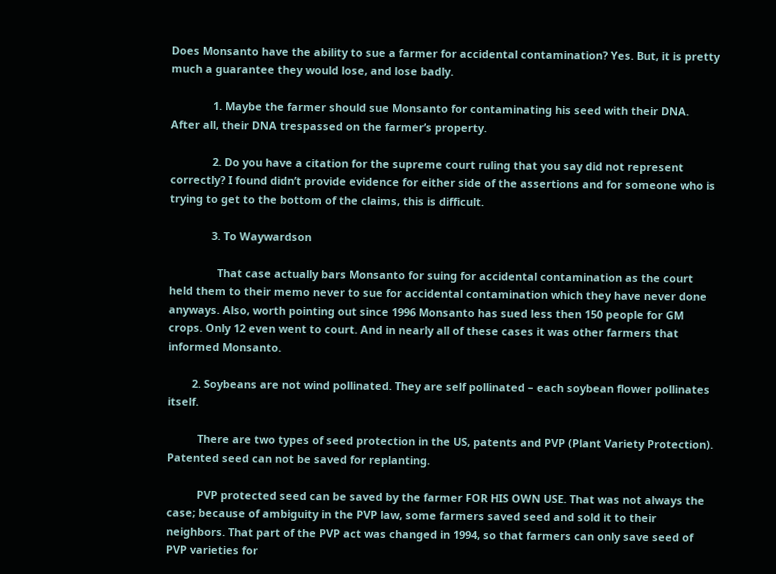Does Monsanto have the ability to sue a farmer for accidental contamination? Yes. But, it is pretty much a guarantee they would lose, and lose badly.

              1. Maybe the farmer should sue Monsanto for contaminating his seed with their DNA. After all, their DNA trespassed on the farmer’s property.

              2. Do you have a citation for the supreme court ruling that you say did not represent correctly? I found didn’t provide evidence for either side of the assertions and for someone who is trying to get to the bottom of the claims, this is difficult.

              3. To Waywardson

                That case actually bars Monsanto for suing for accidental contamination as the court held them to their memo never to sue for accidental contamination which they have never done anyways. Also, worth pointing out since 1996 Monsanto has sued less then 150 people for GM crops. Only 12 even went to court. And in nearly all of these cases it was other farmers that informed Monsanto.

        2. Soybeans are not wind pollinated. They are self pollinated – each soybean flower pollinates itself.

          There are two types of seed protection in the US, patents and PVP (Plant Variety Protection). Patented seed can not be saved for replanting.

          PVP protected seed can be saved by the farmer FOR HIS OWN USE. That was not always the case; because of ambiguity in the PVP law, some farmers saved seed and sold it to their neighbors. That part of the PVP act was changed in 1994, so that farmers can only save seed of PVP varieties for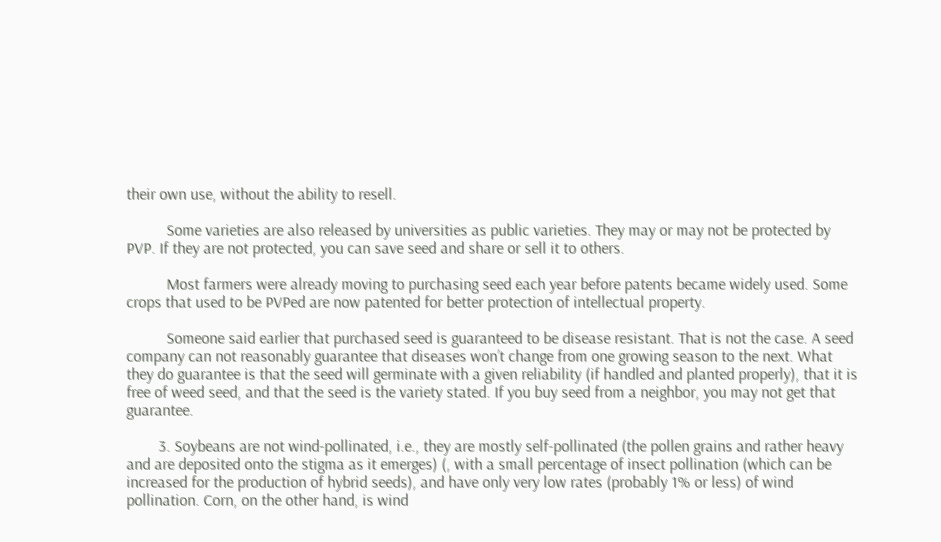their own use, without the ability to resell.

          Some varieties are also released by universities as public varieties. They may or may not be protected by PVP. If they are not protected, you can save seed and share or sell it to others.

          Most farmers were already moving to purchasing seed each year before patents became widely used. Some crops that used to be PVPed are now patented for better protection of intellectual property.

          Someone said earlier that purchased seed is guaranteed to be disease resistant. That is not the case. A seed company can not reasonably guarantee that diseases won’t change from one growing season to the next. What they do guarantee is that the seed will germinate with a given reliability (if handled and planted properly), that it is free of weed seed, and that the seed is the variety stated. If you buy seed from a neighbor, you may not get that guarantee.

        3. Soybeans are not wind-pollinated, i.e., they are mostly self-pollinated (the pollen grains and rather heavy and are deposited onto the stigma as it emerges) (, with a small percentage of insect pollination (which can be increased for the production of hybrid seeds), and have only very low rates (probably 1% or less) of wind pollination. Corn, on the other hand, is wind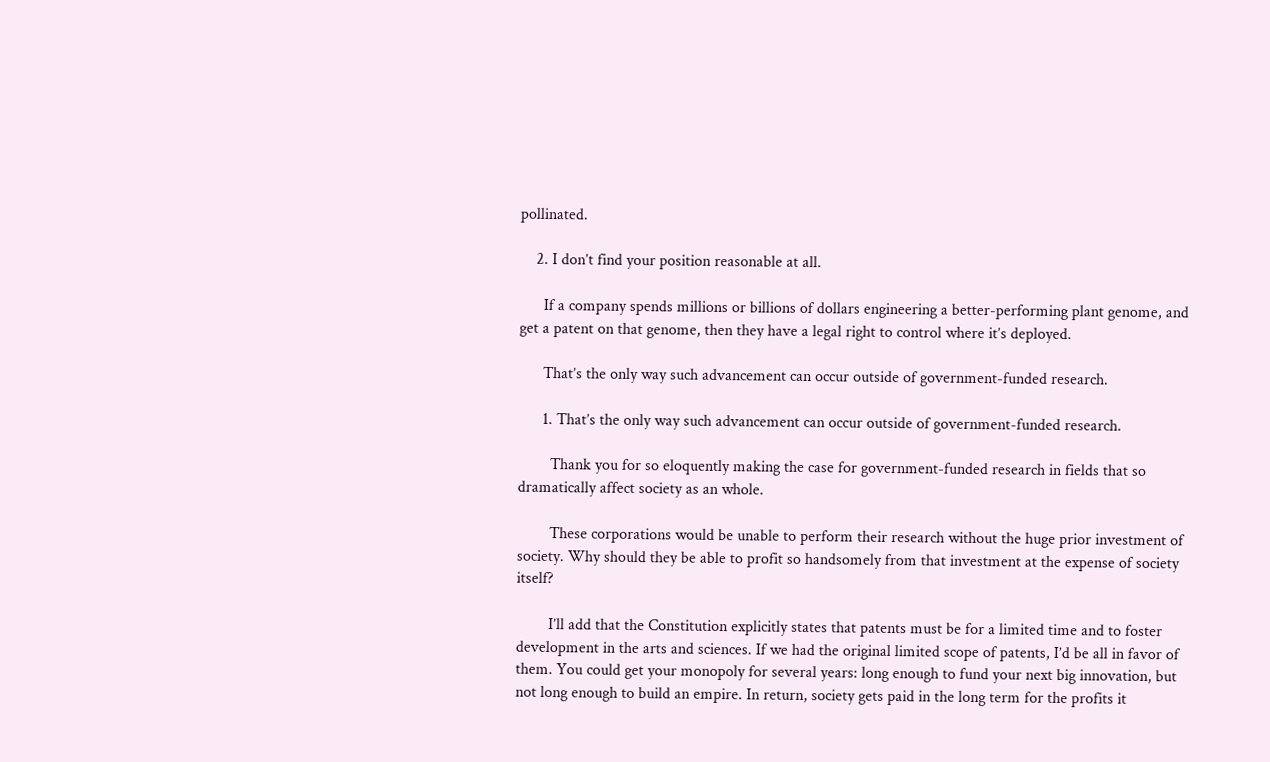pollinated.

    2. I don’t find your position reasonable at all.

      If a company spends millions or billions of dollars engineering a better-performing plant genome, and get a patent on that genome, then they have a legal right to control where it’s deployed.

      That’s the only way such advancement can occur outside of government-funded research.

      1. That’s the only way such advancement can occur outside of government-funded research.

        Thank you for so eloquently making the case for government-funded research in fields that so dramatically affect society as an whole.

        These corporations would be unable to perform their research without the huge prior investment of society. Why should they be able to profit so handsomely from that investment at the expense of society itself?

        I’ll add that the Constitution explicitly states that patents must be for a limited time and to foster development in the arts and sciences. If we had the original limited scope of patents, I’d be all in favor of them. You could get your monopoly for several years: long enough to fund your next big innovation, but not long enough to build an empire. In return, society gets paid in the long term for the profits it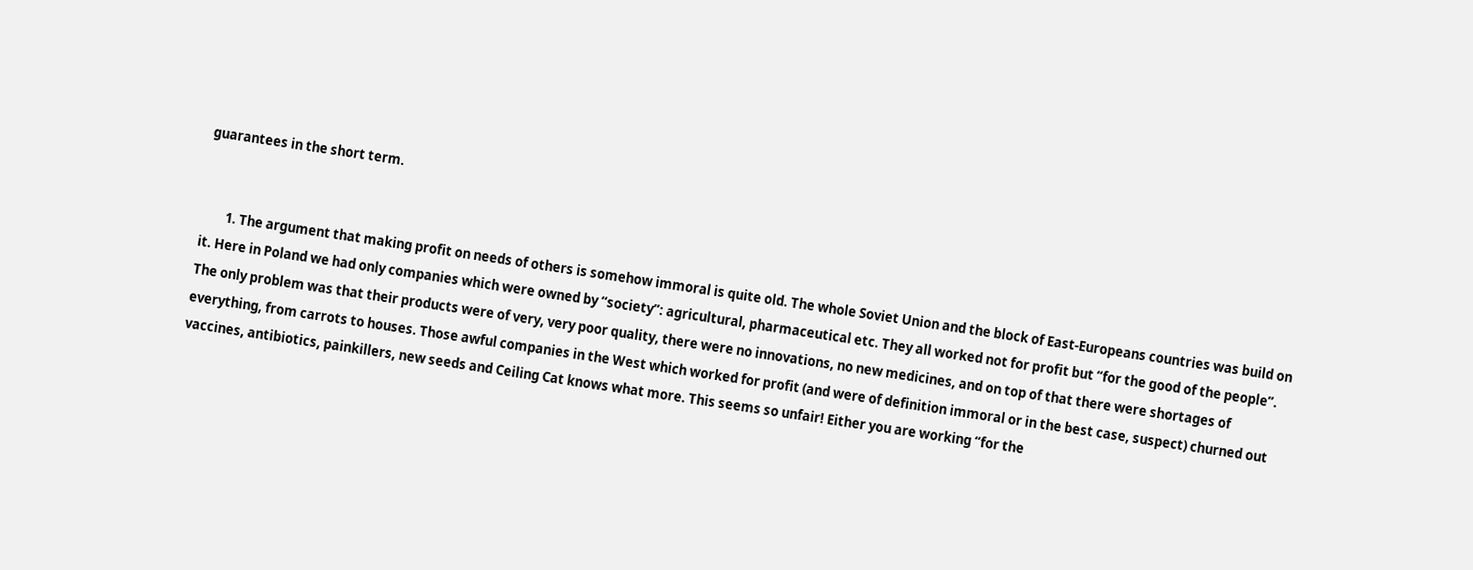guarantees in the short term.


        1. The argument that making profit on needs of others is somehow immoral is quite old. The whole Soviet Union and the block of East-Europeans countries was build on it. Here in Poland we had only companies which were owned by “society”: agricultural, pharmaceutical etc. They all worked not for profit but “for the good of the people”. The only problem was that their products were of very, very poor quality, there were no innovations, no new medicines, and on top of that there were shortages of everything, from carrots to houses. Those awful companies in the West which worked for profit (and were of definition immoral or in the best case, suspect) churned out vaccines, antibiotics, painkillers, new seeds and Ceiling Cat knows what more. This seems so unfair! Either you are working “for the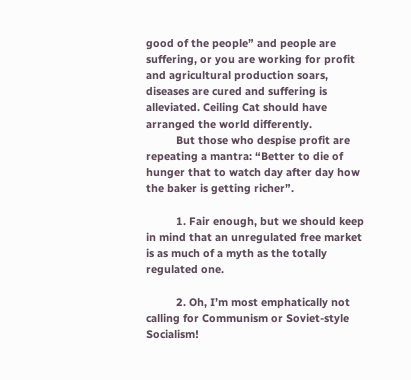good of the people” and people are suffering, or you are working for profit and agricultural production soars, diseases are cured and suffering is alleviated. Ceiling Cat should have arranged the world differently.
          But those who despise profit are repeating a mantra: “Better to die of hunger that to watch day after day how the baker is getting richer”.

          1. Fair enough, but we should keep in mind that an unregulated free market is as much of a myth as the totally regulated one.

          2. Oh, I’m most emphatically not calling for Communism or Soviet-style Socialism!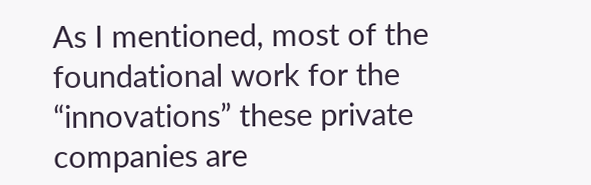As I mentioned, most of the foundational work for the “innovations” these private companies are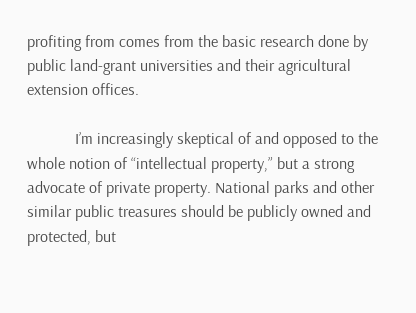profiting from comes from the basic research done by public land-grant universities and their agricultural extension offices.

            I’m increasingly skeptical of and opposed to the whole notion of “intellectual property,” but a strong advocate of private property. National parks and other similar public treasures should be publicly owned and protected, but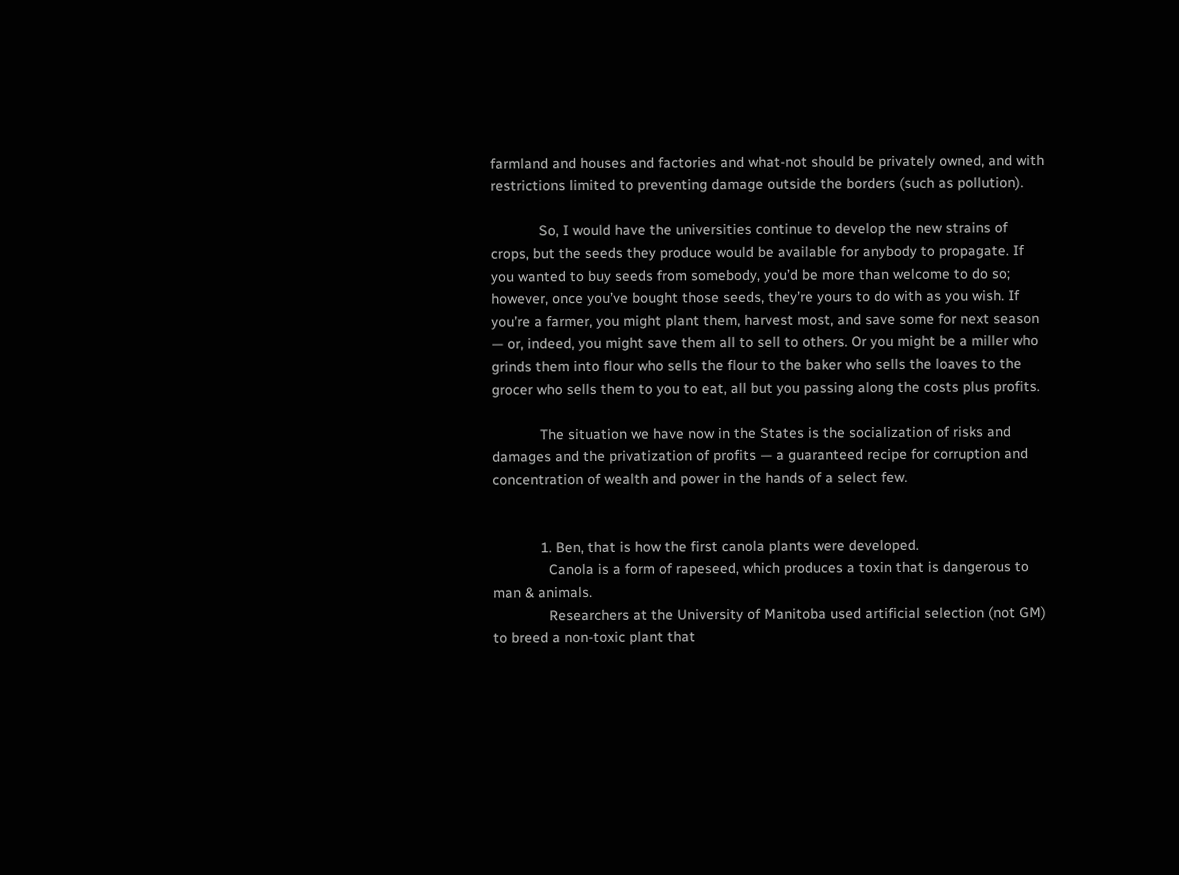farmland and houses and factories and what-not should be privately owned, and with restrictions limited to preventing damage outside the borders (such as pollution).

            So, I would have the universities continue to develop the new strains of crops, but the seeds they produce would be available for anybody to propagate. If you wanted to buy seeds from somebody, you’d be more than welcome to do so; however, once you’ve bought those seeds, they’re yours to do with as you wish. If you’re a farmer, you might plant them, harvest most, and save some for next season — or, indeed, you might save them all to sell to others. Or you might be a miller who grinds them into flour who sells the flour to the baker who sells the loaves to the grocer who sells them to you to eat, all but you passing along the costs plus profits.

            The situation we have now in the States is the socialization of risks and damages and the privatization of profits — a guaranteed recipe for corruption and concentration of wealth and power in the hands of a select few.


            1. Ben, that is how the first canola plants were developed.
              Canola is a form of rapeseed, which produces a toxin that is dangerous to man & animals.
              Researchers at the University of Manitoba used artificial selection (not GM) to breed a non-toxic plant that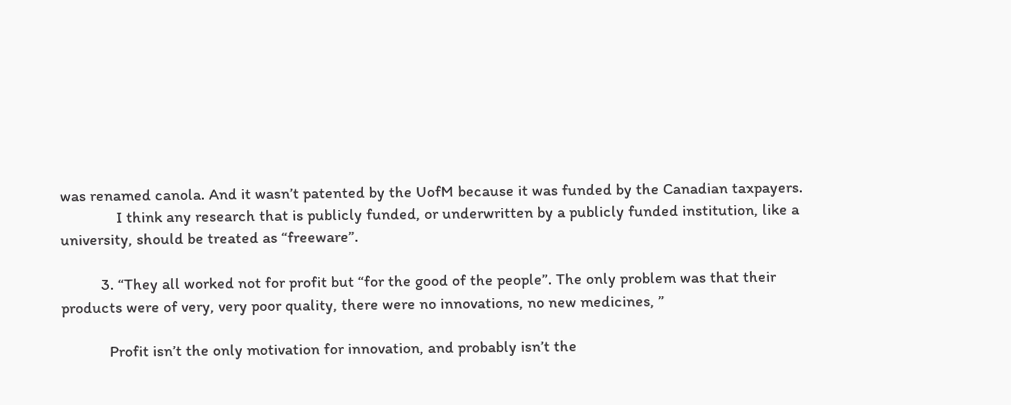was renamed canola. And it wasn’t patented by the UofM because it was funded by the Canadian taxpayers.
              I think any research that is publicly funded, or underwritten by a publicly funded institution, like a university, should be treated as “freeware”.

          3. “They all worked not for profit but “for the good of the people”. The only problem was that their products were of very, very poor quality, there were no innovations, no new medicines, ”

            Profit isn’t the only motivation for innovation, and probably isn’t the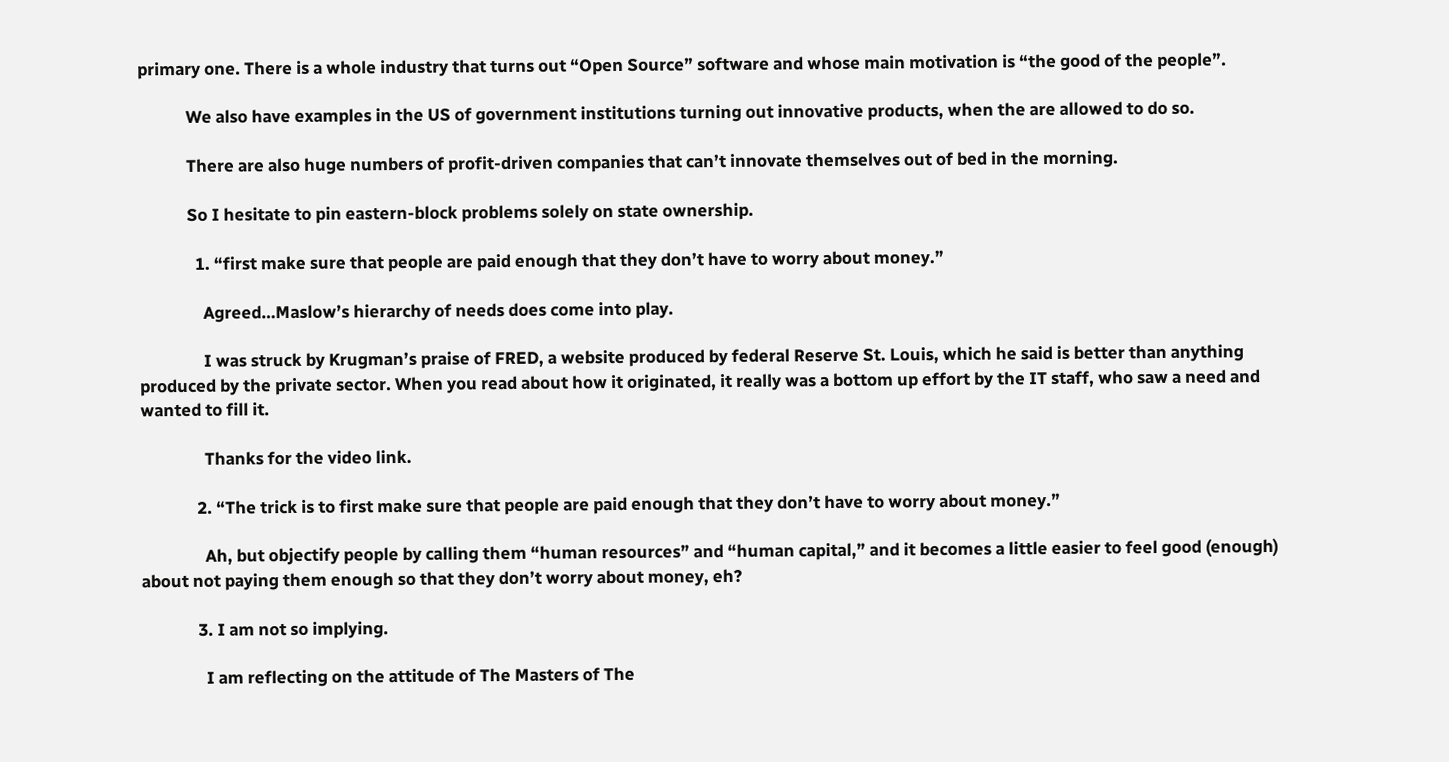primary one. There is a whole industry that turns out “Open Source” software and whose main motivation is “the good of the people”.

            We also have examples in the US of government institutions turning out innovative products, when the are allowed to do so.

            There are also huge numbers of profit-driven companies that can’t innovate themselves out of bed in the morning.

            So I hesitate to pin eastern-block problems solely on state ownership.

              1. “first make sure that people are paid enough that they don’t have to worry about money.”

                Agreed…Maslow’s hierarchy of needs does come into play.

                I was struck by Krugman’s praise of FRED, a website produced by federal Reserve St. Louis, which he said is better than anything produced by the private sector. When you read about how it originated, it really was a bottom up effort by the IT staff, who saw a need and wanted to fill it.

                Thanks for the video link.

              2. “The trick is to first make sure that people are paid enough that they don’t have to worry about money.”

                Ah, but objectify people by calling them “human resources” and “human capital,” and it becomes a little easier to feel good (enough) about not paying them enough so that they don’t worry about money, eh?

              3. I am not so implying.

                I am reflecting on the attitude of The Masters of The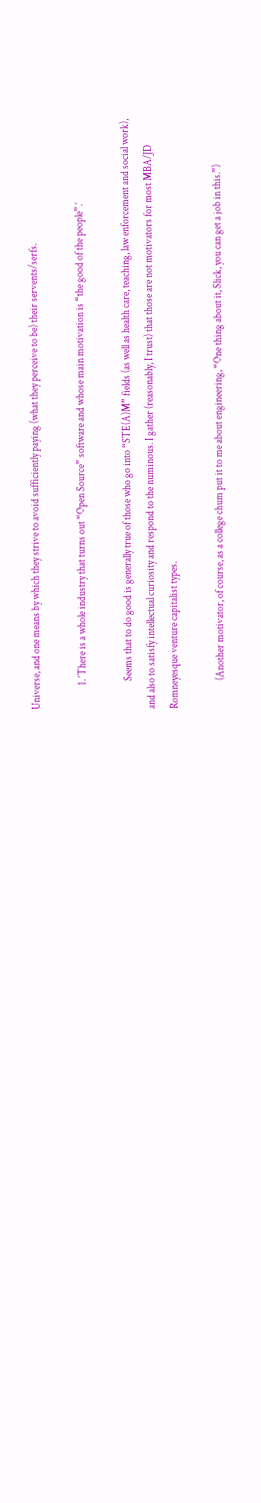Universe, and one means by which they strive to avoid sufficiently paying (what they perceive to be) their servents/serfs.

            1. ‘There is a whole industry that turns out “Open Source” software and whose main motivation is “the good of the people”.’

              Seems that to do good is generally true of those who go into “STE(A)M” fields (as well as health care, teaching, law enforcement and social work), and also to satisfy intellectual curiosity and respond to the numinous. I gather (reasonably, I trust) that those are not motivators for most MBA/JD Romneyesque venture capitalist types.

              (Another motivator, of course, as a college chum put it to me about engineering, “One thing about it, Slick, you can get a job in this.”)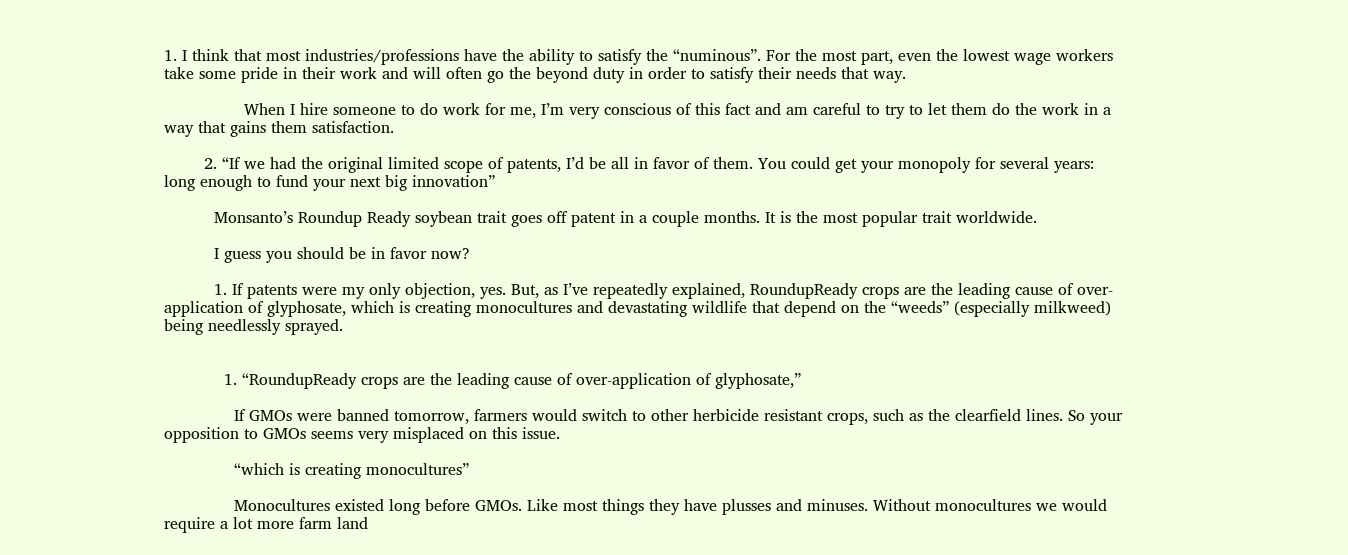1. I think that most industries/professions have the ability to satisfy the “numinous”. For the most part, even the lowest wage workers take some pride in their work and will often go the beyond duty in order to satisfy their needs that way.

                When I hire someone to do work for me, I’m very conscious of this fact and am careful to try to let them do the work in a way that gains them satisfaction.

        2. “If we had the original limited scope of patents, I’d be all in favor of them. You could get your monopoly for several years: long enough to fund your next big innovation”

          Monsanto’s Roundup Ready soybean trait goes off patent in a couple months. It is the most popular trait worldwide.

          I guess you should be in favor now?

          1. If patents were my only objection, yes. But, as I’ve repeatedly explained, RoundupReady crops are the leading cause of over-application of glyphosate, which is creating monocultures and devastating wildlife that depend on the “weeds” (especially milkweed) being needlessly sprayed.


            1. “RoundupReady crops are the leading cause of over-application of glyphosate,”

              If GMOs were banned tomorrow, farmers would switch to other herbicide resistant crops, such as the clearfield lines. So your opposition to GMOs seems very misplaced on this issue.

              “which is creating monocultures”

              Monocultures existed long before GMOs. Like most things they have plusses and minuses. Without monocultures we would require a lot more farm land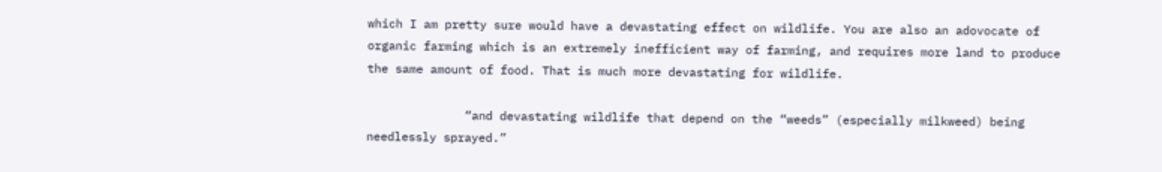which I am pretty sure would have a devastating effect on wildlife. You are also an adovocate of organic farming which is an extremely inefficient way of farming, and requires more land to produce the same amount of food. That is much more devastating for wildlife.

              “and devastating wildlife that depend on the “weeds” (especially milkweed) being needlessly sprayed.”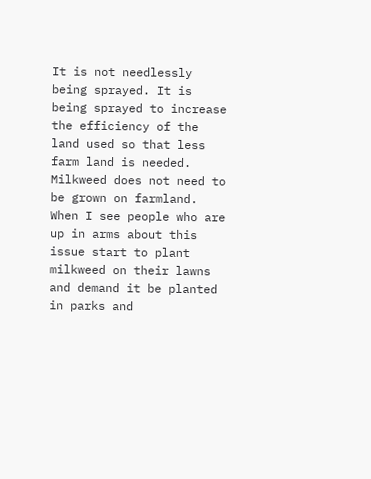It is not needlessly being sprayed. It is being sprayed to increase the efficiency of the land used so that less farm land is needed. Milkweed does not need to be grown on farmland. When I see people who are up in arms about this issue start to plant milkweed on their lawns and demand it be planted in parks and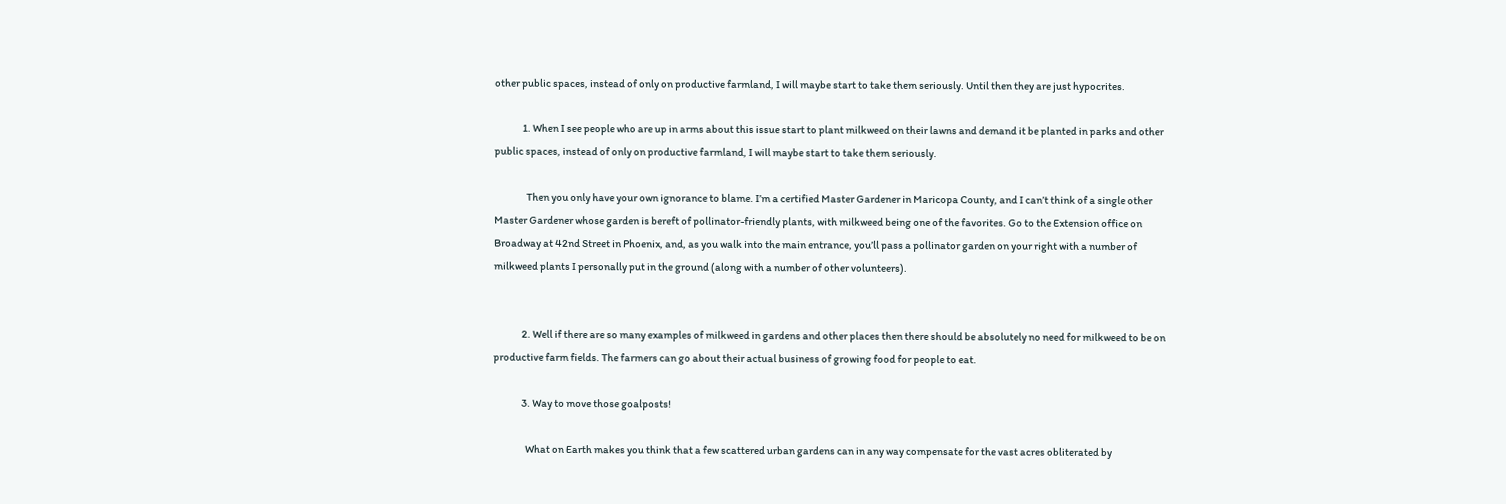other public spaces, instead of only on productive farmland, I will maybe start to take them seriously. Until then they are just hypocrites.

              1. When I see people who are up in arms about this issue start to plant milkweed on their lawns and demand it be planted in parks and other public spaces, instead of only on productive farmland, I will maybe start to take them seriously.

                Then you only have your own ignorance to blame. I’m a certified Master Gardener in Maricopa County, and I can’t think of a single other Master Gardener whose garden is bereft of pollinator-friendly plants, with milkweed being one of the favorites. Go to the Extension office on Broadway at 42nd Street in Phoenix, and, as you walk into the main entrance, you’ll pass a pollinator garden on your right with a number of milkweed plants I personally put in the ground (along with a number of other volunteers).


              2. Well if there are so many examples of milkweed in gardens and other places then there should be absolutely no need for milkweed to be on productive farm fields. The farmers can go about their actual business of growing food for people to eat.

              3. Way to move those goalposts!

                What on Earth makes you think that a few scattered urban gardens can in any way compensate for the vast acres obliterated by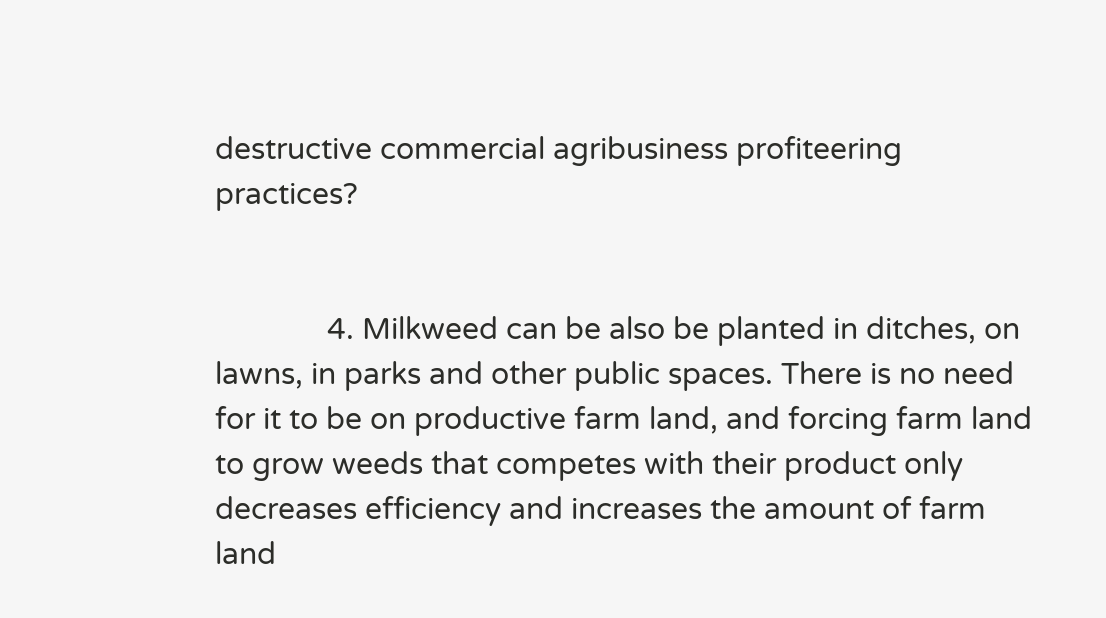destructive commercial agribusiness profiteering practices?


              4. Milkweed can be also be planted in ditches, on lawns, in parks and other public spaces. There is no need for it to be on productive farm land, and forcing farm land to grow weeds that competes with their product only decreases efficiency and increases the amount of farm land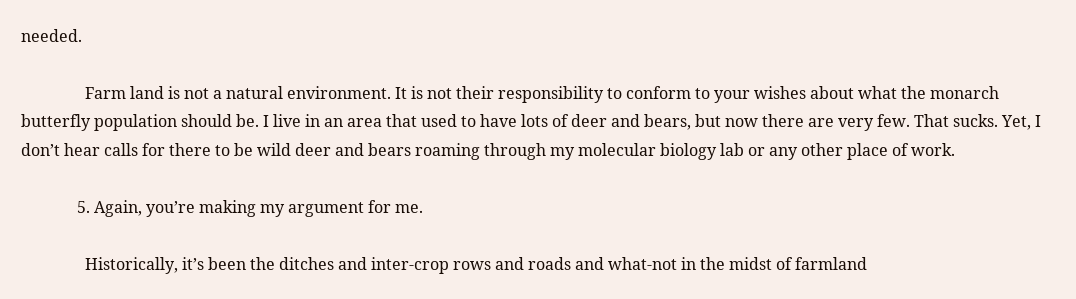needed.

                Farm land is not a natural environment. It is not their responsibility to conform to your wishes about what the monarch butterfly population should be. I live in an area that used to have lots of deer and bears, but now there are very few. That sucks. Yet, I don’t hear calls for there to be wild deer and bears roaming through my molecular biology lab or any other place of work.

              5. Again, you’re making my argument for me.

                Historically, it’s been the ditches and inter-crop rows and roads and what-not in the midst of farmland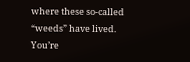where these so-called “weeds” have lived. You’re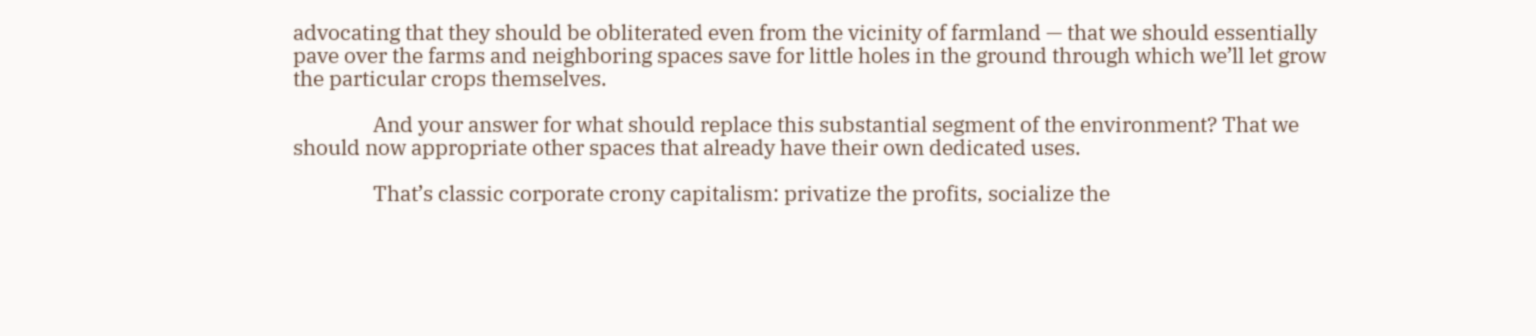advocating that they should be obliterated even from the vicinity of farmland — that we should essentially pave over the farms and neighboring spaces save for little holes in the ground through which we’ll let grow the particular crops themselves.

                And your answer for what should replace this substantial segment of the environment? That we should now appropriate other spaces that already have their own dedicated uses.

                That’s classic corporate crony capitalism: privatize the profits, socialize the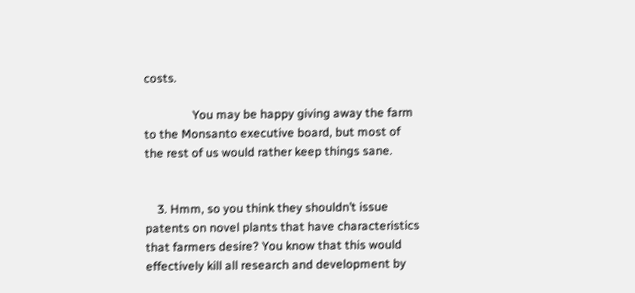costs.

                You may be happy giving away the farm to the Monsanto executive board, but most of the rest of us would rather keep things sane.


    3. Hmm, so you think they shouldn’t issue patents on novel plants that have characteristics that farmers desire? You know that this would effectively kill all research and development by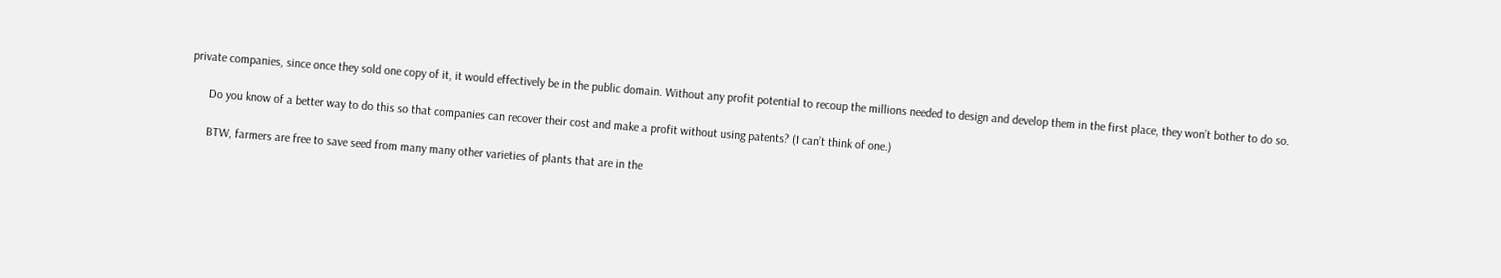private companies, since once they sold one copy of it, it would effectively be in the public domain. Without any profit potential to recoup the millions needed to design and develop them in the first place, they won’t bother to do so.

      Do you know of a better way to do this so that companies can recover their cost and make a profit without using patents? (I can’t think of one.)

      BTW, farmers are free to save seed from many many other varieties of plants that are in the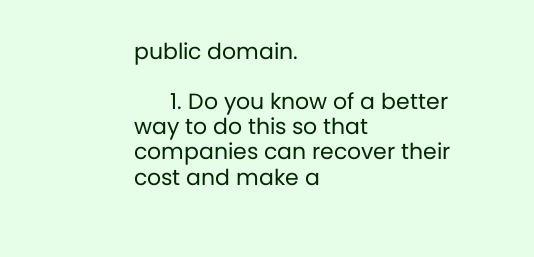public domain.

      1. Do you know of a better way to do this so that companies can recover their cost and make a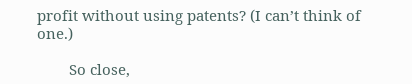profit without using patents? (I can’t think of one.)

        So close,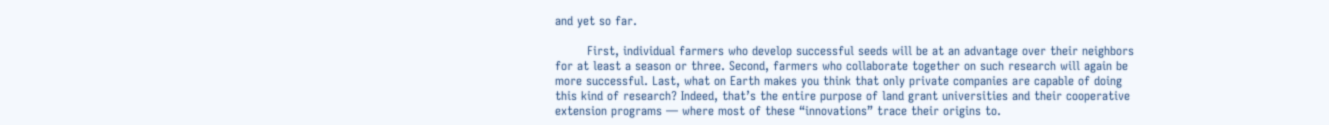and yet so far.

        First, individual farmers who develop successful seeds will be at an advantage over their neighbors for at least a season or three. Second, farmers who collaborate together on such research will again be more successful. Last, what on Earth makes you think that only private companies are capable of doing this kind of research? Indeed, that’s the entire purpose of land grant universities and their cooperative extension programs — where most of these “innovations” trace their origins to.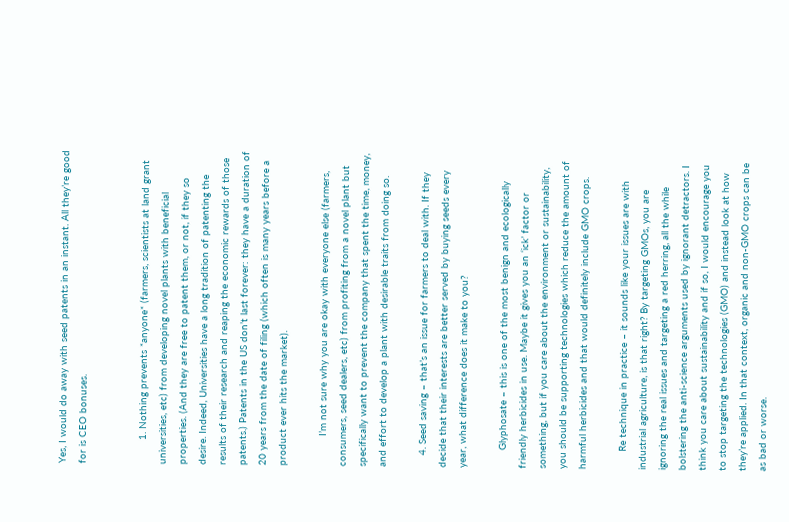Yes, I would do away with seed patents in an instant. All they’re good for is CEO bonuses.


        1. Nothing prevents *anyone* (farmers, scientists at land grant universities, etc) from developing novel plants with beneficial properties. (And they are free to patent them, or not, if they so desire. Indeed, Universities have a long tradition of patenting the results of their research and reaping the economic rewards of those patents.) Patents in the US don’t last forever: they have a duration of 20 years from the date of filing (which often is many years before a product ever hits the market).

          I’m not sure why you are okay with everyone else (farmers, consumers, seed dealers, etc) from profiting from a novel plant but specifically want to prevent the company that spent the time, money, and effort to develop a plant with desirable traits from doing so.

    4. Seed saving – that’s an issue for farmers to deal with. If they decide that their interests are better served by buying seeds every year, what difference does it make to you?

      Glyphosate – this is one of the most benign and ecologically friendly herbicides in use. Maybe it gives you an ‘ick’ factor or something, but if you care about the environment or sustainability, you should be supporting technologies which reduce the amount of harmful herbicides and that would definitely include GMO crops.

      Re technique in practice – it sounds like your issues are with industrial agriculture, is that right? By targeting GMOs, you are ignoring the real issues and targeting a red herring, all the while bolstering the anti-science arguments used by ignorant detractors. I think you care about sustainability and if so, I would encourage you to stop targeting the technologies (GMO) and instead look at how they’re applied. In that context, organic and non-GMO crops can be as bad or worse.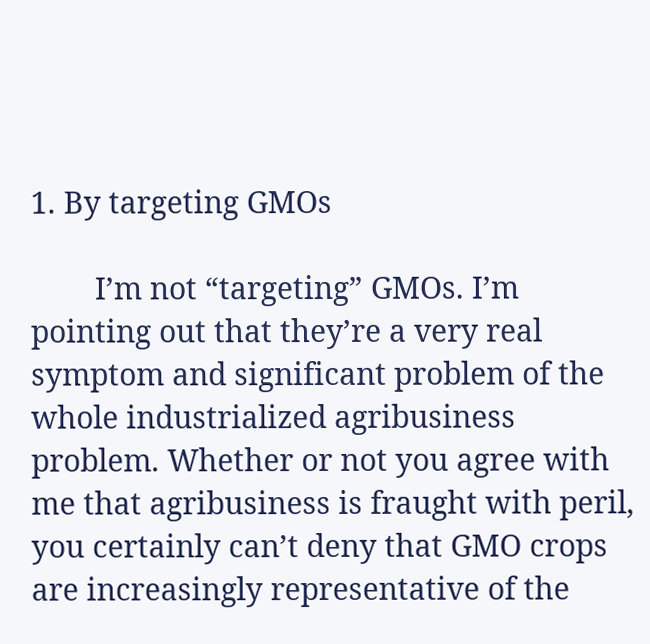1. By targeting GMOs

        I’m not “targeting” GMOs. I’m pointing out that they’re a very real symptom and significant problem of the whole industrialized agribusiness problem. Whether or not you agree with me that agribusiness is fraught with peril, you certainly can’t deny that GMO crops are increasingly representative of the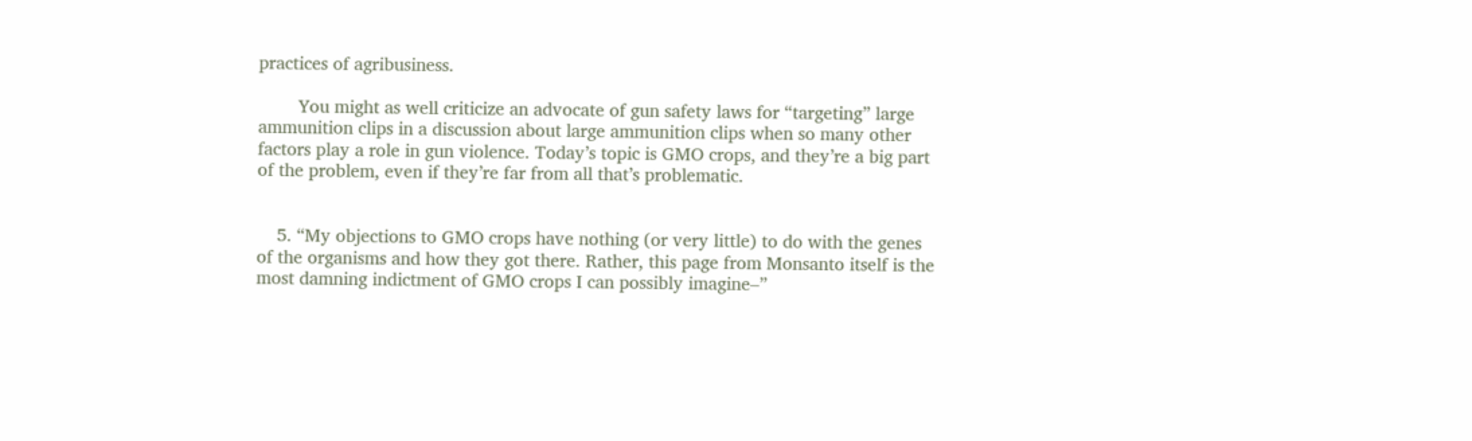practices of agribusiness.

        You might as well criticize an advocate of gun safety laws for “targeting” large ammunition clips in a discussion about large ammunition clips when so many other factors play a role in gun violence. Today’s topic is GMO crops, and they’re a big part of the problem, even if they’re far from all that’s problematic.


    5. “My objections to GMO crops have nothing (or very little) to do with the genes of the organisms and how they got there. Rather, this page from Monsanto itself is the most damning indictment of GMO crops I can possibly imagine–”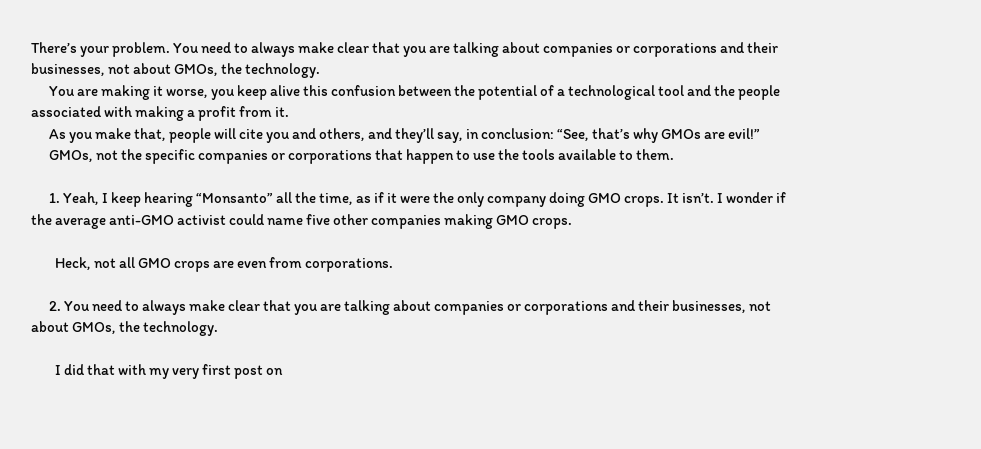There’s your problem. You need to always make clear that you are talking about companies or corporations and their businesses, not about GMOs, the technology.
      You are making it worse, you keep alive this confusion between the potential of a technological tool and the people associated with making a profit from it.
      As you make that, people will cite you and others, and they’ll say, in conclusion: “See, that’s why GMOs are evil!”
      GMOs, not the specific companies or corporations that happen to use the tools available to them.

      1. Yeah, I keep hearing “Monsanto” all the time, as if it were the only company doing GMO crops. It isn’t. I wonder if the average anti-GMO activist could name five other companies making GMO crops.

        Heck, not all GMO crops are even from corporations.

      2. You need to always make clear that you are talking about companies or corporations and their businesses, not about GMOs, the technology.

        I did that with my very first post on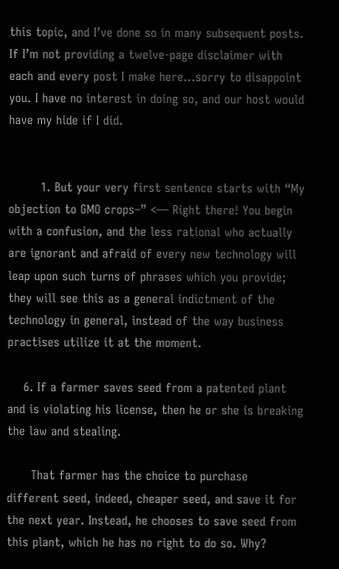this topic, and I’ve done so in many subsequent posts. If I’m not providing a twelve-page disclaimer with each and every post I make here…sorry to disappoint you. I have no interest in doing so, and our host would have my hide if I did.


        1. But your very first sentence starts with “My objection to GMO crops–” <— Right there! You begin with a confusion, and the less rational who actually are ignorant and afraid of every new technology will leap upon such turns of phrases which you provide; they will see this as a general indictment of the technology in general, instead of the way business practises utilize it at the moment.

    6. If a farmer saves seed from a patented plant and is violating his license, then he or she is breaking the law and stealing.

      That farmer has the choice to purchase different seed, indeed, cheaper seed, and save it for the next year. Instead, he chooses to save seed from this plant, which he has no right to do so. Why?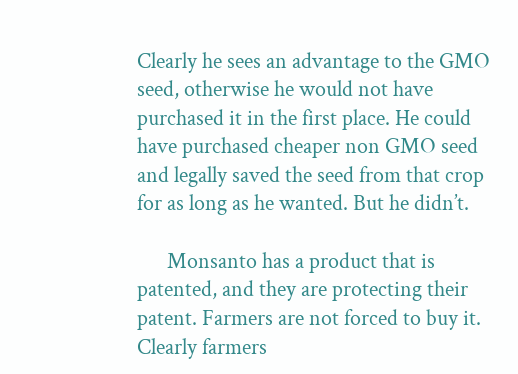Clearly he sees an advantage to the GMO seed, otherwise he would not have purchased it in the first place. He could have purchased cheaper non GMO seed and legally saved the seed from that crop for as long as he wanted. But he didn’t.

      Monsanto has a product that is patented, and they are protecting their patent. Farmers are not forced to buy it. Clearly farmers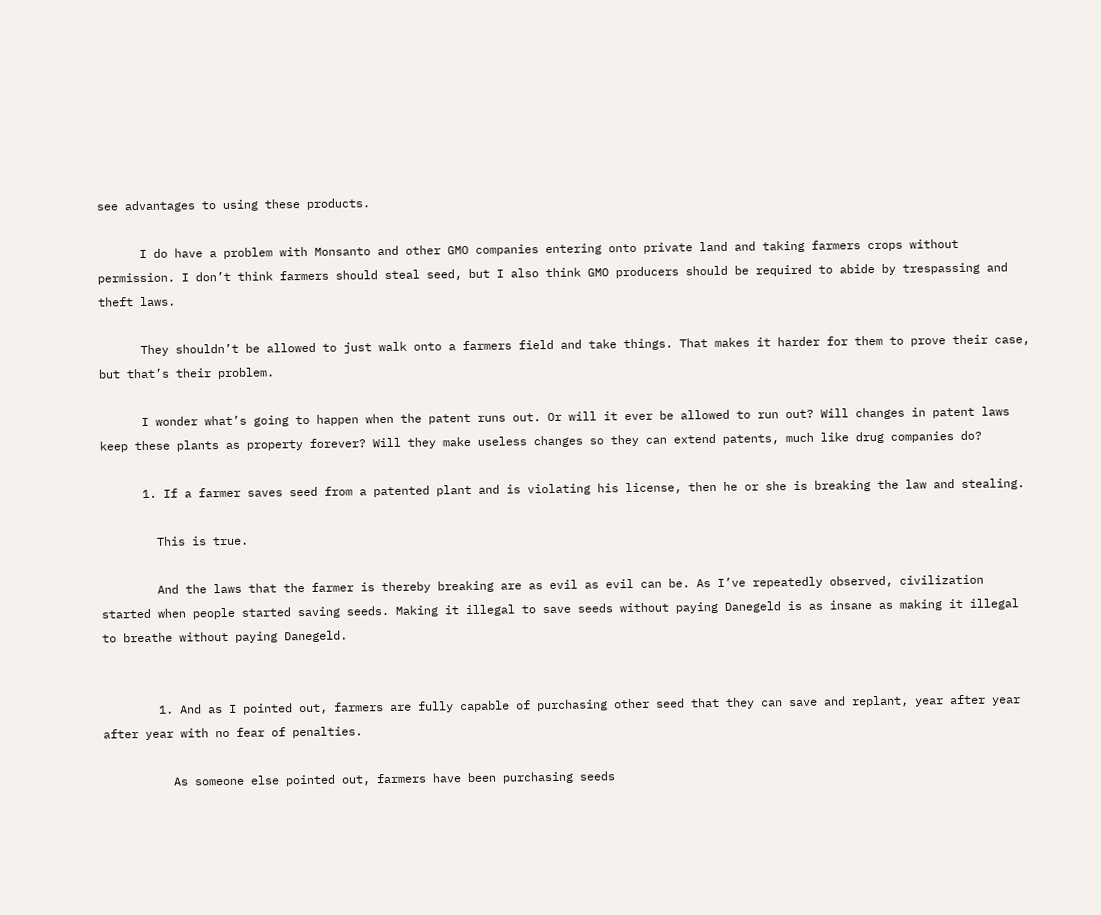see advantages to using these products.

      I do have a problem with Monsanto and other GMO companies entering onto private land and taking farmers crops without permission. I don’t think farmers should steal seed, but I also think GMO producers should be required to abide by trespassing and theft laws.

      They shouldn’t be allowed to just walk onto a farmers field and take things. That makes it harder for them to prove their case, but that’s their problem.

      I wonder what’s going to happen when the patent runs out. Or will it ever be allowed to run out? Will changes in patent laws keep these plants as property forever? Will they make useless changes so they can extend patents, much like drug companies do?

      1. If a farmer saves seed from a patented plant and is violating his license, then he or she is breaking the law and stealing.

        This is true.

        And the laws that the farmer is thereby breaking are as evil as evil can be. As I’ve repeatedly observed, civilization started when people started saving seeds. Making it illegal to save seeds without paying Danegeld is as insane as making it illegal to breathe without paying Danegeld.


        1. And as I pointed out, farmers are fully capable of purchasing other seed that they can save and replant, year after year after year with no fear of penalties.

          As someone else pointed out, farmers have been purchasing seeds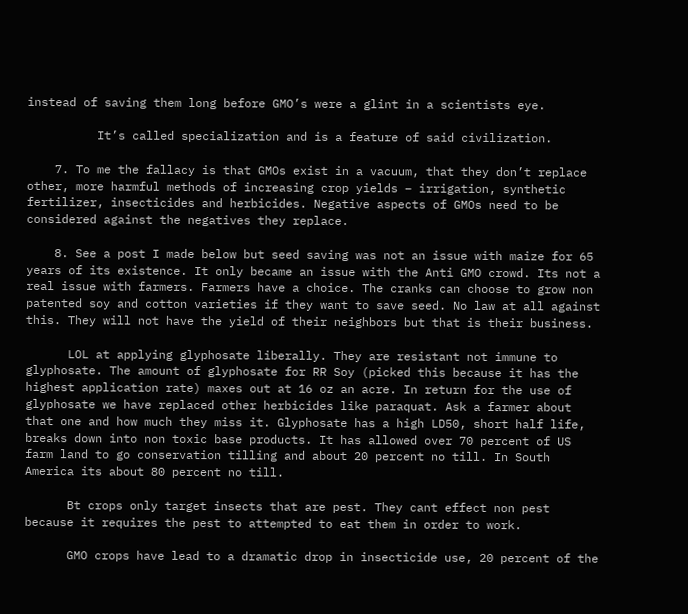instead of saving them long before GMO’s were a glint in a scientists eye.

          It’s called specialization and is a feature of said civilization.

    7. To me the fallacy is that GMOs exist in a vacuum, that they don’t replace other, more harmful methods of increasing crop yields – irrigation, synthetic fertilizer, insecticides and herbicides. Negative aspects of GMOs need to be considered against the negatives they replace.

    8. See a post I made below but seed saving was not an issue with maize for 65 years of its existence. It only became an issue with the Anti GMO crowd. Its not a real issue with farmers. Farmers have a choice. The cranks can choose to grow non patented soy and cotton varieties if they want to save seed. No law at all against this. They will not have the yield of their neighbors but that is their business.

      LOL at applying glyphosate liberally. They are resistant not immune to glyphosate. The amount of glyphosate for RR Soy (picked this because it has the highest application rate) maxes out at 16 oz an acre. In return for the use of glyphosate we have replaced other herbicides like paraquat. Ask a farmer about that one and how much they miss it. Glyphosate has a high LD50, short half life, breaks down into non toxic base products. It has allowed over 70 percent of US farm land to go conservation tilling and about 20 percent no till. In South America its about 80 percent no till.

      Bt crops only target insects that are pest. They cant effect non pest because it requires the pest to attempted to eat them in order to work.

      GMO crops have lead to a dramatic drop in insecticide use, 20 percent of the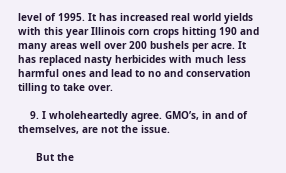level of 1995. It has increased real world yields with this year Illinois corn crops hitting 190 and many areas well over 200 bushels per acre. It has replaced nasty herbicides with much less harmful ones and lead to no and conservation tilling to take over.

    9. I wholeheartedly agree. GMO’s, in and of themselves, are not the issue.

      But the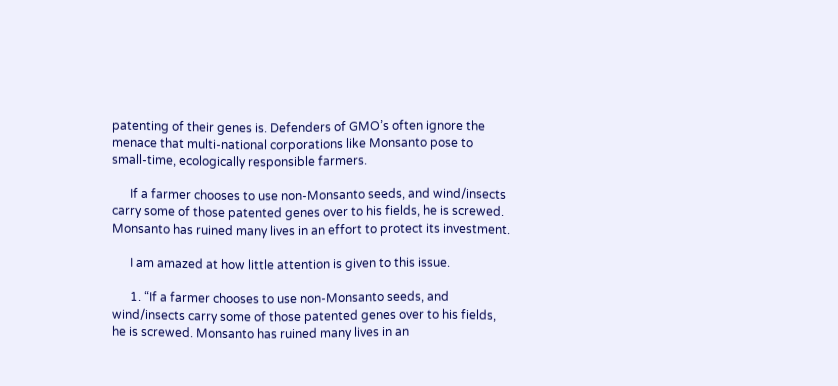patenting of their genes is. Defenders of GMO’s often ignore the menace that multi-national corporations like Monsanto pose to small-time, ecologically responsible farmers.

      If a farmer chooses to use non-Monsanto seeds, and wind/insects carry some of those patented genes over to his fields, he is screwed. Monsanto has ruined many lives in an effort to protect its investment.

      I am amazed at how little attention is given to this issue.

      1. “If a farmer chooses to use non-Monsanto seeds, and wind/insects carry some of those patented genes over to his fields, he is screwed. Monsanto has ruined many lives in an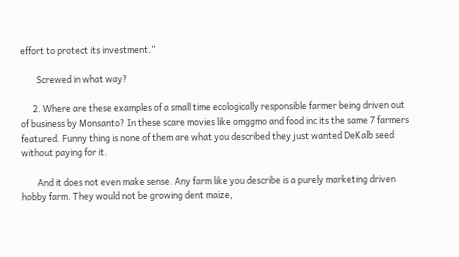effort to protect its investment.”

        Screwed in what way?

      2. Where are these examples of a small time ecologically responsible farmer being driven out of business by Monsanto? In these scare movies like omggmo and food inc its the same 7 farmers featured. Funny thing is none of them are what you described they just wanted DeKalb seed without paying for it.

        And it does not even make sense. Any farm like you describe is a purely marketing driven hobby farm. They would not be growing dent maize,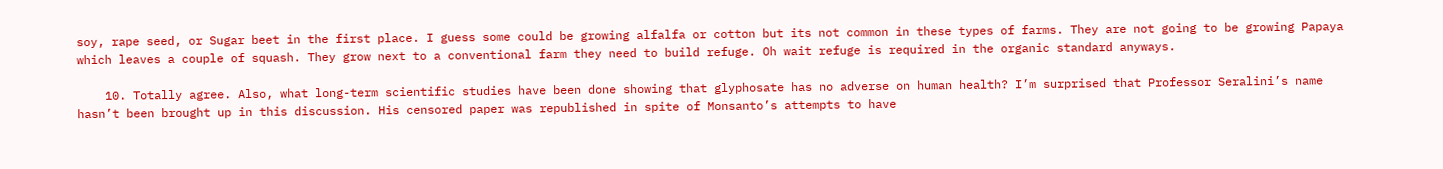soy, rape seed, or Sugar beet in the first place. I guess some could be growing alfalfa or cotton but its not common in these types of farms. They are not going to be growing Papaya which leaves a couple of squash. They grow next to a conventional farm they need to build refuge. Oh wait refuge is required in the organic standard anyways.

    10. Totally agree. Also, what long-term scientific studies have been done showing that glyphosate has no adverse on human health? I’m surprised that Professor Seralini’s name hasn’t been brought up in this discussion. His censored paper was republished in spite of Monsanto’s attempts to have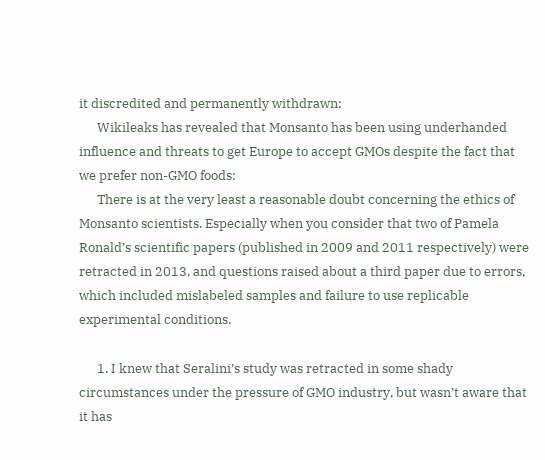it discredited and permanently withdrawn:
      Wikileaks has revealed that Monsanto has been using underhanded influence and threats to get Europe to accept GMOs despite the fact that we prefer non-GMO foods:
      There is at the very least a reasonable doubt concerning the ethics of Monsanto scientists. Especially when you consider that two of Pamela Ronald’s scientific papers (published in 2009 and 2011 respectively) were retracted in 2013, and questions raised about a third paper due to errors, which included mislabeled samples and failure to use replicable experimental conditions.

      1. I knew that Seralini’s study was retracted in some shady circumstances under the pressure of GMO industry, but wasn’t aware that it has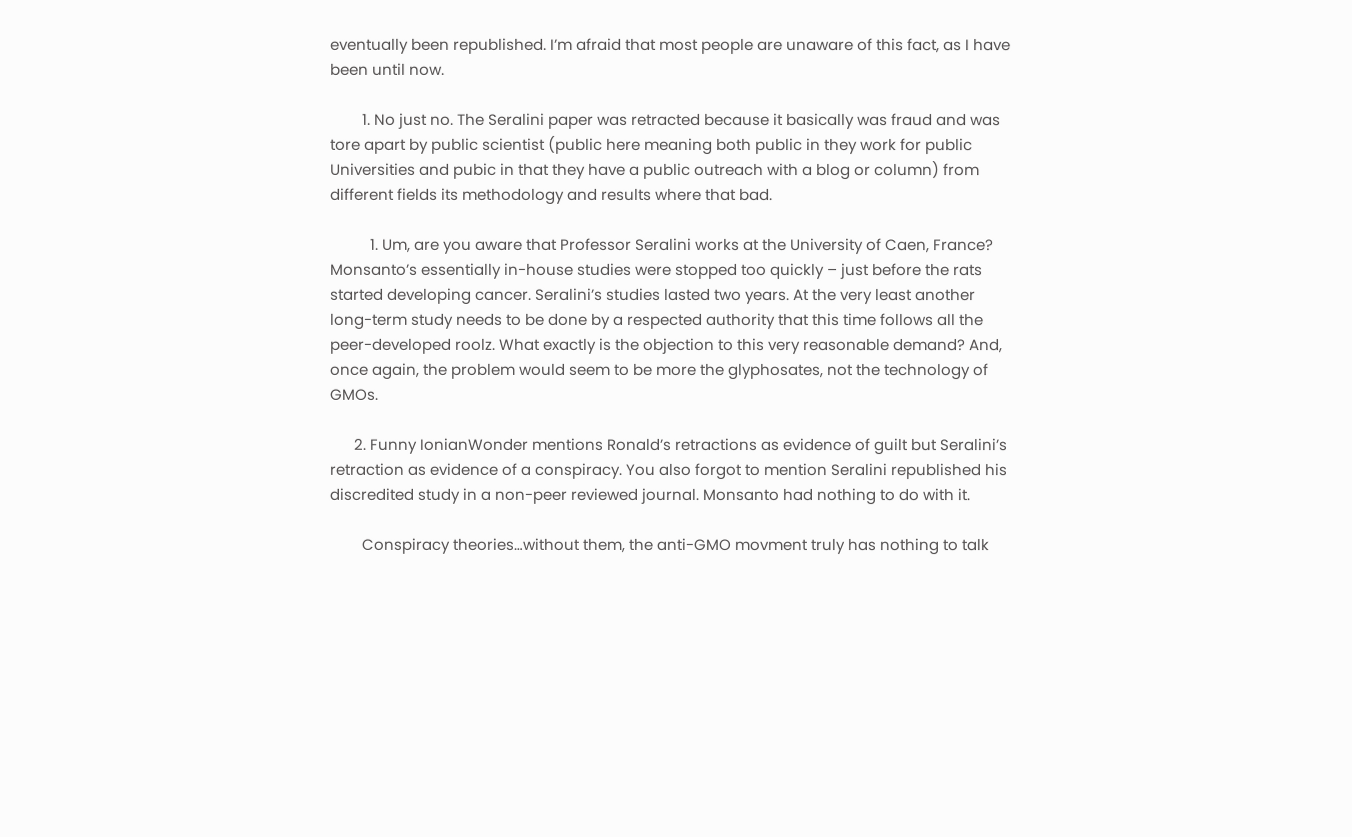eventually been republished. I’m afraid that most people are unaware of this fact, as I have been until now.

        1. No just no. The Seralini paper was retracted because it basically was fraud and was tore apart by public scientist (public here meaning both public in they work for public Universities and pubic in that they have a public outreach with a blog or column) from different fields its methodology and results where that bad.

          1. Um, are you aware that Professor Seralini works at the University of Caen, France? Monsanto’s essentially in-house studies were stopped too quickly – just before the rats started developing cancer. Seralini’s studies lasted two years. At the very least another long-term study needs to be done by a respected authority that this time follows all the peer-developed roolz. What exactly is the objection to this very reasonable demand? And, once again, the problem would seem to be more the glyphosates, not the technology of GMOs.

      2. Funny IonianWonder mentions Ronald’s retractions as evidence of guilt but Seralini’s retraction as evidence of a conspiracy. You also forgot to mention Seralini republished his discredited study in a non-peer reviewed journal. Monsanto had nothing to do with it.

        Conspiracy theories…without them, the anti-GMO movment truly has nothing to talk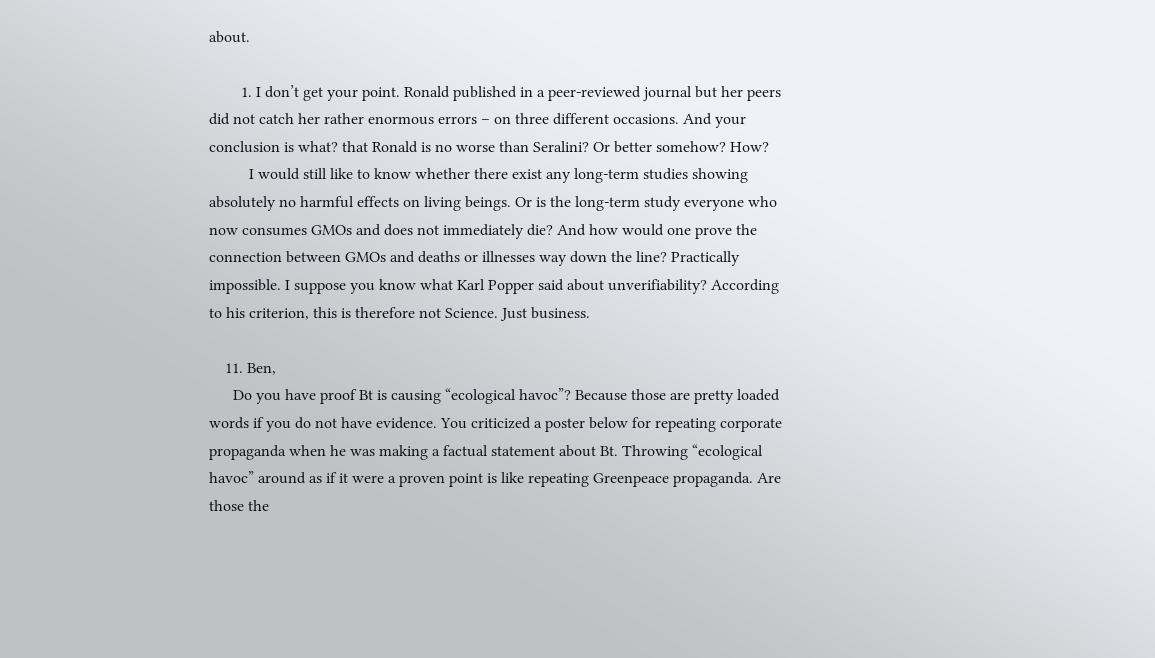about.

        1. I don’t get your point. Ronald published in a peer-reviewed journal but her peers did not catch her rather enormous errors – on three different occasions. And your conclusion is what? that Ronald is no worse than Seralini? Or better somehow? How?
          I would still like to know whether there exist any long-term studies showing absolutely no harmful effects on living beings. Or is the long-term study everyone who now consumes GMOs and does not immediately die? And how would one prove the connection between GMOs and deaths or illnesses way down the line? Practically impossible. I suppose you know what Karl Popper said about unverifiability? According to his criterion, this is therefore not Science. Just business.

    11. Ben,
      Do you have proof Bt is causing “ecological havoc”? Because those are pretty loaded words if you do not have evidence. You criticized a poster below for repeating corporate propaganda when he was making a factual statement about Bt. Throwing “ecological havoc” around as if it were a proven point is like repeating Greenpeace propaganda. Are those the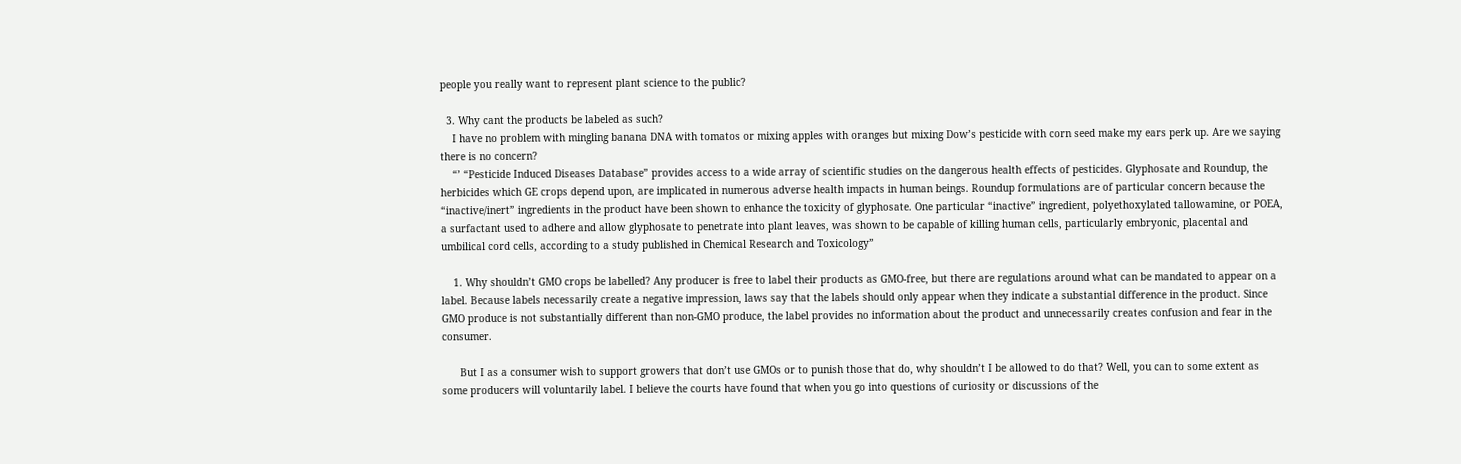people you really want to represent plant science to the public?

  3. Why cant the products be labeled as such?
    I have no problem with mingling banana DNA with tomatos or mixing apples with oranges but mixing Dow’s pesticide with corn seed make my ears perk up. Are we saying there is no concern?
    “’ “Pesticide Induced Diseases Database” provides access to a wide array of scientific studies on the dangerous health effects of pesticides. Glyphosate and Roundup, the herbicides which GE crops depend upon, are implicated in numerous adverse health impacts in human beings. Roundup formulations are of particular concern because the “inactive/inert” ingredients in the product have been shown to enhance the toxicity of glyphosate. One particular “inactive” ingredient, polyethoxylated tallowamine, or POEA, a surfactant used to adhere and allow glyphosate to penetrate into plant leaves, was shown to be capable of killing human cells, particularly embryonic, placental and umbilical cord cells, according to a study published in Chemical Research and Toxicology”

    1. Why shouldn’t GMO crops be labelled? Any producer is free to label their products as GMO-free, but there are regulations around what can be mandated to appear on a label. Because labels necessarily create a negative impression, laws say that the labels should only appear when they indicate a substantial difference in the product. Since GMO produce is not substantially different than non-GMO produce, the label provides no information about the product and unnecessarily creates confusion and fear in the consumer.

      But I as a consumer wish to support growers that don’t use GMOs or to punish those that do, why shouldn’t I be allowed to do that? Well, you can to some extent as some producers will voluntarily label. I believe the courts have found that when you go into questions of curiosity or discussions of the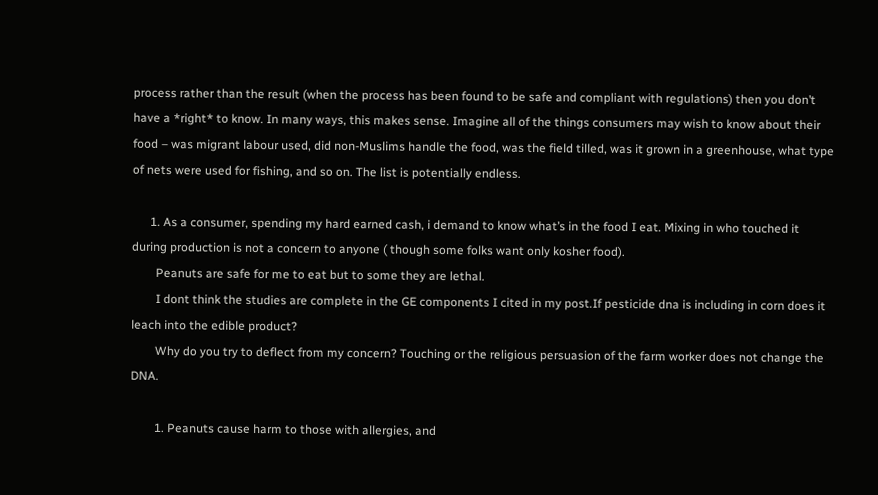process rather than the result (when the process has been found to be safe and compliant with regulations) then you don’t have a *right* to know. In many ways, this makes sense. Imagine all of the things consumers may wish to know about their food – was migrant labour used, did non-Muslims handle the food, was the field tilled, was it grown in a greenhouse, what type of nets were used for fishing, and so on. The list is potentially endless.

      1. As a consumer, spending my hard earned cash, i demand to know what’s in the food I eat. Mixing in who touched it during production is not a concern to anyone ( though some folks want only kosher food).
        Peanuts are safe for me to eat but to some they are lethal.
        I dont think the studies are complete in the GE components I cited in my post.If pesticide dna is including in corn does it leach into the edible product?
        Why do you try to deflect from my concern? Touching or the religious persuasion of the farm worker does not change the DNA.

        1. Peanuts cause harm to those with allergies, and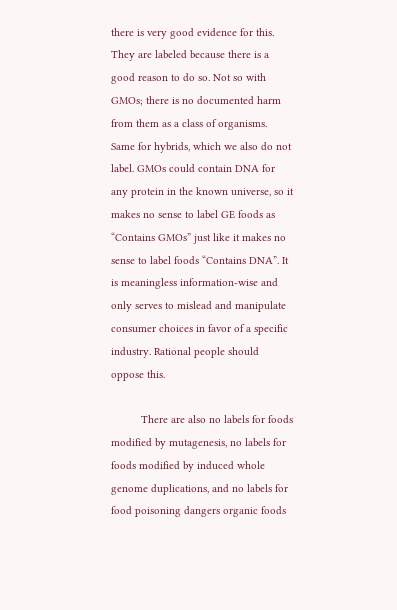there is very good evidence for this. They are labeled because there is a good reason to do so. Not so with GMOs; there is no documented harm from them as a class of organisms. Same for hybrids, which we also do not label. GMOs could contain DNA for any protein in the known universe, so it makes no sense to label GE foods as “Contains GMOs” just like it makes no sense to label foods “Contains DNA”. It is meaningless information-wise and only serves to mislead and manipulate consumer choices in favor of a specific industry. Rational people should oppose this.

          There are also no labels for foods modified by mutagenesis, no labels for foods modified by induced whole genome duplications, and no labels for food poisoning dangers organic foods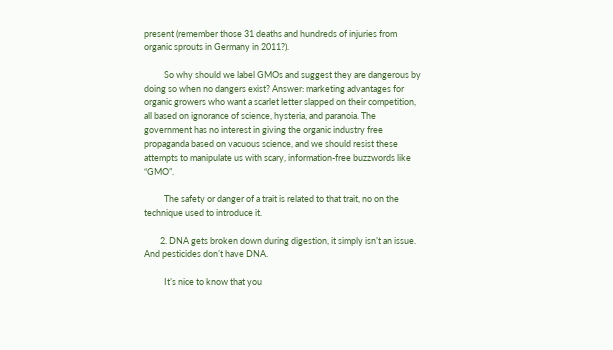present (remember those 31 deaths and hundreds of injuries from organic sprouts in Germany in 2011?).

          So why should we label GMOs and suggest they are dangerous by doing so when no dangers exist? Answer: marketing advantages for organic growers who want a scarlet letter slapped on their competition, all based on ignorance of science, hysteria, and paranoia. The government has no interest in giving the organic industry free propaganda based on vacuous science, and we should resist these attempts to manipulate us with scary, information-free buzzwords like “GMO”.

          The safety or danger of a trait is related to that trait, no on the technique used to introduce it.

        2. DNA gets broken down during digestion, it simply isn’t an issue. And pesticides don’t have DNA.

          It’s nice to know that you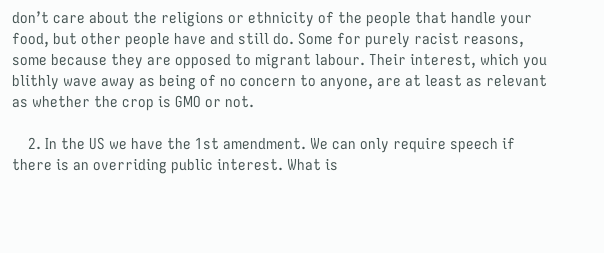don’t care about the religions or ethnicity of the people that handle your food, but other people have and still do. Some for purely racist reasons, some because they are opposed to migrant labour. Their interest, which you blithly wave away as being of no concern to anyone, are at least as relevant as whether the crop is GMO or not.

    2. In the US we have the 1st amendment. We can only require speech if there is an overriding public interest. What is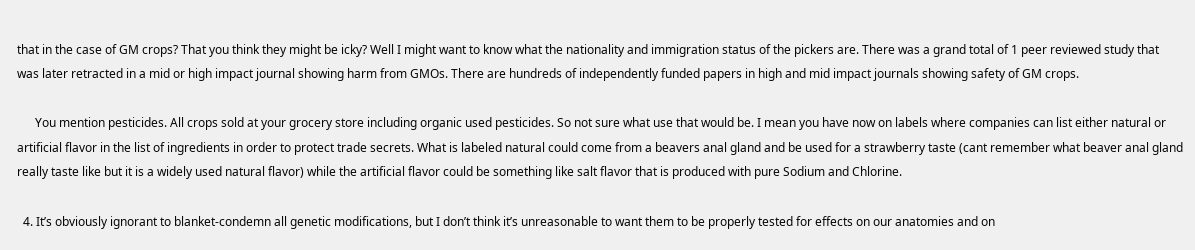that in the case of GM crops? That you think they might be icky? Well I might want to know what the nationality and immigration status of the pickers are. There was a grand total of 1 peer reviewed study that was later retracted in a mid or high impact journal showing harm from GMOs. There are hundreds of independently funded papers in high and mid impact journals showing safety of GM crops.

      You mention pesticides. All crops sold at your grocery store including organic used pesticides. So not sure what use that would be. I mean you have now on labels where companies can list either natural or artificial flavor in the list of ingredients in order to protect trade secrets. What is labeled natural could come from a beavers anal gland and be used for a strawberry taste (cant remember what beaver anal gland really taste like but it is a widely used natural flavor) while the artificial flavor could be something like salt flavor that is produced with pure Sodium and Chlorine.

  4. It’s obviously ignorant to blanket-condemn all genetic modifications, but I don’t think it’s unreasonable to want them to be properly tested for effects on our anatomies and on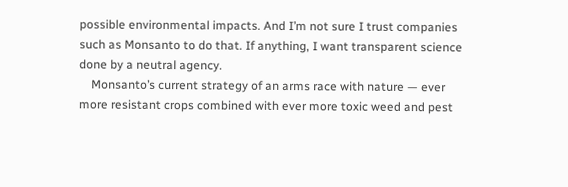possible environmental impacts. And I’m not sure I trust companies such as Monsanto to do that. If anything, I want transparent science done by a neutral agency.
    Monsanto’s current strategy of an arms race with nature — ever more resistant crops combined with ever more toxic weed and pest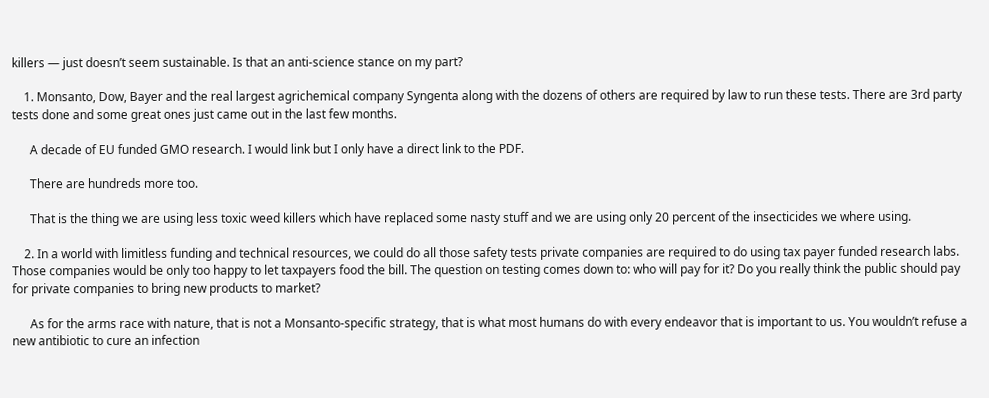killers — just doesn’t seem sustainable. Is that an anti-science stance on my part?

    1. Monsanto, Dow, Bayer and the real largest agrichemical company Syngenta along with the dozens of others are required by law to run these tests. There are 3rd party tests done and some great ones just came out in the last few months.

      A decade of EU funded GMO research. I would link but I only have a direct link to the PDF.

      There are hundreds more too.

      That is the thing we are using less toxic weed killers which have replaced some nasty stuff and we are using only 20 percent of the insecticides we where using.

    2. In a world with limitless funding and technical resources, we could do all those safety tests private companies are required to do using tax payer funded research labs. Those companies would be only too happy to let taxpayers food the bill. The question on testing comes down to: who will pay for it? Do you really think the public should pay for private companies to bring new products to market?

      As for the arms race with nature, that is not a Monsanto-specific strategy, that is what most humans do with every endeavor that is important to us. You wouldn’t refuse a new antibiotic to cure an infection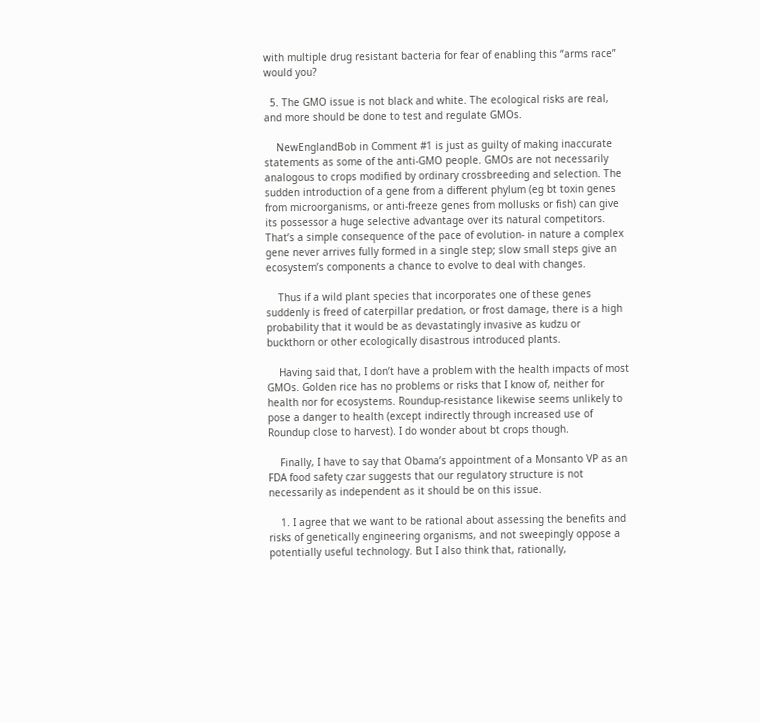with multiple drug resistant bacteria for fear of enabling this “arms race” would you?

  5. The GMO issue is not black and white. The ecological risks are real, and more should be done to test and regulate GMOs.

    NewEnglandBob in Comment #1 is just as guilty of making inaccurate statements as some of the anti-GMO people. GMOs are not necessarily analogous to crops modified by ordinary crossbreeding and selection. The sudden introduction of a gene from a different phylum (eg bt toxin genes from microorganisms, or anti-freeze genes from mollusks or fish) can give its possessor a huge selective advantage over its natural competitors. That’s a simple consequence of the pace of evolution- in nature a complex gene never arrives fully formed in a single step; slow small steps give an ecosystem’s components a chance to evolve to deal with changes.

    Thus if a wild plant species that incorporates one of these genes suddenly is freed of caterpillar predation, or frost damage, there is a high probability that it would be as devastatingly invasive as kudzu or buckthorn or other ecologically disastrous introduced plants.

    Having said that, I don’t have a problem with the health impacts of most GMOs. Golden rice has no problems or risks that I know of, neither for health nor for ecosystems. Roundup-resistance likewise seems unlikely to pose a danger to health (except indirectly through increased use of Roundup close to harvest). I do wonder about bt crops though.

    Finally, I have to say that Obama’s appointment of a Monsanto VP as an FDA food safety czar suggests that our regulatory structure is not necessarily as independent as it should be on this issue.

    1. I agree that we want to be rational about assessing the benefits and risks of genetically engineering organisms, and not sweepingly oppose a potentially useful technology. But I also think that, rationally,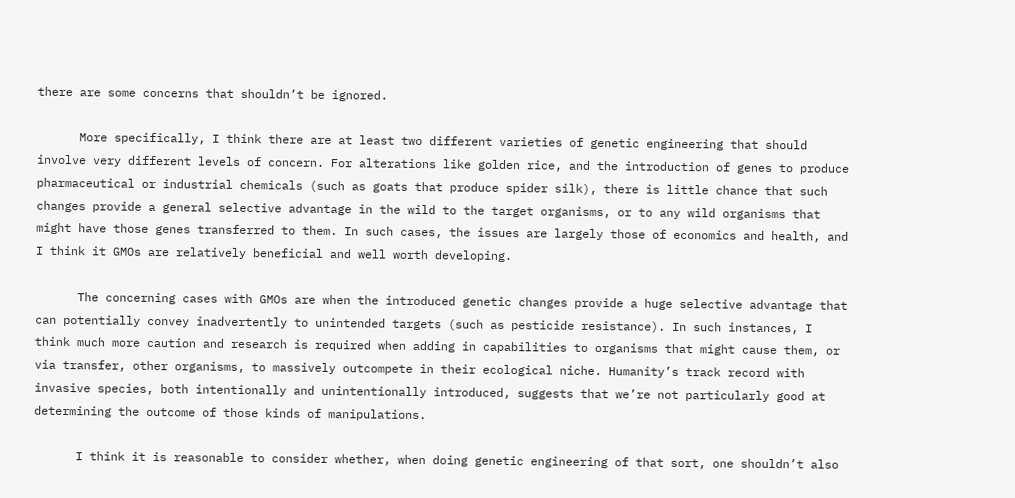there are some concerns that shouldn’t be ignored.

      More specifically, I think there are at least two different varieties of genetic engineering that should involve very different levels of concern. For alterations like golden rice, and the introduction of genes to produce pharmaceutical or industrial chemicals (such as goats that produce spider silk), there is little chance that such changes provide a general selective advantage in the wild to the target organisms, or to any wild organisms that might have those genes transferred to them. In such cases, the issues are largely those of economics and health, and I think it GMOs are relatively beneficial and well worth developing.

      The concerning cases with GMOs are when the introduced genetic changes provide a huge selective advantage that can potentially convey inadvertently to unintended targets (such as pesticide resistance). In such instances, I think much more caution and research is required when adding in capabilities to organisms that might cause them, or via transfer, other organisms, to massively outcompete in their ecological niche. Humanity’s track record with invasive species, both intentionally and unintentionally introduced, suggests that we’re not particularly good at determining the outcome of those kinds of manipulations.

      I think it is reasonable to consider whether, when doing genetic engineering of that sort, one shouldn’t also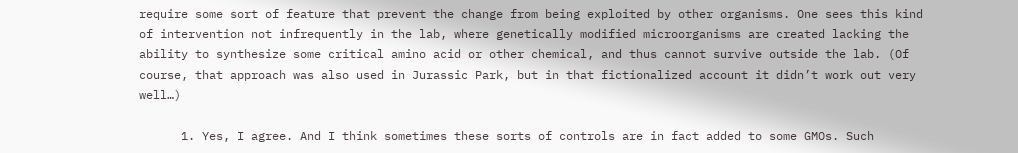require some sort of feature that prevent the change from being exploited by other organisms. One sees this kind of intervention not infrequently in the lab, where genetically modified microorganisms are created lacking the ability to synthesize some critical amino acid or other chemical, and thus cannot survive outside the lab. (Of course, that approach was also used in Jurassic Park, but in that fictionalized account it didn’t work out very well…)

      1. Yes, I agree. And I think sometimes these sorts of controls are in fact added to some GMOs. Such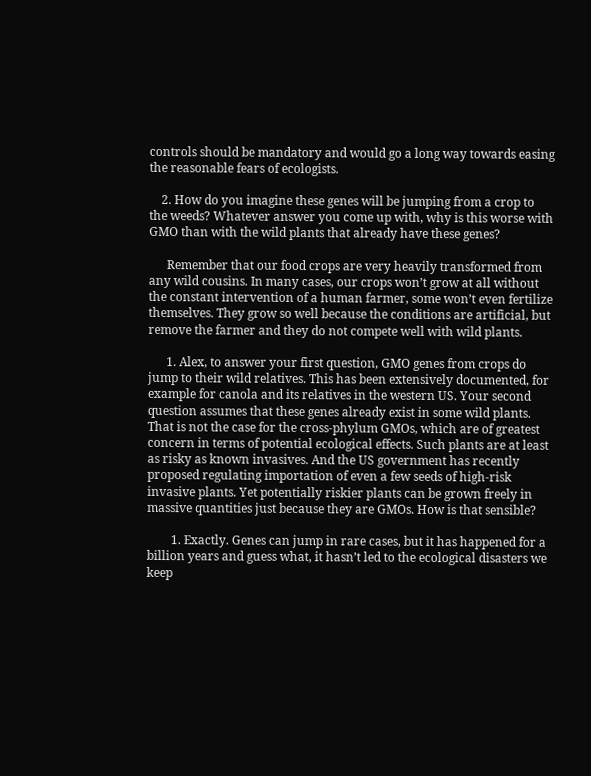controls should be mandatory and would go a long way towards easing the reasonable fears of ecologists.

    2. How do you imagine these genes will be jumping from a crop to the weeds? Whatever answer you come up with, why is this worse with GMO than with the wild plants that already have these genes?

      Remember that our food crops are very heavily transformed from any wild cousins. In many cases, our crops won’t grow at all without the constant intervention of a human farmer, some won’t even fertilize themselves. They grow so well because the conditions are artificial, but remove the farmer and they do not compete well with wild plants.

      1. Alex, to answer your first question, GMO genes from crops do jump to their wild relatives. This has been extensively documented, for example for canola and its relatives in the western US. Your second question assumes that these genes already exist in some wild plants. That is not the case for the cross-phylum GMOs, which are of greatest concern in terms of potential ecological effects. Such plants are at least as risky as known invasives. And the US government has recently proposed regulating importation of even a few seeds of high-risk invasive plants. Yet potentially riskier plants can be grown freely in massive quantities just because they are GMOs. How is that sensible?

        1. Exactly. Genes can jump in rare cases, but it has happened for a billion years and guess what, it hasn’t led to the ecological disasters we keep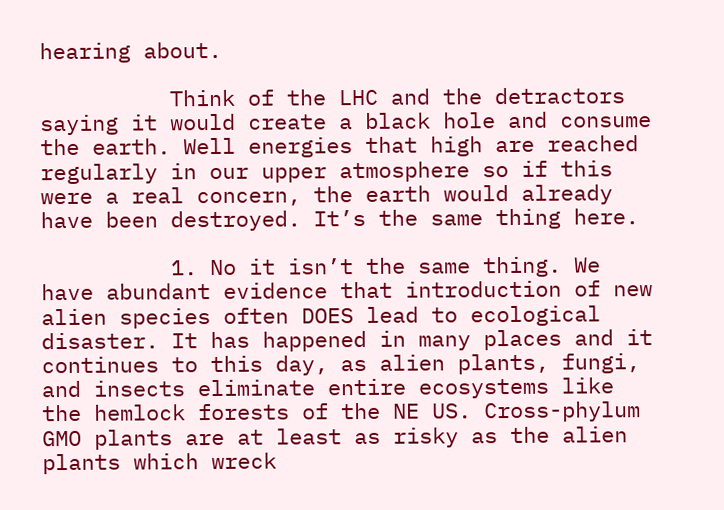hearing about.

          Think of the LHC and the detractors saying it would create a black hole and consume the earth. Well energies that high are reached regularly in our upper atmosphere so if this were a real concern, the earth would already have been destroyed. It’s the same thing here.

          1. No it isn’t the same thing. We have abundant evidence that introduction of new alien species often DOES lead to ecological disaster. It has happened in many places and it continues to this day, as alien plants, fungi, and insects eliminate entire ecosystems like the hemlock forests of the NE US. Cross-phylum GMO plants are at least as risky as the alien plants which wreck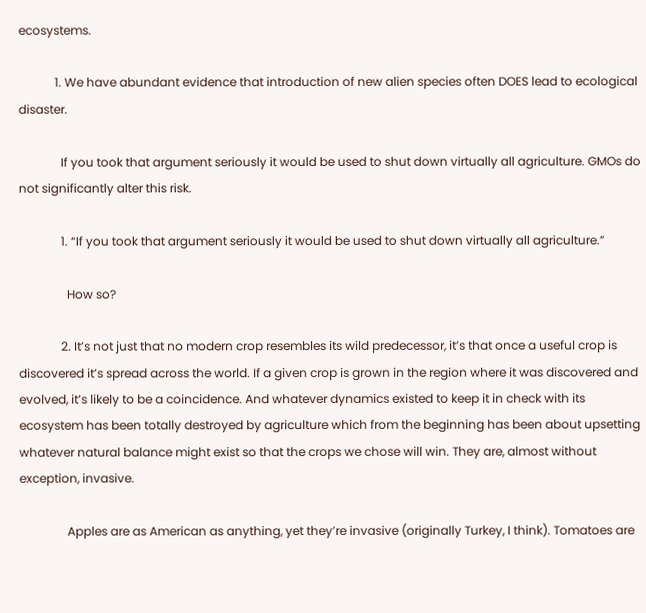ecosystems.

            1. We have abundant evidence that introduction of new alien species often DOES lead to ecological disaster.

              If you took that argument seriously it would be used to shut down virtually all agriculture. GMOs do not significantly alter this risk.

              1. “If you took that argument seriously it would be used to shut down virtually all agriculture.”

                How so?

              2. It’s not just that no modern crop resembles its wild predecessor, it’s that once a useful crop is discovered it’s spread across the world. If a given crop is grown in the region where it was discovered and evolved, it’s likely to be a coincidence. And whatever dynamics existed to keep it in check with its ecosystem has been totally destroyed by agriculture which from the beginning has been about upsetting whatever natural balance might exist so that the crops we chose will win. They are, almost without exception, invasive.

                Apples are as American as anything, yet they’re invasive (originally Turkey, I think). Tomatoes are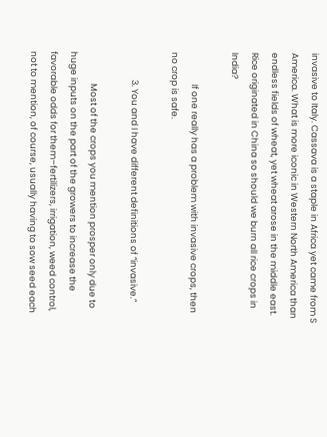invasive to Italy. Cassava is a staple in Africa yet came from S America. What is more iconic in Western North America than endless fields of wheat, yet wheat arose in the middle east. Rice originated in China so should we burn all rice crops in India?

                If one really has a problem with invasive crops, then no crop is safe.

              3. You and I have different definitions of “invasive.”

                Most of the crops you mention prosper only due to huge inputs on the part of the growers to increase the favorable odds for them–fertilizers, irrigation, weed control, not to mention, of course, usually having to sow seed each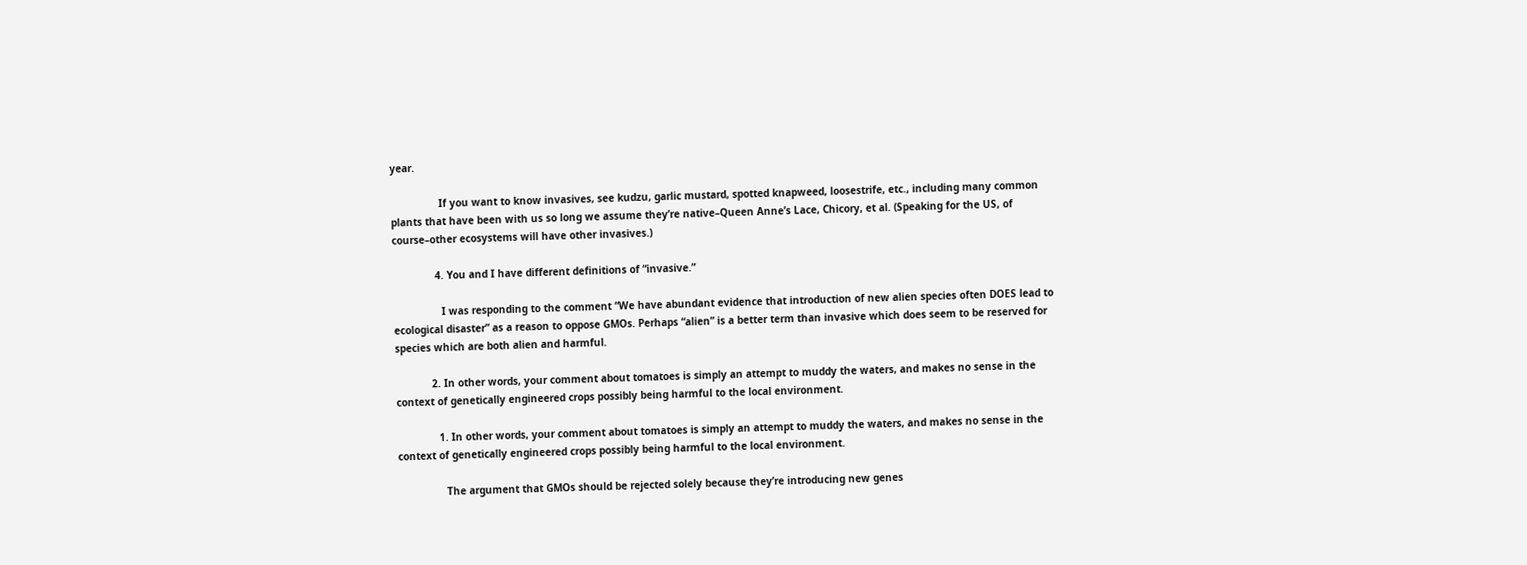year.

                If you want to know invasives, see kudzu, garlic mustard, spotted knapweed, loosestrife, etc., including many common plants that have been with us so long we assume they’re native–Queen Anne’s Lace, Chicory, et al. (Speaking for the US, of course–other ecosystems will have other invasives.)

              4. You and I have different definitions of “invasive.”

                I was responding to the comment “We have abundant evidence that introduction of new alien species often DOES lead to ecological disaster” as a reason to oppose GMOs. Perhaps “alien” is a better term than invasive which does seem to be reserved for species which are both alien and harmful.

            2. In other words, your comment about tomatoes is simply an attempt to muddy the waters, and makes no sense in the context of genetically engineered crops possibly being harmful to the local environment.

              1. In other words, your comment about tomatoes is simply an attempt to muddy the waters, and makes no sense in the context of genetically engineered crops possibly being harmful to the local environment.

                The argument that GMOs should be rejected solely because they’re introducing new genes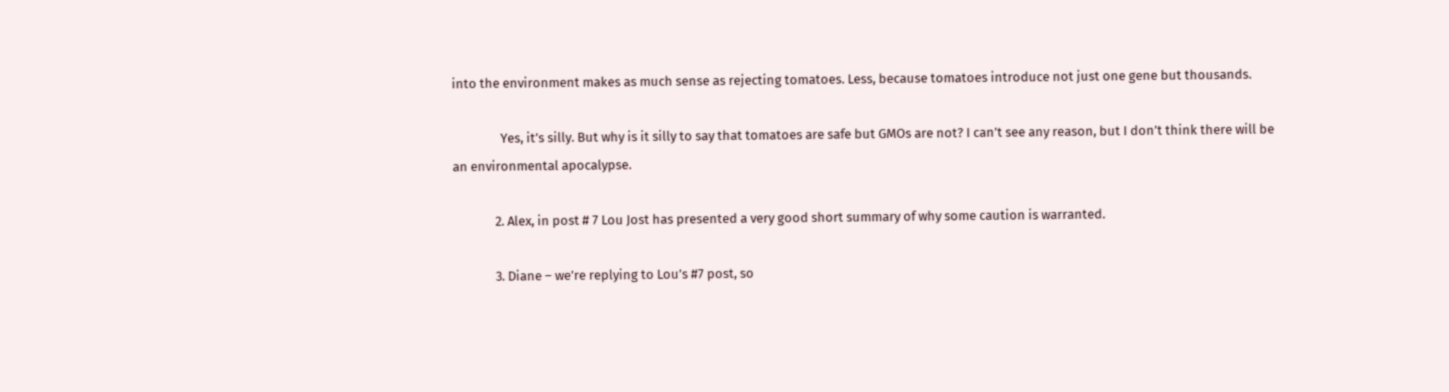into the environment makes as much sense as rejecting tomatoes. Less, because tomatoes introduce not just one gene but thousands.

                Yes, it’s silly. But why is it silly to say that tomatoes are safe but GMOs are not? I can’t see any reason, but I don’t think there will be an environmental apocalypse.

              2. Alex, in post # 7 Lou Jost has presented a very good short summary of why some caution is warranted.

              3. Diane – we’re replying to Lou’s #7 post, so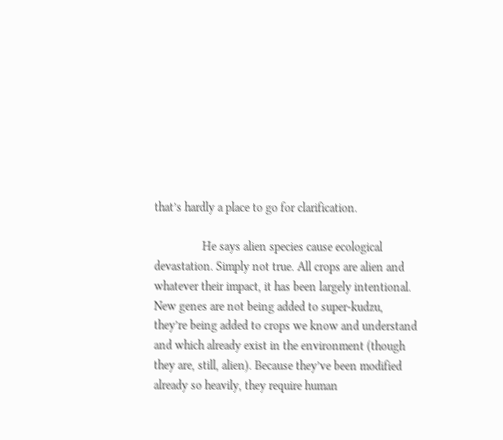that’s hardly a place to go for clarification.

                He says alien species cause ecological devastation. Simply not true. All crops are alien and whatever their impact, it has been largely intentional. New genes are not being added to super-kudzu, they’re being added to crops we know and understand and which already exist in the environment (though they are, still, alien). Because they’ve been modified already so heavily, they require human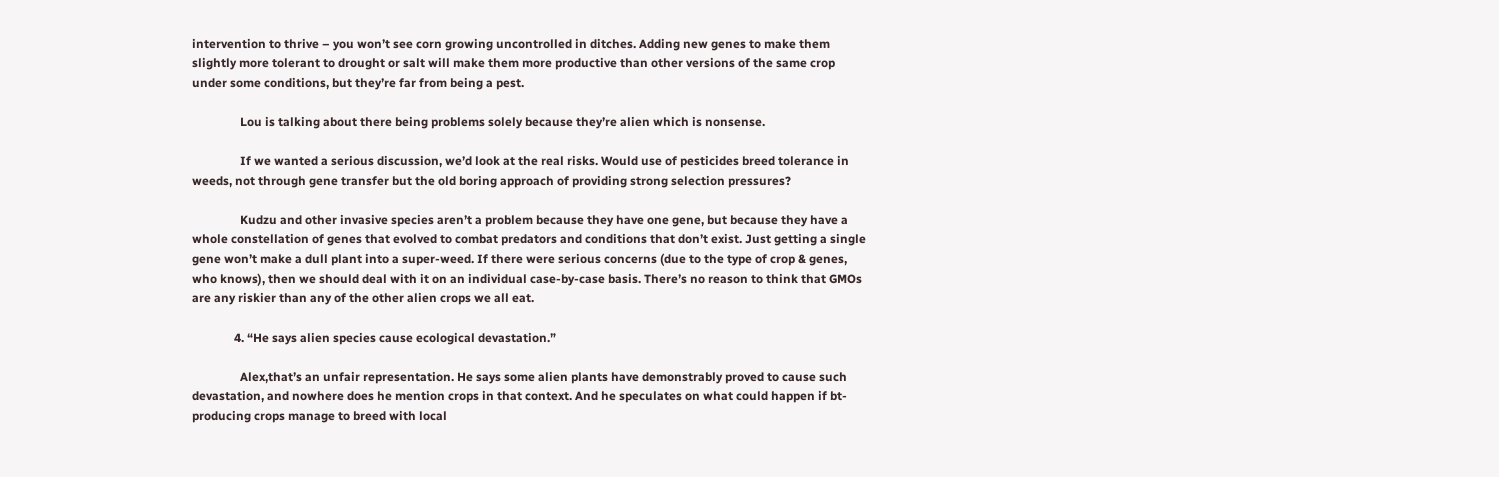intervention to thrive – you won’t see corn growing uncontrolled in ditches. Adding new genes to make them slightly more tolerant to drought or salt will make them more productive than other versions of the same crop under some conditions, but they’re far from being a pest.

                Lou is talking about there being problems solely because they’re alien which is nonsense.

                If we wanted a serious discussion, we’d look at the real risks. Would use of pesticides breed tolerance in weeds, not through gene transfer but the old boring approach of providing strong selection pressures?

                Kudzu and other invasive species aren’t a problem because they have one gene, but because they have a whole constellation of genes that evolved to combat predators and conditions that don’t exist. Just getting a single gene won’t make a dull plant into a super-weed. If there were serious concerns (due to the type of crop & genes, who knows), then we should deal with it on an individual case-by-case basis. There’s no reason to think that GMOs are any riskier than any of the other alien crops we all eat.

              4. “He says alien species cause ecological devastation.”

                Alex,that’s an unfair representation. He says some alien plants have demonstrably proved to cause such devastation, and nowhere does he mention crops in that context. And he speculates on what could happen if bt-producing crops manage to breed with local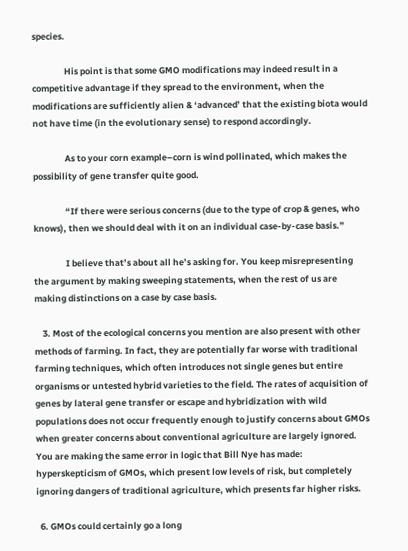species.

                His point is that some GMO modifications may indeed result in a competitive advantage if they spread to the environment, when the modifications are sufficiently alien & ‘advanced’ that the existing biota would not have time (in the evolutionary sense) to respond accordingly.

                As to your corn example–corn is wind pollinated, which makes the possibility of gene transfer quite good.

                “If there were serious concerns (due to the type of crop & genes, who knows), then we should deal with it on an individual case-by-case basis.”

                I believe that’s about all he’s asking for. You keep misrepresenting the argument by making sweeping statements, when the rest of us are making distinctions on a case by case basis.

    3. Most of the ecological concerns you mention are also present with other methods of farming. In fact, they are potentially far worse with traditional farming techniques, which often introduces not single genes but entire organisms or untested hybrid varieties to the field. The rates of acquisition of genes by lateral gene transfer or escape and hybridization with wild populations does not occur frequently enough to justify concerns about GMOs when greater concerns about conventional agriculture are largely ignored. You are making the same error in logic that Bill Nye has made: hyperskepticism of GMOs, which present low levels of risk, but completely ignoring dangers of traditional agriculture, which presents far higher risks.

  6. GMOs could certainly go a long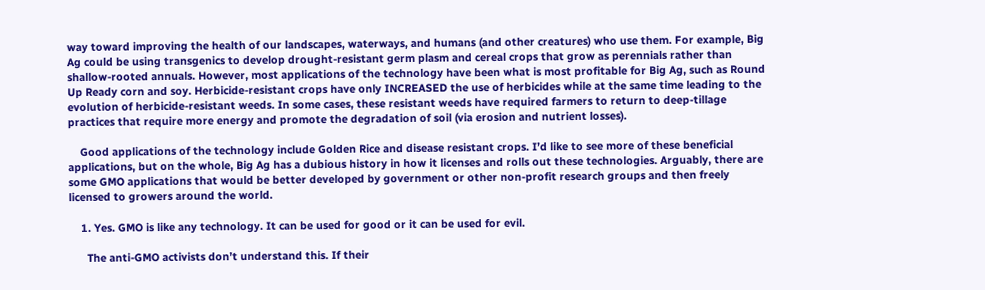way toward improving the health of our landscapes, waterways, and humans (and other creatures) who use them. For example, Big Ag could be using transgenics to develop drought-resistant germ plasm and cereal crops that grow as perennials rather than shallow-rooted annuals. However, most applications of the technology have been what is most profitable for Big Ag, such as Round Up Ready corn and soy. Herbicide-resistant crops have only INCREASED the use of herbicides while at the same time leading to the evolution of herbicide-resistant weeds. In some cases, these resistant weeds have required farmers to return to deep-tillage practices that require more energy and promote the degradation of soil (via erosion and nutrient losses).

    Good applications of the technology include Golden Rice and disease resistant crops. I’d like to see more of these beneficial applications, but on the whole, Big Ag has a dubious history in how it licenses and rolls out these technologies. Arguably, there are some GMO applications that would be better developed by government or other non-profit research groups and then freely licensed to growers around the world.

    1. Yes. GMO is like any technology. It can be used for good or it can be used for evil.

      The anti-GMO activists don’t understand this. If their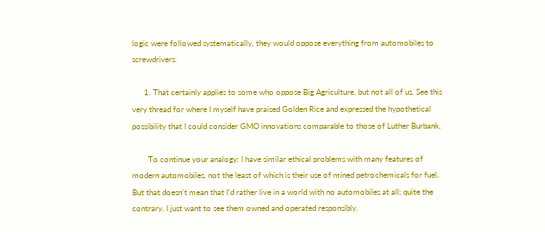logic were followed systematically, they would oppose everything from automobiles to screwdrivers.

      1. That certainly applies to some who oppose Big Agriculture, but not all of us. See this very thread for where I myself have praised Golden Rice and expressed the hypothetical possibility that I could consider GMO innovations comparable to those of Luther Burbank.

        To continue your analogy: I have similar ethical problems with many features of modern automobiles, not the least of which is their use of mined petrochemicals for fuel. But that doesn’t mean that I’d rather live in a world with no automobiles at all; quite the contrary. I just want to see them owned and operated responsibly.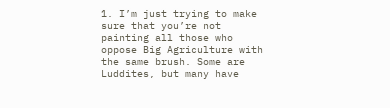1. I’m just trying to make sure that you’re not painting all those who oppose Big Agriculture with the same brush. Some are Luddites, but many have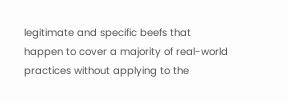legitimate and specific beefs that happen to cover a majority of real-world practices without applying to the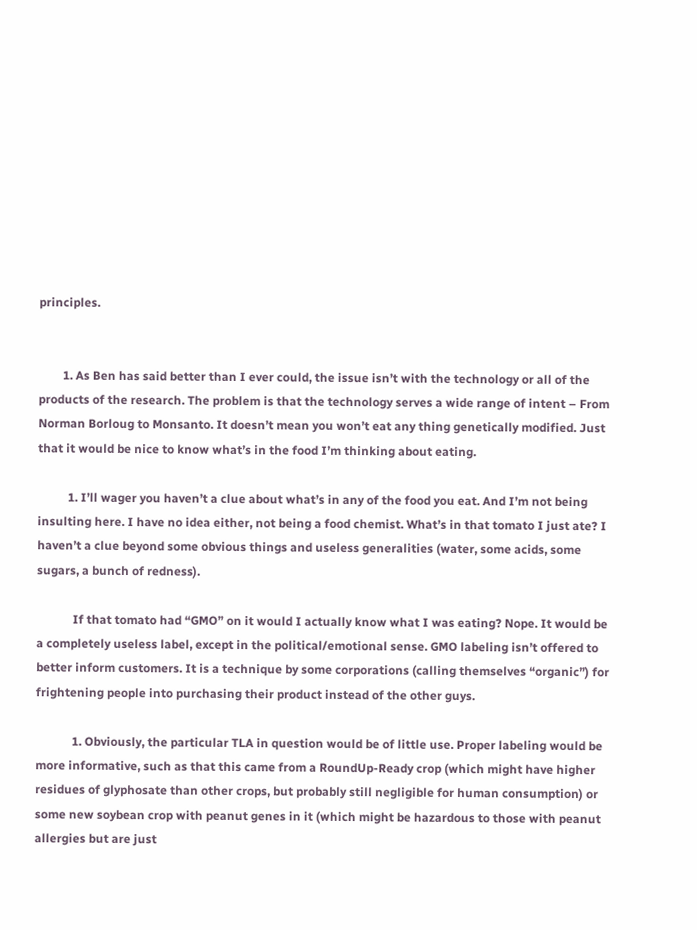principles.


        1. As Ben has said better than I ever could, the issue isn’t with the technology or all of the products of the research. The problem is that the technology serves a wide range of intent – From Norman Borloug to Monsanto. It doesn’t mean you won’t eat any thing genetically modified. Just that it would be nice to know what’s in the food I’m thinking about eating.

          1. I’ll wager you haven’t a clue about what’s in any of the food you eat. And I’m not being insulting here. I have no idea either, not being a food chemist. What’s in that tomato I just ate? I haven’t a clue beyond some obvious things and useless generalities (water, some acids, some sugars, a bunch of redness).

            If that tomato had “GMO” on it would I actually know what I was eating? Nope. It would be a completely useless label, except in the political/emotional sense. GMO labeling isn’t offered to better inform customers. It is a technique by some corporations (calling themselves “organic”) for frightening people into purchasing their product instead of the other guys.

            1. Obviously, the particular TLA in question would be of little use. Proper labeling would be more informative, such as that this came from a RoundUp-Ready crop (which might have higher residues of glyphosate than other crops, but probably still negligible for human consumption) or some new soybean crop with peanut genes in it (which might be hazardous to those with peanut allergies but are just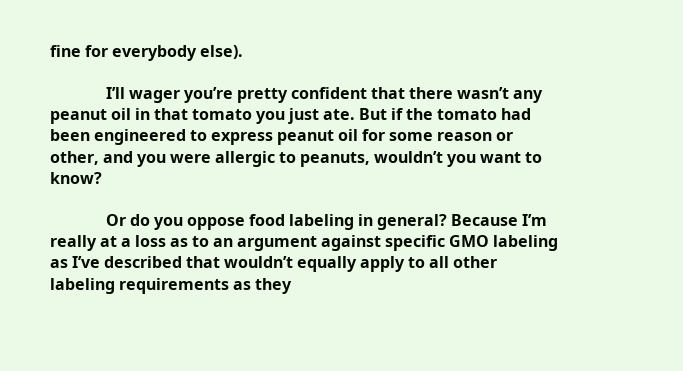fine for everybody else).

              I’ll wager you’re pretty confident that there wasn’t any peanut oil in that tomato you just ate. But if the tomato had been engineered to express peanut oil for some reason or other, and you were allergic to peanuts, wouldn’t you want to know?

              Or do you oppose food labeling in general? Because I’m really at a loss as to an argument against specific GMO labeling as I’ve described that wouldn’t equally apply to all other labeling requirements as they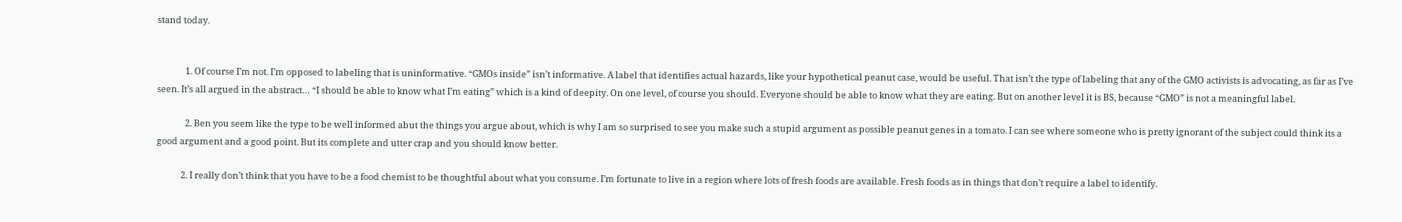stand today.


              1. Of course I’m not. I’m opposed to labeling that is uninformative. “GMOs inside” isn’t informative. A label that identifies actual hazards, like your hypothetical peanut case, would be useful. That isn’t the type of labeling that any of the GMO activists is advocating, as far as I’ve seen. It’s all argued in the abstract… “I should be able to know what I’m eating” which is a kind of deepity. On one level, of course you should. Everyone should be able to know what they are eating. But on another level it is BS, because “GMO” is not a meaningful label.

              2. Ben you seem like the type to be well informed abut the things you argue about, which is why I am so surprised to see you make such a stupid argument as possible peanut genes in a tomato. I can see where someone who is pretty ignorant of the subject could think its a good argument and a good point. But its complete and utter crap and you should know better.

            2. I really don’t think that you have to be a food chemist to be thoughtful about what you consume. I’m fortunate to live in a region where lots of fresh foods are available. Fresh foods as in things that don’t require a label to identify.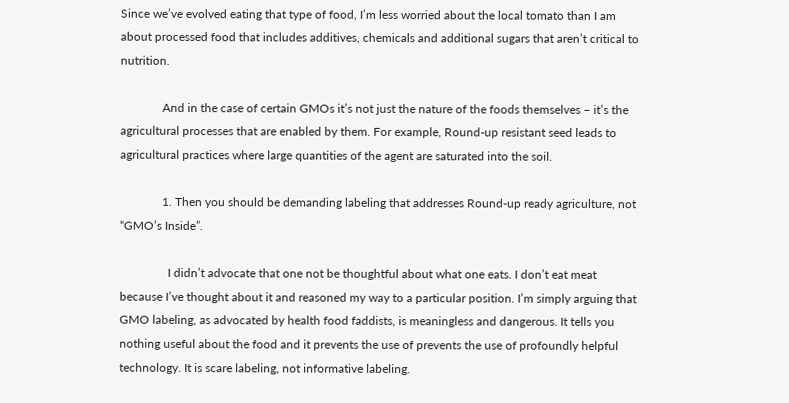Since we’ve evolved eating that type of food, I’m less worried about the local tomato than I am about processed food that includes additives, chemicals and additional sugars that aren’t critical to nutrition.

              And in the case of certain GMOs it’s not just the nature of the foods themselves – it’s the agricultural processes that are enabled by them. For example, Round-up resistant seed leads to agricultural practices where large quantities of the agent are saturated into the soil.

              1. Then you should be demanding labeling that addresses Round-up ready agriculture, not “GMO’s Inside”.

                I didn’t advocate that one not be thoughtful about what one eats. I don’t eat meat because I’ve thought about it and reasoned my way to a particular position. I’m simply arguing that GMO labeling, as advocated by health food faddists, is meaningless and dangerous. It tells you nothing useful about the food and it prevents the use of prevents the use of profoundly helpful technology. It is scare labeling, not informative labeling.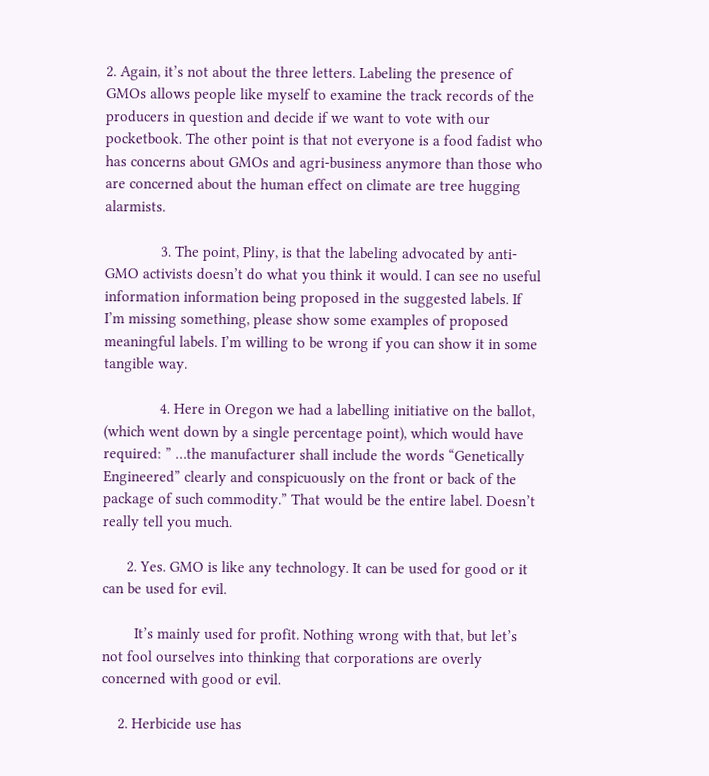2. Again, it’s not about the three letters. Labeling the presence of GMOs allows people like myself to examine the track records of the producers in question and decide if we want to vote with our pocketbook. The other point is that not everyone is a food fadist who has concerns about GMOs and agri-business anymore than those who are concerned about the human effect on climate are tree hugging alarmists.

              3. The point, Pliny, is that the labeling advocated by anti-GMO activists doesn’t do what you think it would. I can see no useful information information being proposed in the suggested labels. If I’m missing something, please show some examples of proposed meaningful labels. I’m willing to be wrong if you can show it in some tangible way.

              4. Here in Oregon we had a labelling initiative on the ballot, (which went down by a single percentage point), which would have required: ” …the manufacturer shall include the words “Genetically Engineered” clearly and conspicuously on the front or back of the package of such commodity.” That would be the entire label. Doesn’t really tell you much.

      2. Yes. GMO is like any technology. It can be used for good or it can be used for evil.

        It’s mainly used for profit. Nothing wrong with that, but let’s not fool ourselves into thinking that corporations are overly concerned with good or evil.

    2. Herbicide use has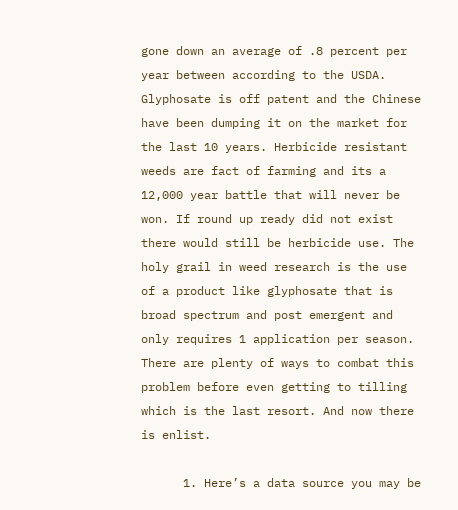gone down an average of .8 percent per year between according to the USDA. Glyphosate is off patent and the Chinese have been dumping it on the market for the last 10 years. Herbicide resistant weeds are fact of farming and its a 12,000 year battle that will never be won. If round up ready did not exist there would still be herbicide use. The holy grail in weed research is the use of a product like glyphosate that is broad spectrum and post emergent and only requires 1 application per season. There are plenty of ways to combat this problem before even getting to tilling which is the last resort. And now there is enlist.

      1. Here’s a data source you may be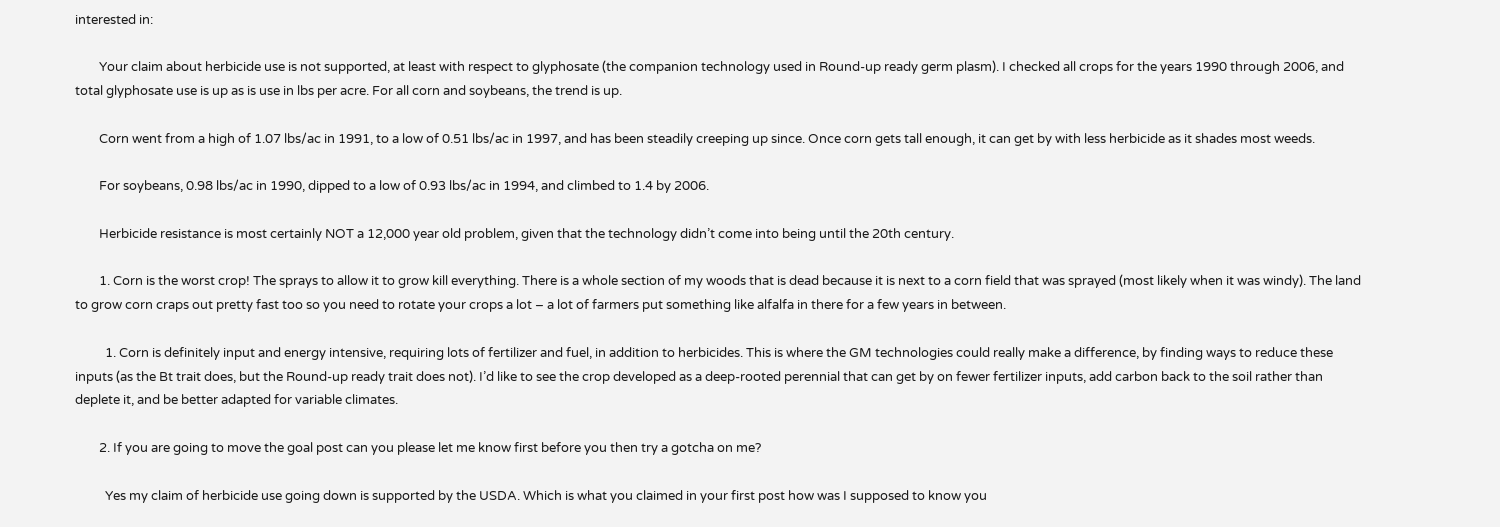interested in:

        Your claim about herbicide use is not supported, at least with respect to glyphosate (the companion technology used in Round-up ready germ plasm). I checked all crops for the years 1990 through 2006, and total glyphosate use is up as is use in lbs per acre. For all corn and soybeans, the trend is up.

        Corn went from a high of 1.07 lbs/ac in 1991, to a low of 0.51 lbs/ac in 1997, and has been steadily creeping up since. Once corn gets tall enough, it can get by with less herbicide as it shades most weeds.

        For soybeans, 0.98 lbs/ac in 1990, dipped to a low of 0.93 lbs/ac in 1994, and climbed to 1.4 by 2006.

        Herbicide resistance is most certainly NOT a 12,000 year old problem, given that the technology didn’t come into being until the 20th century.

        1. Corn is the worst crop! The sprays to allow it to grow kill everything. There is a whole section of my woods that is dead because it is next to a corn field that was sprayed (most likely when it was windy). The land to grow corn craps out pretty fast too so you need to rotate your crops a lot – a lot of farmers put something like alfalfa in there for a few years in between.

          1. Corn is definitely input and energy intensive, requiring lots of fertilizer and fuel, in addition to herbicides. This is where the GM technologies could really make a difference, by finding ways to reduce these inputs (as the Bt trait does, but the Round-up ready trait does not). I’d like to see the crop developed as a deep-rooted perennial that can get by on fewer fertilizer inputs, add carbon back to the soil rather than deplete it, and be better adapted for variable climates.

        2. If you are going to move the goal post can you please let me know first before you then try a gotcha on me?

          Yes my claim of herbicide use going down is supported by the USDA. Which is what you claimed in your first post how was I supposed to know you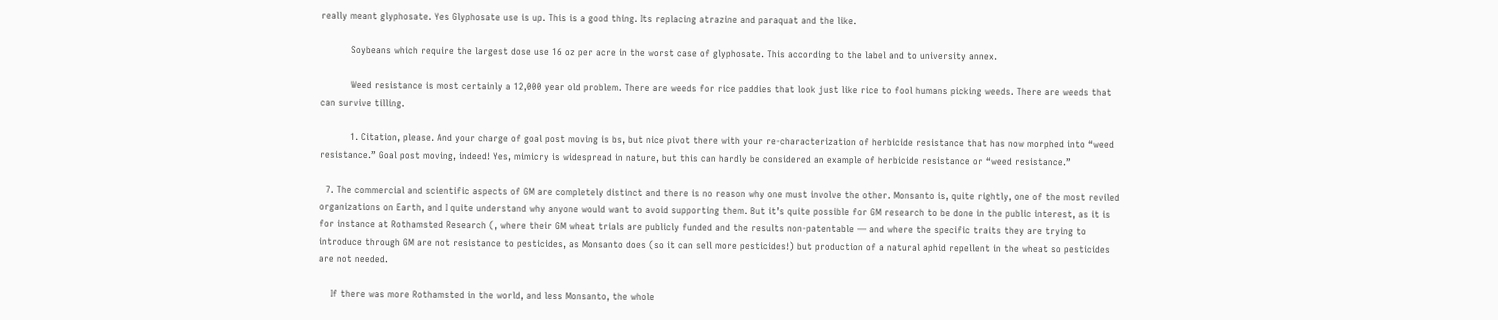really meant glyphosate. Yes Glyphosate use is up. This is a good thing. Its replacing atrazine and paraquat and the like.

          Soybeans which require the largest dose use 16 oz per acre in the worst case of glyphosate. This according to the label and to university annex.

          Weed resistance is most certainly a 12,000 year old problem. There are weeds for rice paddies that look just like rice to fool humans picking weeds. There are weeds that can survive tilling.

          1. Citation, please. And your charge of goal post moving is bs, but nice pivot there with your re-characterization of herbicide resistance that has now morphed into “weed resistance.” Goal post moving, indeed! Yes, mimicry is widespread in nature, but this can hardly be considered an example of herbicide resistance or “weed resistance.”

  7. The commercial and scientific aspects of GM are completely distinct and there is no reason why one must involve the other. Monsanto is, quite rightly, one of the most reviled organizations on Earth, and I quite understand why anyone would want to avoid supporting them. But it’s quite possible for GM research to be done in the public interest, as it is for instance at Rothamsted Research (, where their GM wheat trials are publicly funded and the results non-patentable — and where the specific traits they are trying to introduce through GM are not resistance to pesticides, as Monsanto does (so it can sell more pesticides!) but production of a natural aphid repellent in the wheat so pesticides are not needed.

    If there was more Rothamsted in the world, and less Monsanto, the whole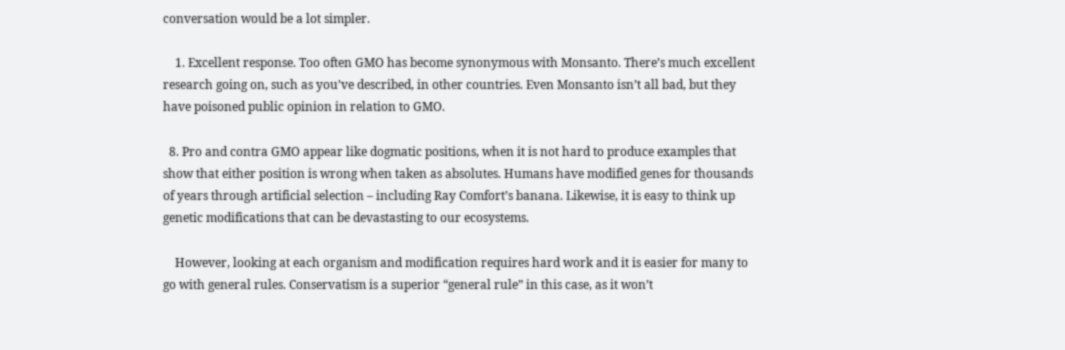conversation would be a lot simpler.

    1. Excellent response. Too often GMO has become synonymous with Monsanto. There’s much excellent research going on, such as you’ve described, in other countries. Even Monsanto isn’t all bad, but they have poisoned public opinion in relation to GMO.

  8. Pro and contra GMO appear like dogmatic positions, when it is not hard to produce examples that show that either position is wrong when taken as absolutes. Humans have modified genes for thousands of years through artificial selection – including Ray Comfort’s banana. Likewise, it is easy to think up genetic modifications that can be devastasting to our ecosystems.

    However, looking at each organism and modification requires hard work and it is easier for many to go with general rules. Conservatism is a superior “general rule” in this case, as it won’t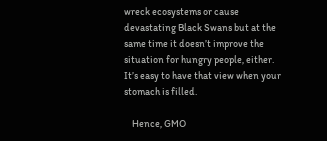wreck ecosystems or cause devastating Black Swans but at the same time it doesn’t improve the situation for hungry people, either. It’s easy to have that view when your stomach is filled.

    Hence, GMO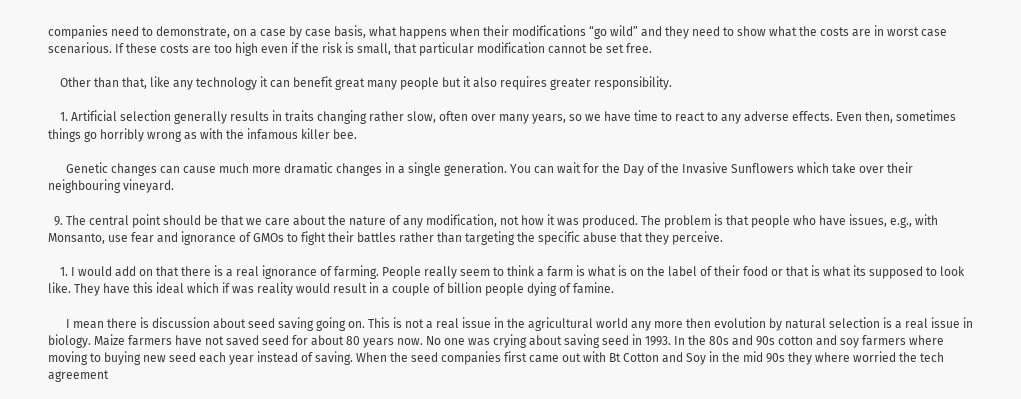companies need to demonstrate, on a case by case basis, what happens when their modifications “go wild” and they need to show what the costs are in worst case scenarious. If these costs are too high even if the risk is small, that particular modification cannot be set free.

    Other than that, like any technology it can benefit great many people but it also requires greater responsibility.

    1. Artificial selection generally results in traits changing rather slow, often over many years, so we have time to react to any adverse effects. Even then, sometimes things go horribly wrong as with the infamous killer bee.

      Genetic changes can cause much more dramatic changes in a single generation. You can wait for the Day of the Invasive Sunflowers which take over their neighbouring vineyard.

  9. The central point should be that we care about the nature of any modification, not how it was produced. The problem is that people who have issues, e.g., with Monsanto, use fear and ignorance of GMOs to fight their battles rather than targeting the specific abuse that they perceive.

    1. I would add on that there is a real ignorance of farming. People really seem to think a farm is what is on the label of their food or that is what its supposed to look like. They have this ideal which if was reality would result in a couple of billion people dying of famine.

      I mean there is discussion about seed saving going on. This is not a real issue in the agricultural world any more then evolution by natural selection is a real issue in biology. Maize farmers have not saved seed for about 80 years now. No one was crying about saving seed in 1993. In the 80s and 90s cotton and soy farmers where moving to buying new seed each year instead of saving. When the seed companies first came out with Bt Cotton and Soy in the mid 90s they where worried the tech agreement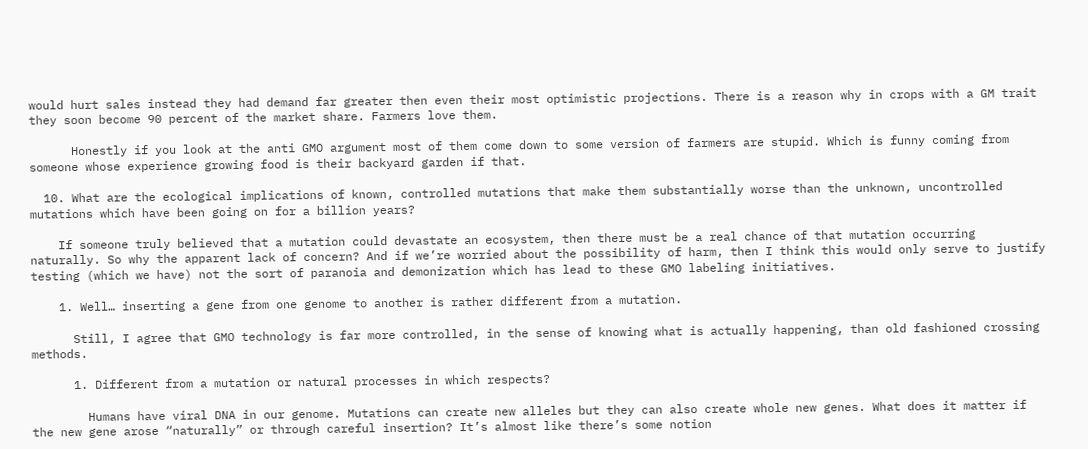would hurt sales instead they had demand far greater then even their most optimistic projections. There is a reason why in crops with a GM trait they soon become 90 percent of the market share. Farmers love them.

      Honestly if you look at the anti GMO argument most of them come down to some version of farmers are stupid. Which is funny coming from someone whose experience growing food is their backyard garden if that.

  10. What are the ecological implications of known, controlled mutations that make them substantially worse than the unknown, uncontrolled mutations which have been going on for a billion years?

    If someone truly believed that a mutation could devastate an ecosystem, then there must be a real chance of that mutation occurring naturally. So why the apparent lack of concern? And if we’re worried about the possibility of harm, then I think this would only serve to justify testing (which we have) not the sort of paranoia and demonization which has lead to these GMO labeling initiatives.

    1. Well… inserting a gene from one genome to another is rather different from a mutation.

      Still, I agree that GMO technology is far more controlled, in the sense of knowing what is actually happening, than old fashioned crossing methods.

      1. Different from a mutation or natural processes in which respects?

        Humans have viral DNA in our genome. Mutations can create new alleles but they can also create whole new genes. What does it matter if the new gene arose “naturally” or through careful insertion? It’s almost like there’s some notion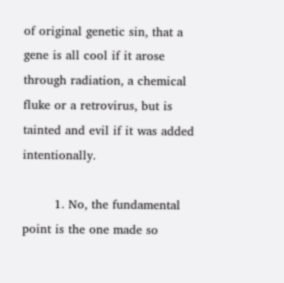of original genetic sin, that a gene is all cool if it arose through radiation, a chemical fluke or a retrovirus, but is tainted and evil if it was added intentionally.

        1. No, the fundamental point is the one made so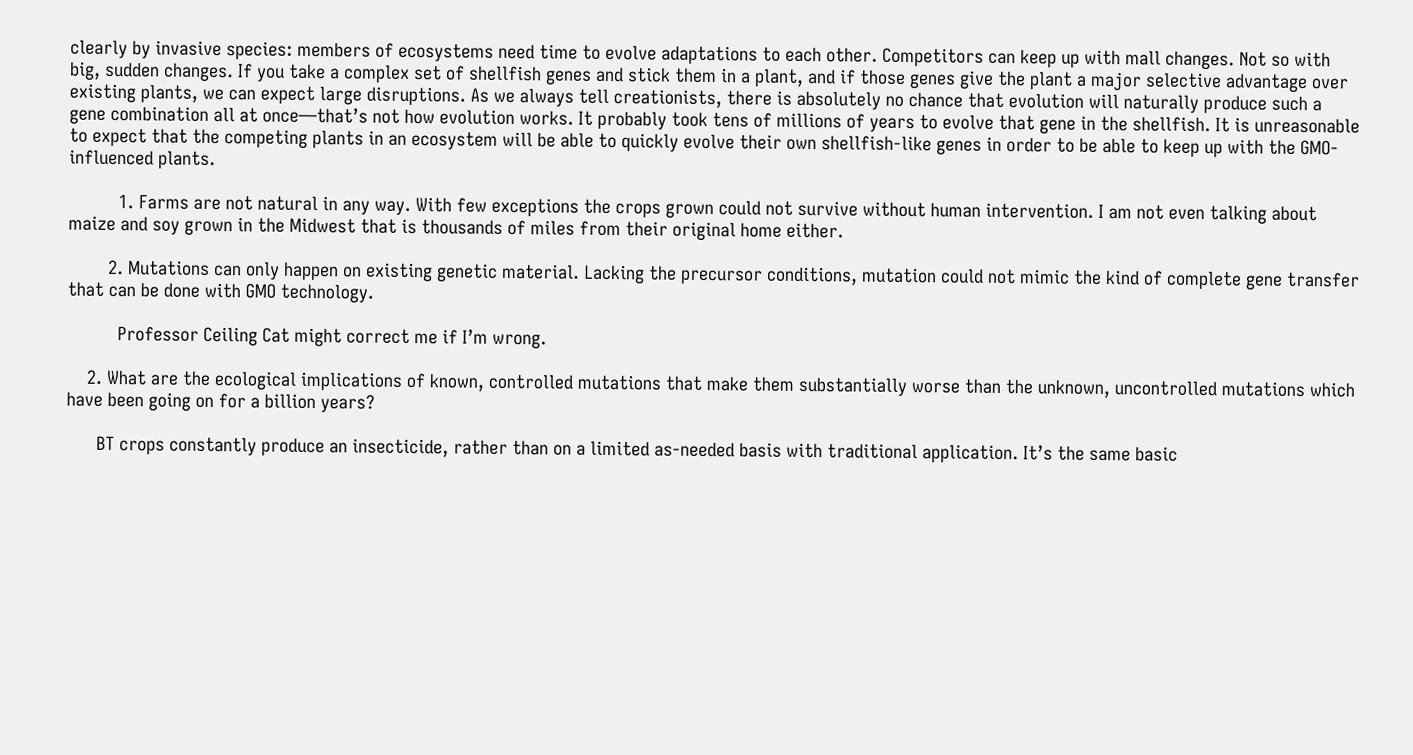clearly by invasive species: members of ecosystems need time to evolve adaptations to each other. Competitors can keep up with mall changes. Not so with big, sudden changes. If you take a complex set of shellfish genes and stick them in a plant, and if those genes give the plant a major selective advantage over existing plants, we can expect large disruptions. As we always tell creationists, there is absolutely no chance that evolution will naturally produce such a gene combination all at once—that’s not how evolution works. It probably took tens of millions of years to evolve that gene in the shellfish. It is unreasonable to expect that the competing plants in an ecosystem will be able to quickly evolve their own shellfish-like genes in order to be able to keep up with the GMO-influenced plants.

          1. Farms are not natural in any way. With few exceptions the crops grown could not survive without human intervention. I am not even talking about maize and soy grown in the Midwest that is thousands of miles from their original home either.

        2. Mutations can only happen on existing genetic material. Lacking the precursor conditions, mutation could not mimic the kind of complete gene transfer that can be done with GMO technology.

          Professor Ceiling Cat might correct me if I’m wrong.

    2. What are the ecological implications of known, controlled mutations that make them substantially worse than the unknown, uncontrolled mutations which have been going on for a billion years?

      BT crops constantly produce an insecticide, rather than on a limited as-needed basis with traditional application. It’s the same basic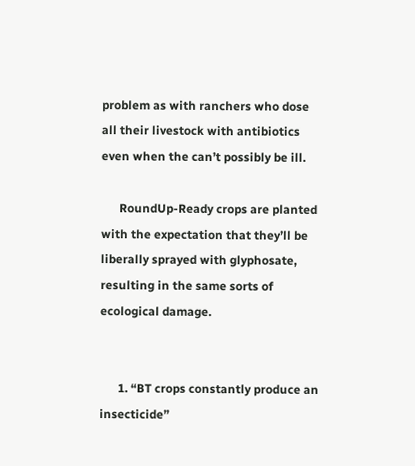problem as with ranchers who dose all their livestock with antibiotics even when the can’t possibly be ill.

      RoundUp-Ready crops are planted with the expectation that they’ll be liberally sprayed with glyphosate, resulting in the same sorts of ecological damage.


      1. “BT crops constantly produce an insecticide”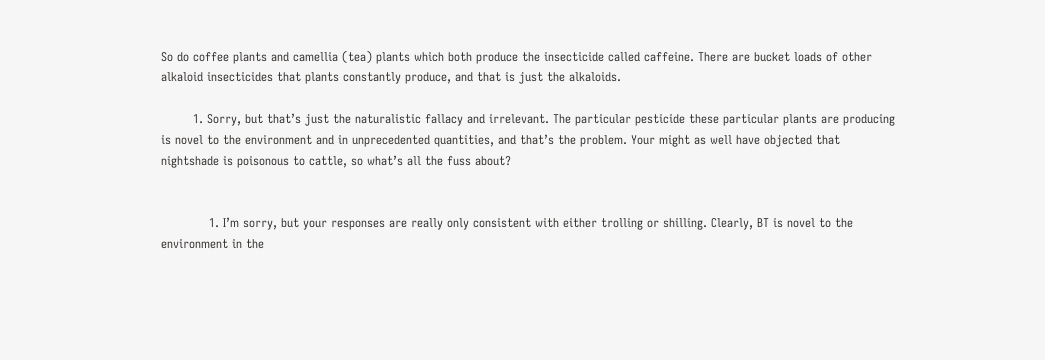So do coffee plants and camellia (tea) plants which both produce the insecticide called caffeine. There are bucket loads of other alkaloid insecticides that plants constantly produce, and that is just the alkaloids.

        1. Sorry, but that’s just the naturalistic fallacy and irrelevant. The particular pesticide these particular plants are producing is novel to the environment and in unprecedented quantities, and that’s the problem. Your might as well have objected that nightshade is poisonous to cattle, so what’s all the fuss about?


            1. I’m sorry, but your responses are really only consistent with either trolling or shilling. Clearly, BT is novel to the environment in the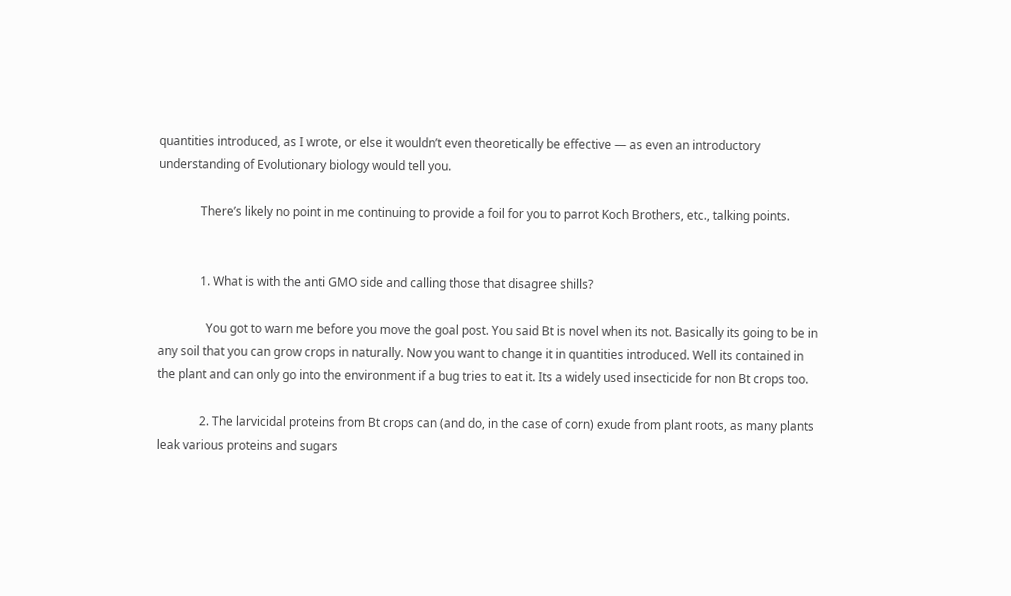quantities introduced, as I wrote, or else it wouldn’t even theoretically be effective — as even an introductory understanding of Evolutionary biology would tell you.

              There’s likely no point in me continuing to provide a foil for you to parrot Koch Brothers, etc., talking points.


              1. What is with the anti GMO side and calling those that disagree shills?

                You got to warn me before you move the goal post. You said Bt is novel when its not. Basically its going to be in any soil that you can grow crops in naturally. Now you want to change it in quantities introduced. Well its contained in the plant and can only go into the environment if a bug tries to eat it. Its a widely used insecticide for non Bt crops too.

              2. The larvicidal proteins from Bt crops can (and do, in the case of corn) exude from plant roots, as many plants leak various proteins and sugars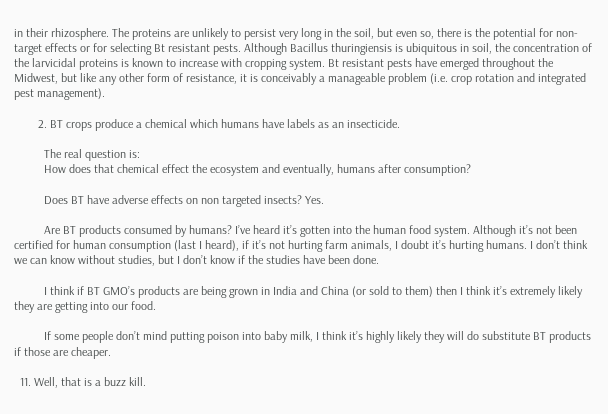in their rhizosphere. The proteins are unlikely to persist very long in the soil, but even so, there is the potential for non-target effects or for selecting Bt resistant pests. Although Bacillus thuringiensis is ubiquitous in soil, the concentration of the larvicidal proteins is known to increase with cropping system. Bt resistant pests have emerged throughout the Midwest, but like any other form of resistance, it is conceivably a manageable problem (i.e. crop rotation and integrated pest management).

        2. BT crops produce a chemical which humans have labels as an insecticide.

          The real question is:
          How does that chemical effect the ecosystem and eventually, humans after consumption?

          Does BT have adverse effects on non targeted insects? Yes.

          Are BT products consumed by humans? I’ve heard it’s gotten into the human food system. Although it’s not been certified for human consumption (last I heard), if it’s not hurting farm animals, I doubt it’s hurting humans. I don’t think we can know without studies, but I don’t know if the studies have been done.

          I think if BT GMO’s products are being grown in India and China (or sold to them) then I think it’s extremely likely they are getting into our food.

          If some people don’t mind putting poison into baby milk, I think it’s highly likely they will do substitute BT products if those are cheaper.

  11. Well, that is a buzz kill.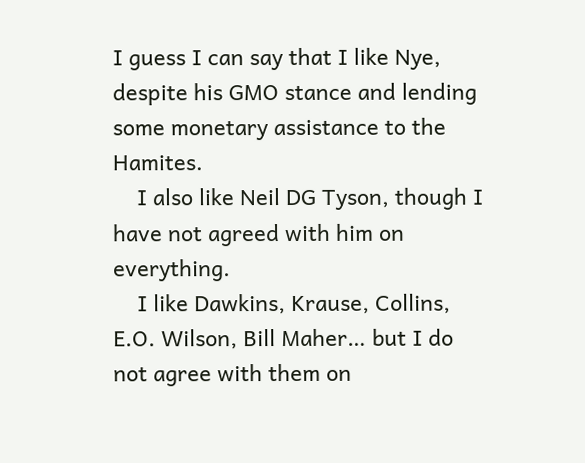I guess I can say that I like Nye, despite his GMO stance and lending some monetary assistance to the Hamites.
    I also like Neil DG Tyson, though I have not agreed with him on everything.
    I like Dawkins, Krause, Collins, E.O. Wilson, Bill Maher… but I do not agree with them on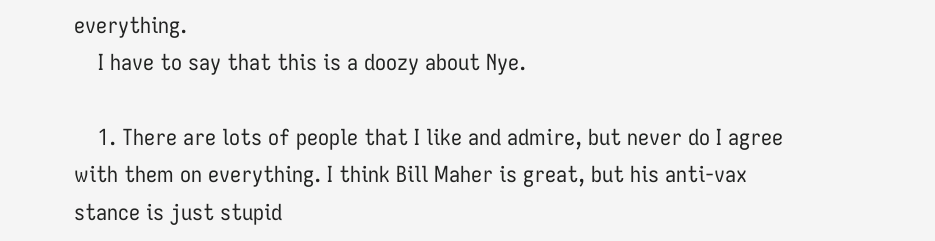everything.
    I have to say that this is a doozy about Nye.

    1. There are lots of people that I like and admire, but never do I agree with them on everything. I think Bill Maher is great, but his anti-vax stance is just stupid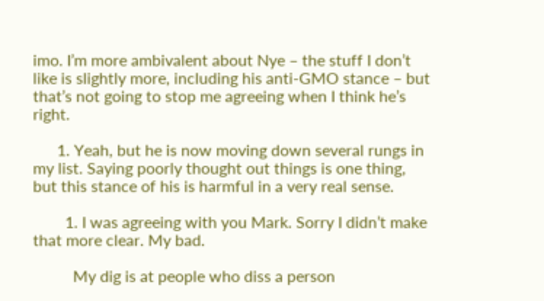imo. I’m more ambivalent about Nye – the stuff I don’t like is slightly more, including his anti-GMO stance – but that’s not going to stop me agreeing when I think he’s right.

      1. Yeah, but he is now moving down several rungs in my list. Saying poorly thought out things is one thing, but this stance of his is harmful in a very real sense.

        1. I was agreeing with you Mark. Sorry I didn’t make that more clear. My bad.

          My dig is at people who diss a person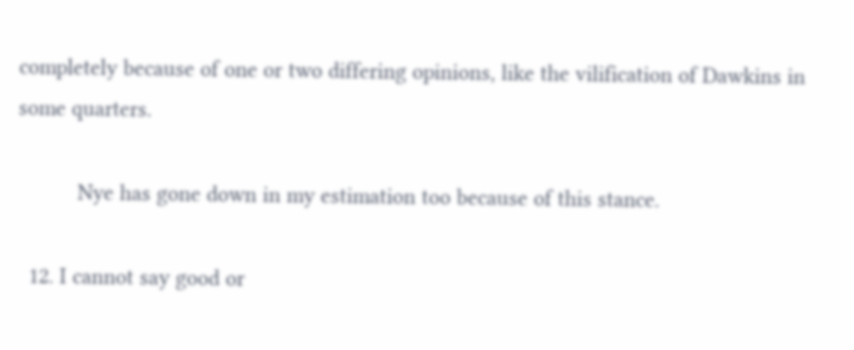completely because of one or two differing opinions, like the vilification of Dawkins in some quarters.

          Nye has gone down in my estimation too because of this stance.

  12. I cannot say good or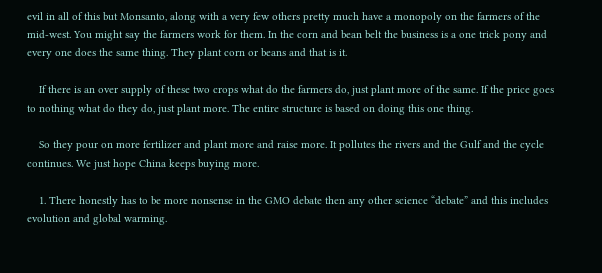evil in all of this but Monsanto, along with a very few others pretty much have a monopoly on the farmers of the mid-west. You might say the farmers work for them. In the corn and bean belt the business is a one trick pony and every one does the same thing. They plant corn or beans and that is it.

    If there is an over supply of these two crops what do the farmers do, just plant more of the same. If the price goes to nothing what do they do, just plant more. The entire structure is based on doing this one thing.

    So they pour on more fertilizer and plant more and raise more. It pollutes the rivers and the Gulf and the cycle continues. We just hope China keeps buying more.

    1. There honestly has to be more nonsense in the GMO debate then any other science “debate” and this includes evolution and global warming.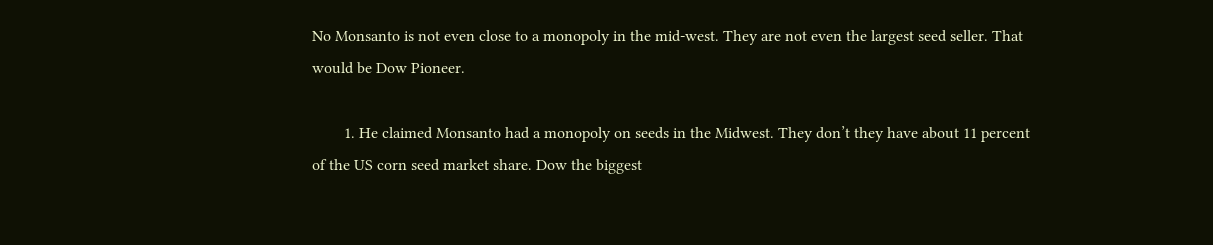No Monsanto is not even close to a monopoly in the mid-west. They are not even the largest seed seller. That would be Dow Pioneer.

        1. He claimed Monsanto had a monopoly on seeds in the Midwest. They don’t they have about 11 percent of the US corn seed market share. Dow the biggest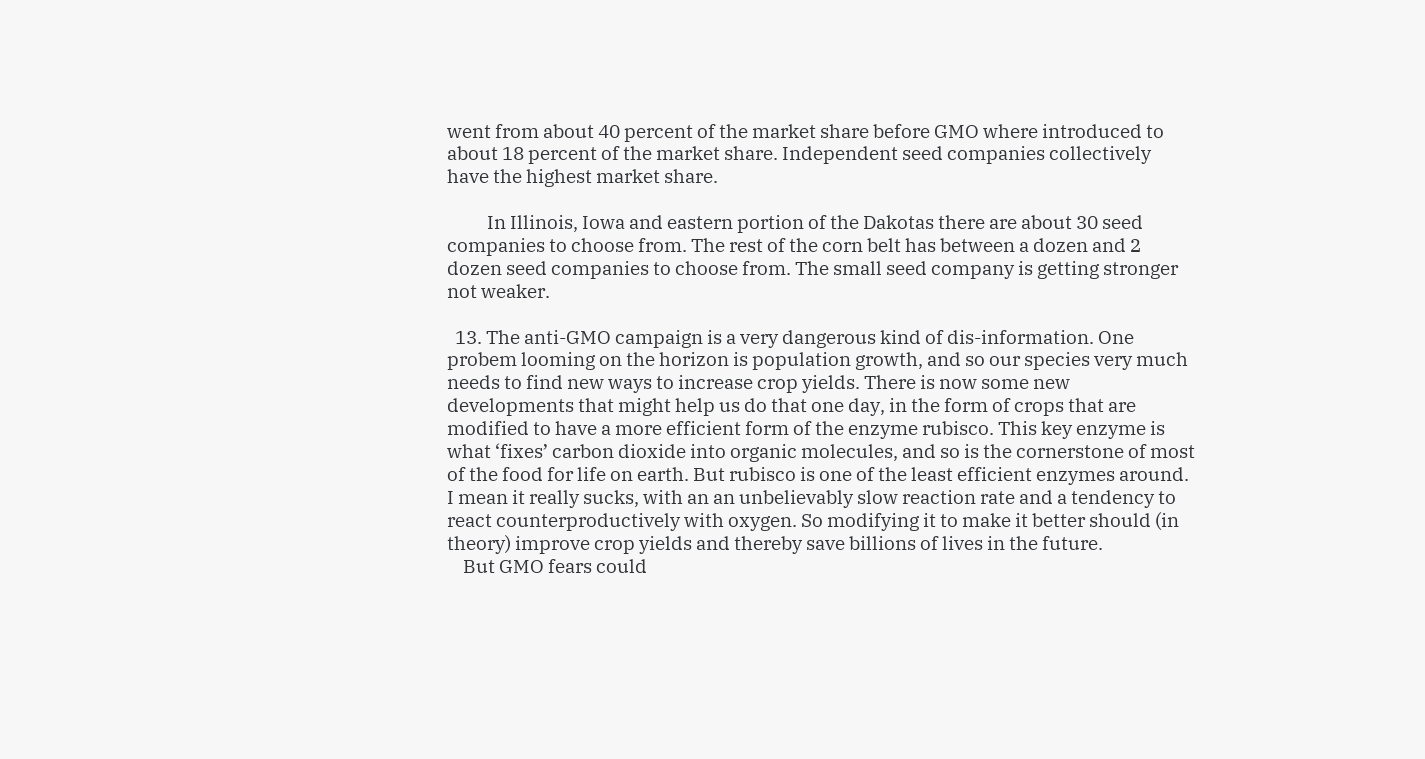went from about 40 percent of the market share before GMO where introduced to about 18 percent of the market share. Independent seed companies collectively have the highest market share.

          In Illinois, Iowa and eastern portion of the Dakotas there are about 30 seed companies to choose from. The rest of the corn belt has between a dozen and 2 dozen seed companies to choose from. The small seed company is getting stronger not weaker.

  13. The anti-GMO campaign is a very dangerous kind of dis-information. One probem looming on the horizon is population growth, and so our species very much needs to find new ways to increase crop yields. There is now some new developments that might help us do that one day, in the form of crops that are modified to have a more efficient form of the enzyme rubisco. This key enzyme is what ‘fixes’ carbon dioxide into organic molecules, and so is the cornerstone of most of the food for life on earth. But rubisco is one of the least efficient enzymes around. I mean it really sucks, with an an unbelievably slow reaction rate and a tendency to react counterproductively with oxygen. So modifying it to make it better should (in theory) improve crop yields and thereby save billions of lives in the future.
    But GMO fears could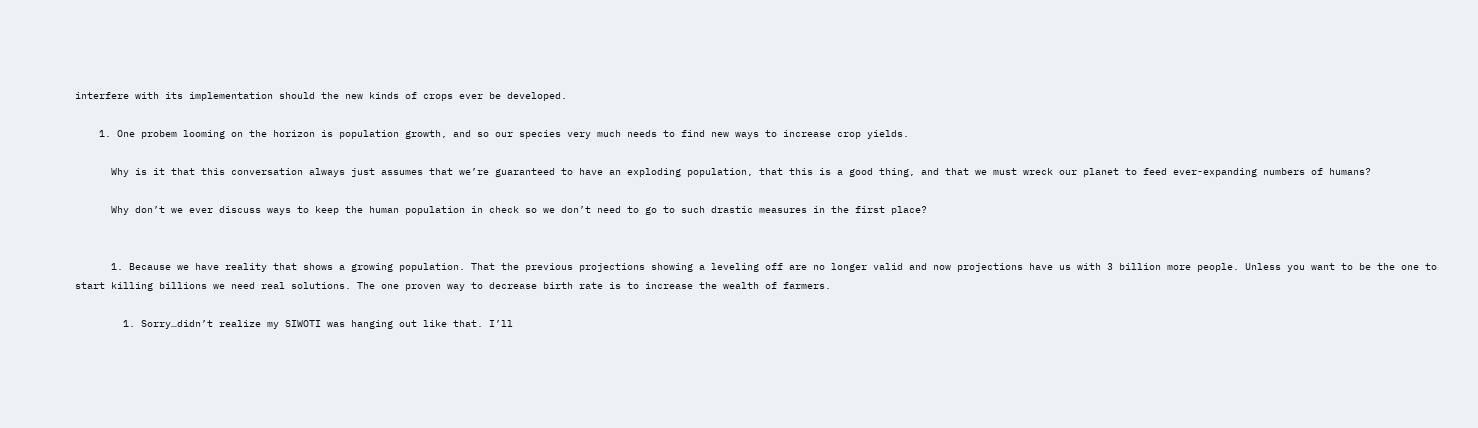interfere with its implementation should the new kinds of crops ever be developed.

    1. One probem looming on the horizon is population growth, and so our species very much needs to find new ways to increase crop yields.

      Why is it that this conversation always just assumes that we’re guaranteed to have an exploding population, that this is a good thing, and that we must wreck our planet to feed ever-expanding numbers of humans?

      Why don’t we ever discuss ways to keep the human population in check so we don’t need to go to such drastic measures in the first place?


      1. Because we have reality that shows a growing population. That the previous projections showing a leveling off are no longer valid and now projections have us with 3 billion more people. Unless you want to be the one to start killing billions we need real solutions. The one proven way to decrease birth rate is to increase the wealth of farmers.

        1. Sorry…didn’t realize my SIWOTI was hanging out like that. I’ll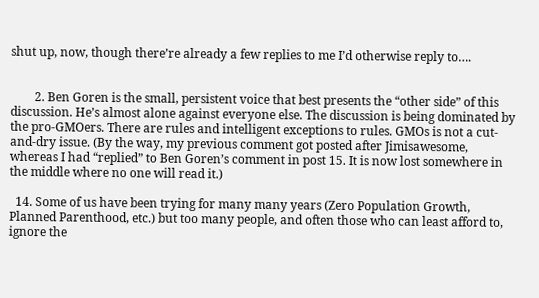shut up, now, though there’re already a few replies to me I’d otherwise reply to….


        2. Ben Goren is the small, persistent voice that best presents the “other side” of this discussion. He’s almost alone against everyone else. The discussion is being dominated by the pro-GMOers. There are rules and intelligent exceptions to rules. GMOs is not a cut-and-dry issue. (By the way, my previous comment got posted after Jimisawesome, whereas I had “replied” to Ben Goren’s comment in post 15. It is now lost somewhere in the middle where no one will read it.)

  14. Some of us have been trying for many many years (Zero Population Growth, Planned Parenthood, etc.) but too many people, and often those who can least afford to, ignore the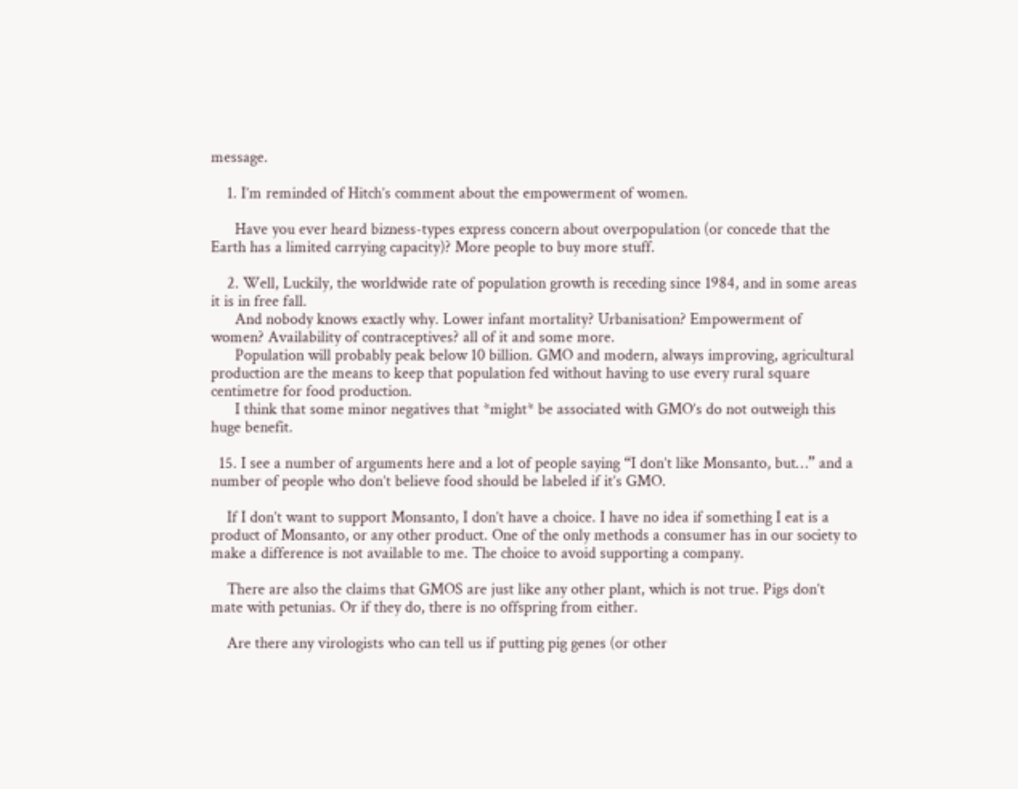message.

    1. I’m reminded of Hitch’s comment about the empowerment of women.

      Have you ever heard bizness-types express concern about overpopulation (or concede that the Earth has a limited carrying capacity)? More people to buy more stuff.

    2. Well, Luckily, the worldwide rate of population growth is receding since 1984, and in some areas it is in free fall.
      And nobody knows exactly why. Lower infant mortality? Urbanisation? Empowerment of women? Availability of contraceptives? all of it and some more.
      Population will probably peak below 10 billion. GMO and modern, always improving, agricultural production are the means to keep that population fed without having to use every rural square centimetre for food production.
      I think that some minor negatives that *might* be associated with GMO’s do not outweigh this huge benefit.

  15. I see a number of arguments here and a lot of people saying “I don’t like Monsanto, but…” and a number of people who don’t believe food should be labeled if it’s GMO.

    If I don’t want to support Monsanto, I don’t have a choice. I have no idea if something I eat is a product of Monsanto, or any other product. One of the only methods a consumer has in our society to make a difference is not available to me. The choice to avoid supporting a company.

    There are also the claims that GMOS are just like any other plant, which is not true. Pigs don’t mate with petunias. Or if they do, there is no offspring from either.

    Are there any virologists who can tell us if putting pig genes (or other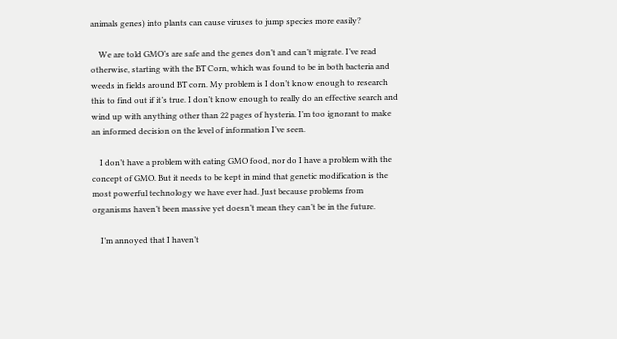animals genes) into plants can cause viruses to jump species more easily?

    We are told GMO’s are safe and the genes don’t and can’t migrate. I’ve read otherwise, starting with the BT Corn, which was found to be in both bacteria and weeds in fields around BT corn. My problem is I don’t know enough to research this to find out if it’s true. I don’t know enough to really do an effective search and wind up with anything other than 22 pages of hysteria. I’m too ignorant to make an informed decision on the level of information I’ve seen.

    I don’t have a problem with eating GMO food, nor do I have a problem with the concept of GMO. But it needs to be kept in mind that genetic modification is the most powerful technology we have ever had. Just because problems from organisms haven’t been massive yet doesn’t mean they can’t be in the future.

    I’m annoyed that I haven’t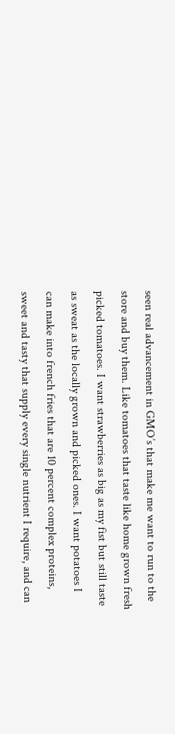seen real advancement in GMO’s that make me want to run to the store and buy them. Like tomatoes that taste like home grown fresh picked tomatoes. I want strawberries as big as my fist but still taste as sweat as the locally grown and picked ones. I want potatoes I can make into french fries that are 10 percent complex proteins, sweet and tasty that supply every single nutrient I require, and can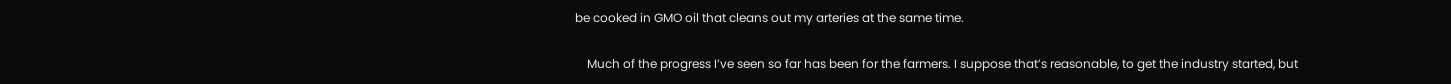be cooked in GMO oil that cleans out my arteries at the same time.

    Much of the progress I’ve seen so far has been for the farmers. I suppose that’s reasonable, to get the industry started, but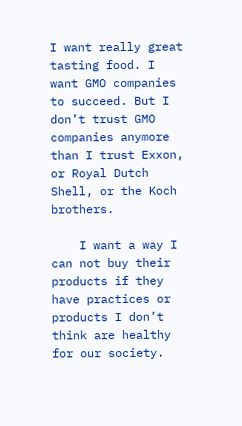I want really great tasting food. I want GMO companies to succeed. But I don’t trust GMO companies anymore than I trust Exxon, or Royal Dutch Shell, or the Koch brothers.

    I want a way I can not buy their products if they have practices or products I don’t think are healthy for our society.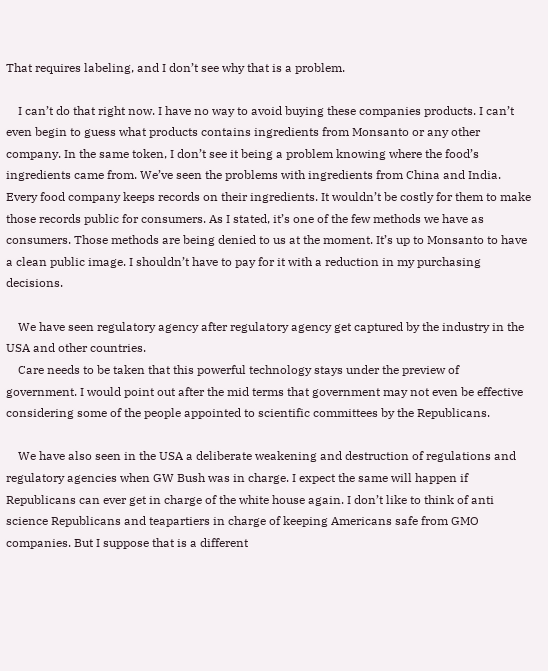That requires labeling, and I don’t see why that is a problem.

    I can’t do that right now. I have no way to avoid buying these companies products. I can’t even begin to guess what products contains ingredients from Monsanto or any other company. In the same token, I don’t see it being a problem knowing where the food’s ingredients came from. We’ve seen the problems with ingredients from China and India. Every food company keeps records on their ingredients. It wouldn’t be costly for them to make those records public for consumers. As I stated, it’s one of the few methods we have as consumers. Those methods are being denied to us at the moment. It’s up to Monsanto to have a clean public image. I shouldn’t have to pay for it with a reduction in my purchasing decisions.

    We have seen regulatory agency after regulatory agency get captured by the industry in the USA and other countries.
    Care needs to be taken that this powerful technology stays under the preview of government. I would point out after the mid terms that government may not even be effective considering some of the people appointed to scientific committees by the Republicans.

    We have also seen in the USA a deliberate weakening and destruction of regulations and regulatory agencies when GW Bush was in charge. I expect the same will happen if Republicans can ever get in charge of the white house again. I don’t like to think of anti science Republicans and teapartiers in charge of keeping Americans safe from GMO companies. But I suppose that is a different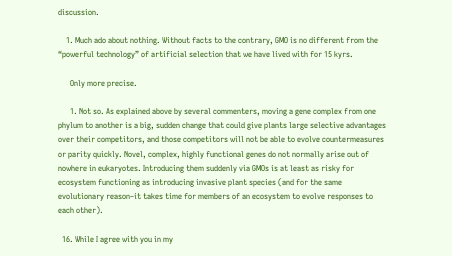discussion.

    1. Much ado about nothing. Without facts to the contrary, GMO is no different from the “powerful technology” of artificial selection that we have lived with for 15 kyrs.

      Only more precise.

      1. Not so. As explained above by several commenters, moving a gene complex from one phylum to another is a big, sudden change that could give plants large selective advantages over their competitors, and those competitors will not be able to evolve countermeasures or parity quickly. Novel, complex, highly functional genes do not normally arise out of nowhere in eukaryotes. Introducing them suddenly via GMOs is at least as risky for ecosystem functioning as introducing invasive plant species (and for the same evolutionary reason–it takes time for members of an ecosystem to evolve responses to each other).

  16. While I agree with you in my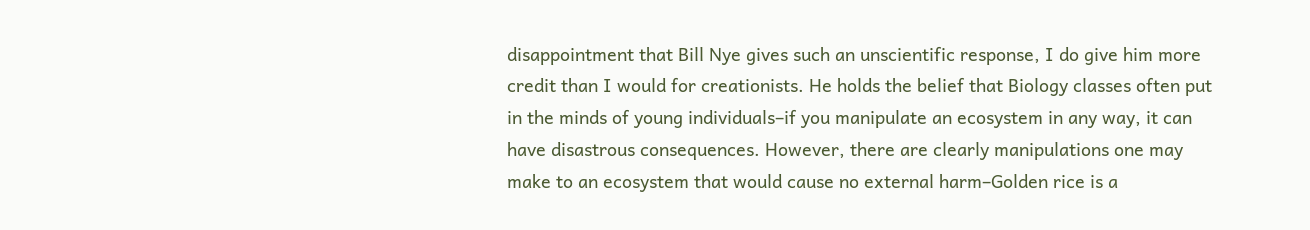disappointment that Bill Nye gives such an unscientific response, I do give him more credit than I would for creationists. He holds the belief that Biology classes often put in the minds of young individuals–if you manipulate an ecosystem in any way, it can have disastrous consequences. However, there are clearly manipulations one may make to an ecosystem that would cause no external harm–Golden rice is a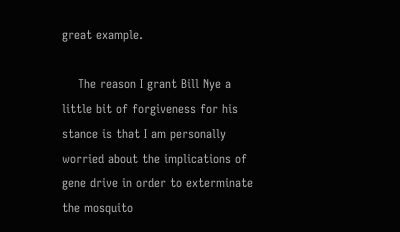great example.

    The reason I grant Bill Nye a little bit of forgiveness for his stance is that I am personally worried about the implications of gene drive in order to exterminate the mosquito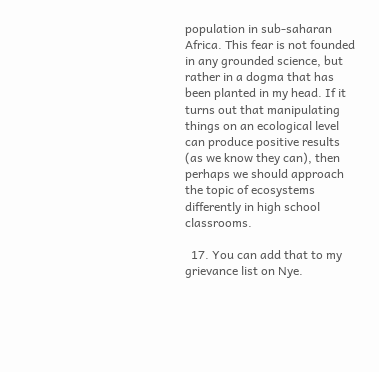population in sub-saharan Africa. This fear is not founded in any grounded science, but rather in a dogma that has been planted in my head. If it turns out that manipulating things on an ecological level can produce positive results (as we know they can), then perhaps we should approach the topic of ecosystems differently in high school classrooms.

  17. You can add that to my grievance list on Nye.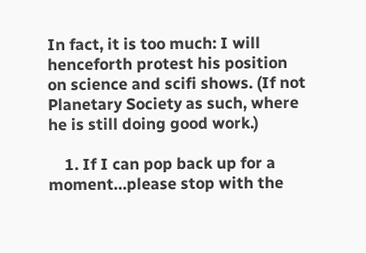In fact, it is too much: I will henceforth protest his position on science and scifi shows. (If not Planetary Society as such, where he is still doing good work.)

    1. If I can pop back up for a moment…please stop with the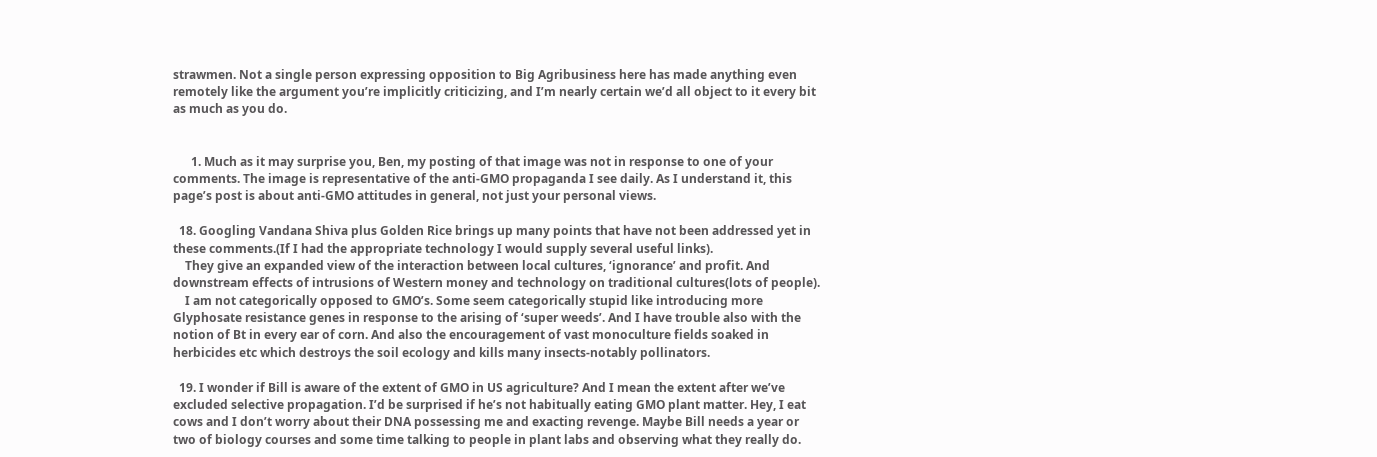strawmen. Not a single person expressing opposition to Big Agribusiness here has made anything even remotely like the argument you’re implicitly criticizing, and I’m nearly certain we’d all object to it every bit as much as you do.


      1. Much as it may surprise you, Ben, my posting of that image was not in response to one of your comments. The image is representative of the anti-GMO propaganda I see daily. As I understand it, this page’s post is about anti-GMO attitudes in general, not just your personal views.

  18. Googling Vandana Shiva plus Golden Rice brings up many points that have not been addressed yet in these comments.(If I had the appropriate technology I would supply several useful links).
    They give an expanded view of the interaction between local cultures, ‘ignorance’ and profit. And downstream effects of intrusions of Western money and technology on traditional cultures(lots of people).
    I am not categorically opposed to GMO’s. Some seem categorically stupid like introducing more Glyphosate resistance genes in response to the arising of ‘super weeds’. And I have trouble also with the notion of Bt in every ear of corn. And also the encouragement of vast monoculture fields soaked in herbicides etc which destroys the soil ecology and kills many insects-notably pollinators.

  19. I wonder if Bill is aware of the extent of GMO in US agriculture? And I mean the extent after we’ve excluded selective propagation. I’d be surprised if he’s not habitually eating GMO plant matter. Hey, I eat cows and I don’t worry about their DNA possessing me and exacting revenge. Maybe Bill needs a year or two of biology courses and some time talking to people in plant labs and observing what they really do.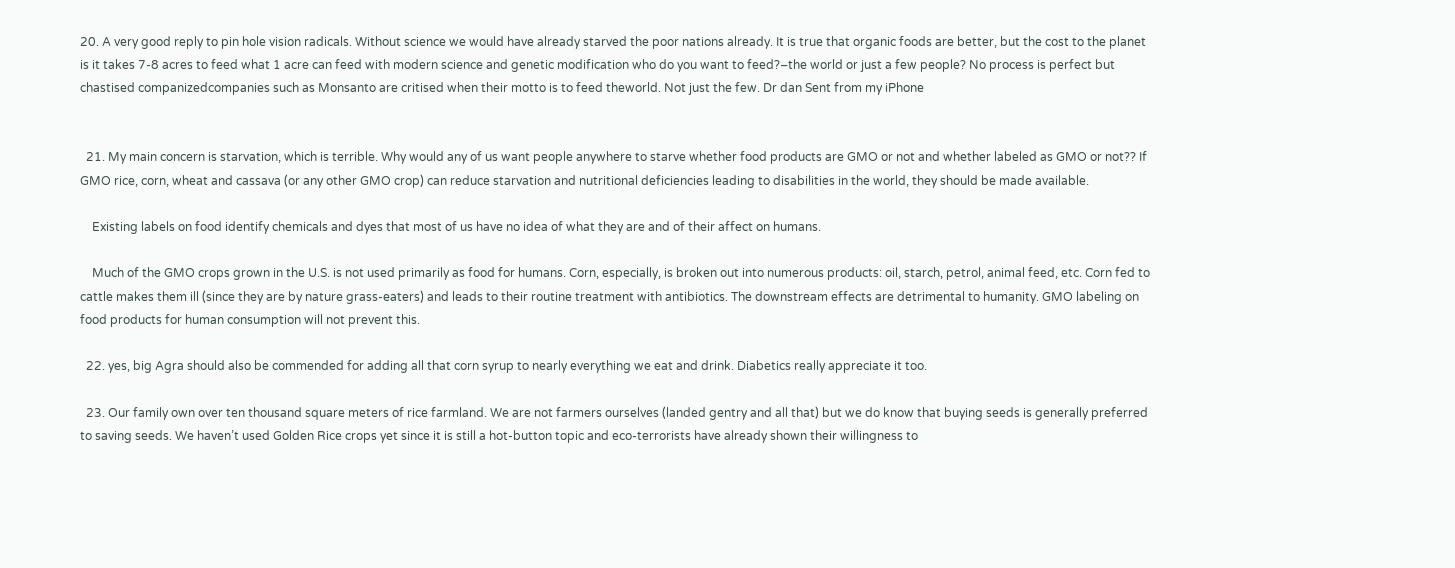20. A very good reply to pin hole vision radicals. Without science we would have already starved the poor nations already. It is true that organic foods are better, but the cost to the planet is it takes 7-8 acres to feed what 1 acre can feed with modern science and genetic modification who do you want to feed?–the world or just a few people? No process is perfect but chastised companizedcompanies such as Monsanto are critised when their motto is to feed theworld. Not just the few. Dr dan Sent from my iPhone


  21. My main concern is starvation, which is terrible. Why would any of us want people anywhere to starve whether food products are GMO or not and whether labeled as GMO or not?? If GMO rice, corn, wheat and cassava (or any other GMO crop) can reduce starvation and nutritional deficiencies leading to disabilities in the world, they should be made available.

    Existing labels on food identify chemicals and dyes that most of us have no idea of what they are and of their affect on humans.

    Much of the GMO crops grown in the U.S. is not used primarily as food for humans. Corn, especially, is broken out into numerous products: oil, starch, petrol, animal feed, etc. Corn fed to cattle makes them ill (since they are by nature grass-eaters) and leads to their routine treatment with antibiotics. The downstream effects are detrimental to humanity. GMO labeling on food products for human consumption will not prevent this.

  22. yes, big Agra should also be commended for adding all that corn syrup to nearly everything we eat and drink. Diabetics really appreciate it too.

  23. Our family own over ten thousand square meters of rice farmland. We are not farmers ourselves (landed gentry and all that) but we do know that buying seeds is generally preferred to saving seeds. We haven’t used Golden Rice crops yet since it is still a hot-button topic and eco-terrorists have already shown their willingness to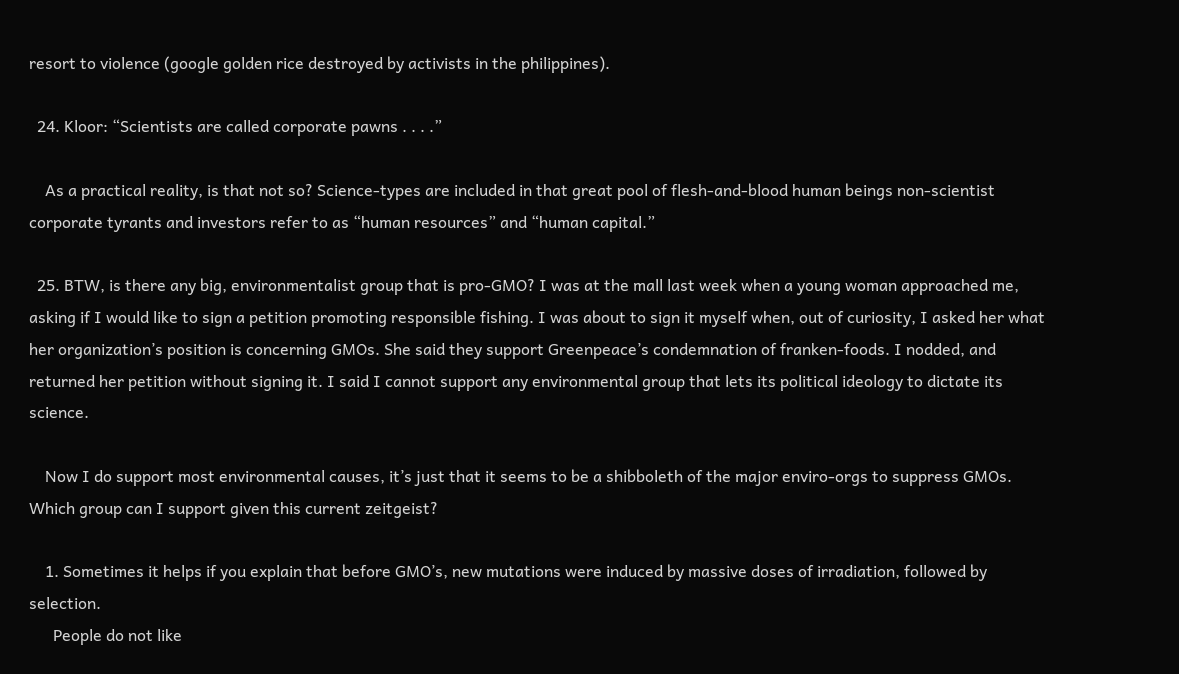resort to violence (google golden rice destroyed by activists in the philippines).

  24. Kloor: “Scientists are called corporate pawns . . . .”

    As a practical reality, is that not so? Science-types are included in that great pool of flesh-and-blood human beings non-scientist corporate tyrants and investors refer to as “human resources” and “human capital.”

  25. BTW, is there any big, environmentalist group that is pro-GMO? I was at the mall last week when a young woman approached me, asking if I would like to sign a petition promoting responsible fishing. I was about to sign it myself when, out of curiosity, I asked her what her organization’s position is concerning GMOs. She said they support Greenpeace’s condemnation of franken-foods. I nodded, and returned her petition without signing it. I said I cannot support any environmental group that lets its political ideology to dictate its science.

    Now I do support most environmental causes, it’s just that it seems to be a shibboleth of the major enviro-orgs to suppress GMOs. Which group can I support given this current zeitgeist?

    1. Sometimes it helps if you explain that before GMO’s, new mutations were induced by massive doses of irradiation, followed by selection.
      People do not like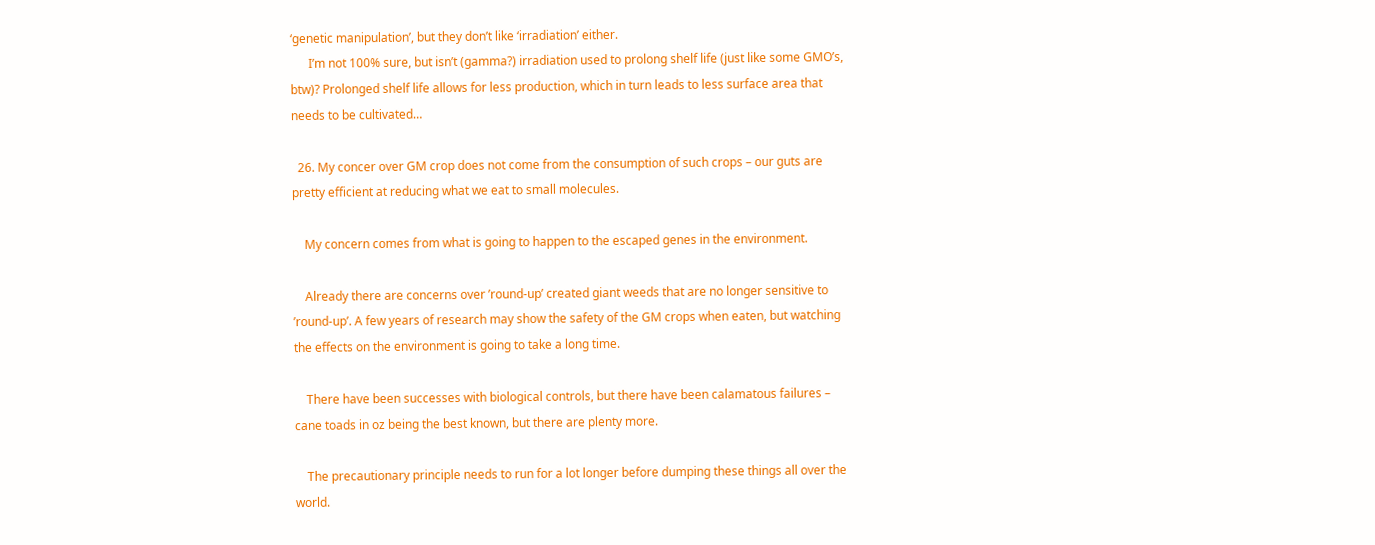‘genetic manipulation’, but they don’t like ‘irradiation’ either.
      I’m not 100% sure, but isn’t (gamma?) irradiation used to prolong shelf life (just like some GMO’s, btw)? Prolonged shelf life allows for less production, which in turn leads to less surface area that needs to be cultivated…

  26. My concer over GM crop does not come from the consumption of such crops – our guts are pretty efficient at reducing what we eat to small molecules.

    My concern comes from what is going to happen to the escaped genes in the environment.

    Already there are concerns over ’round-up’ created giant weeds that are no longer sensitive to ’round-up’. A few years of research may show the safety of the GM crops when eaten, but watching the effects on the environment is going to take a long time.

    There have been successes with biological controls, but there have been calamatous failures – cane toads in oz being the best known, but there are plenty more.

    The precautionary principle needs to run for a lot longer before dumping these things all over the world.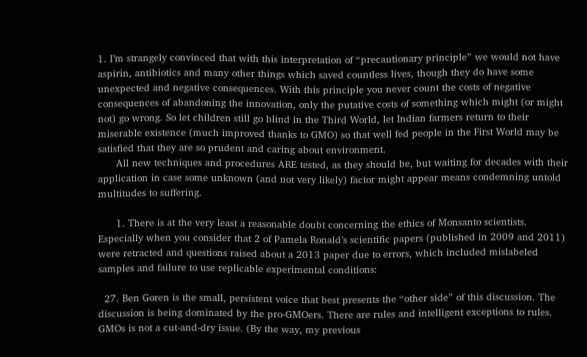1. I’m strangely convinced that with this interpretation of “precautionary principle” we would not have aspirin, antibiotics and many other things which saved countless lives, though they do have some unexpected and negative consequences. With this principle you never count the costs of negative consequences of abandoning the innovation, only the putative costs of something which might (or might not) go wrong. So let children still go blind in the Third World, let Indian farmers return to their miserable existence (much improved thanks to GMO) so that well fed people in the First World may be satisfied that they are so prudent and caring about environment.
      All new techniques and procedures ARE tested, as they should be, but waiting for decades with their application in case some unknown (and not very likely) factor might appear means condemning untold multitudes to suffering.

      1. There is at the very least a reasonable doubt concerning the ethics of Monsanto scientists. Especially when you consider that 2 of Pamela Ronald’s scientific papers (published in 2009 and 2011) were retracted and questions raised about a 2013 paper due to errors, which included mislabeled samples and failure to use replicable experimental conditions:

  27. Ben Goren is the small, persistent voice that best presents the “other side” of this discussion. The discussion is being dominated by the pro-GMOers. There are rules and intelligent exceptions to rules. GMOs is not a cut-and-dry issue. (By the way, my previous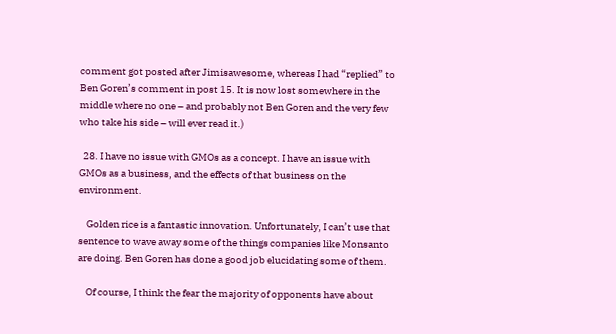comment got posted after Jimisawesome, whereas I had “replied” to Ben Goren’s comment in post 15. It is now lost somewhere in the middle where no one – and probably not Ben Goren and the very few who take his side – will ever read it.)

  28. I have no issue with GMOs as a concept. I have an issue with GMOs as a business, and the effects of that business on the environment.

    Golden rice is a fantastic innovation. Unfortunately, I can’t use that sentence to wave away some of the things companies like Monsanto are doing. Ben Goren has done a good job elucidating some of them.

    Of course, I think the fear the majority of opponents have about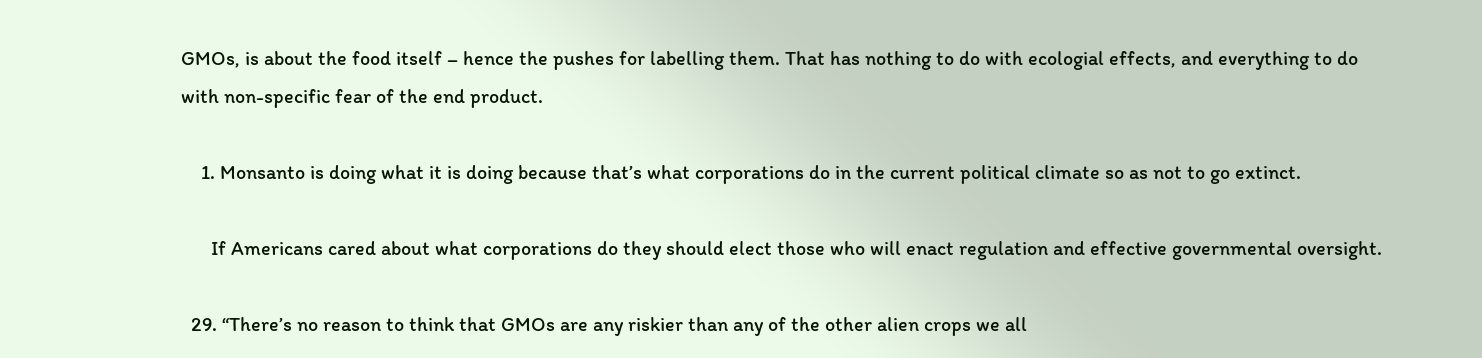GMOs, is about the food itself – hence the pushes for labelling them. That has nothing to do with ecologial effects, and everything to do with non-specific fear of the end product.

    1. Monsanto is doing what it is doing because that’s what corporations do in the current political climate so as not to go extinct.

      If Americans cared about what corporations do they should elect those who will enact regulation and effective governmental oversight.

  29. “There’s no reason to think that GMOs are any riskier than any of the other alien crops we all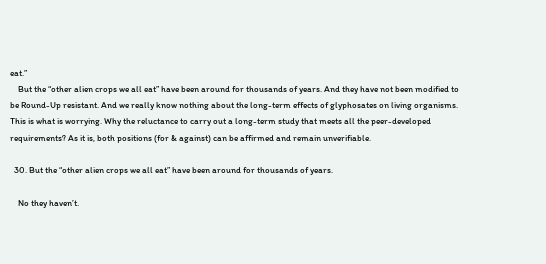eat.”
    But the “other alien crops we all eat” have been around for thousands of years. And they have not been modified to be Round-Up resistant. And we really know nothing about the long-term effects of glyphosates on living organisms. This is what is worrying. Why the reluctance to carry out a long-term study that meets all the peer-developed requirements? As it is, both positions (for & against) can be affirmed and remain unverifiable.

  30. But the “other alien crops we all eat” have been around for thousands of years.

    No they haven’t.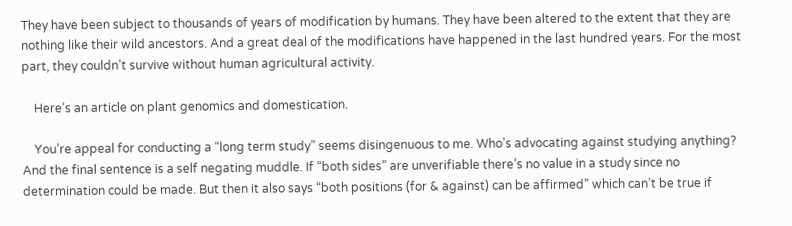They have been subject to thousands of years of modification by humans. They have been altered to the extent that they are nothing like their wild ancestors. And a great deal of the modifications have happened in the last hundred years. For the most part, they couldn’t survive without human agricultural activity.

    Here’s an article on plant genomics and domestication.

    You’re appeal for conducting a “long term study” seems disingenuous to me. Who’s advocating against studying anything? And the final sentence is a self negating muddle. If “both sides” are unverifiable there’s no value in a study since no determination could be made. But then it also says “both positions (for & against) can be affirmed” which can’t be true if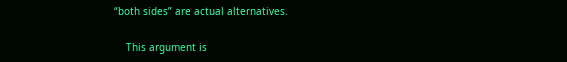“both sides” are actual alternatives.

    This argument is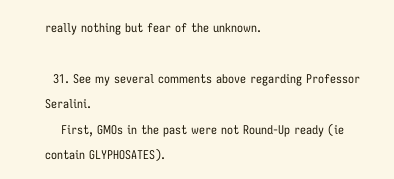really nothing but fear of the unknown.

  31. See my several comments above regarding Professor Seralini.
    First, GMOs in the past were not Round-Up ready (ie contain GLYPHOSATES).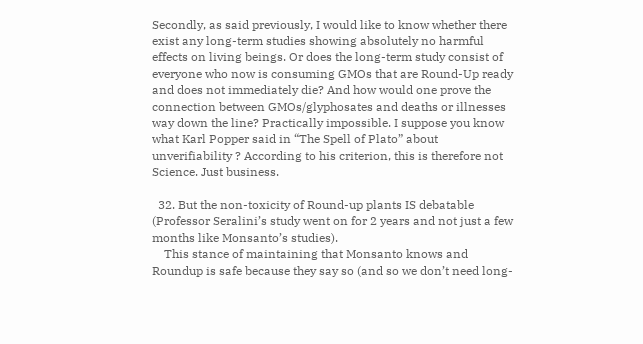Secondly, as said previously, I would like to know whether there exist any long-term studies showing absolutely no harmful effects on living beings. Or does the long-term study consist of everyone who now is consuming GMOs that are Round-Up ready and does not immediately die? And how would one prove the connection between GMOs/glyphosates and deaths or illnesses way down the line? Practically impossible. I suppose you know what Karl Popper said in “The Spell of Plato” about unverifiability ? According to his criterion, this is therefore not Science. Just business.

  32. But the non-toxicity of Round-up plants IS debatable (Professor Seralini’s study went on for 2 years and not just a few months like Monsanto’s studies).
    This stance of maintaining that Monsanto knows and Roundup is safe because they say so (and so we don’t need long-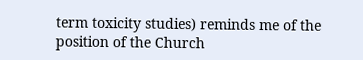term toxicity studies) reminds me of the position of the Church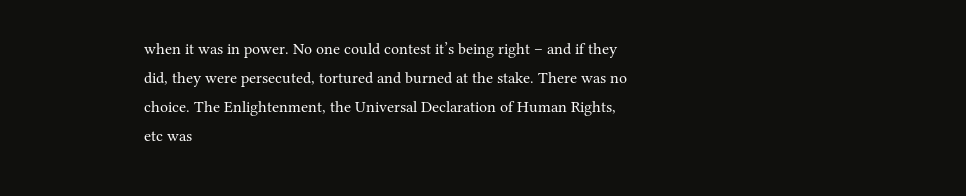when it was in power. No one could contest it’s being right – and if they did, they were persecuted, tortured and burned at the stake. There was no choice. The Enlightenment, the Universal Declaration of Human Rights, etc was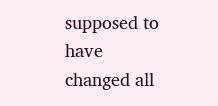supposed to have changed all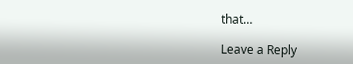that…

Leave a Reply